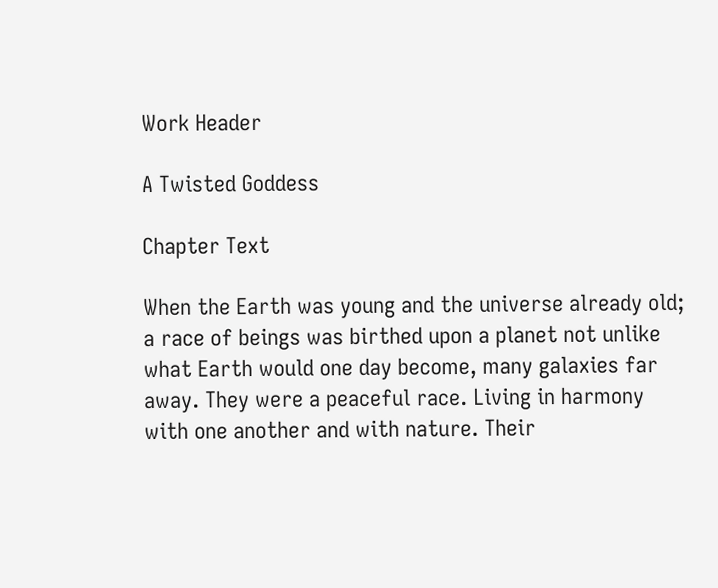Work Header

A Twisted Goddess

Chapter Text

When the Earth was young and the universe already old; a race of beings was birthed upon a planet not unlike what Earth would one day become, many galaxies far away. They were a peaceful race. Living in harmony with one another and with nature. Their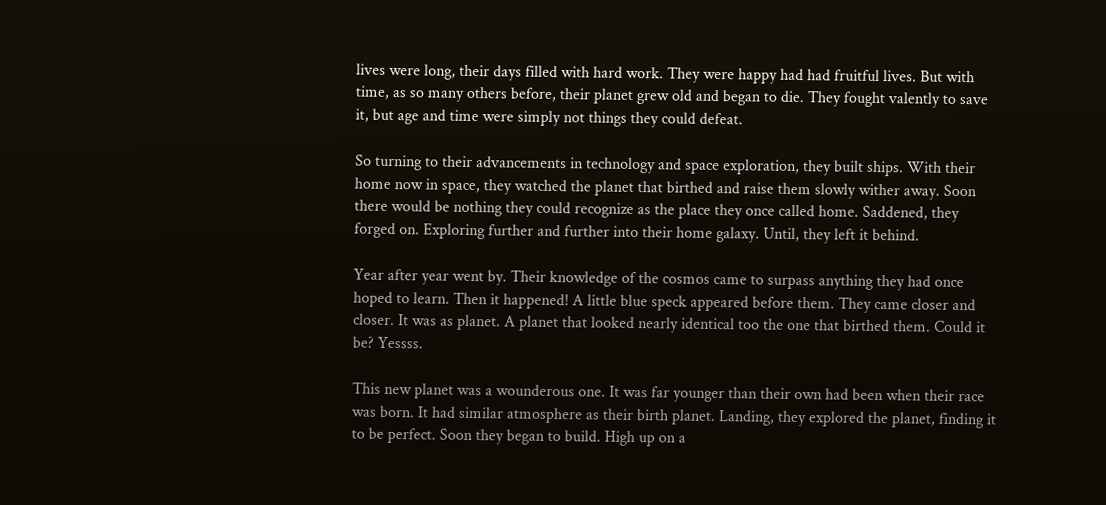lives were long, their days filled with hard work. They were happy had had fruitful lives. But with time, as so many others before, their planet grew old and began to die. They fought valently to save it, but age and time were simply not things they could defeat.

So turning to their advancements in technology and space exploration, they built ships. With their home now in space, they watched the planet that birthed and raise them slowly wither away. Soon there would be nothing they could recognize as the place they once called home. Saddened, they forged on. Exploring further and further into their home galaxy. Until, they left it behind.

Year after year went by. Their knowledge of the cosmos came to surpass anything they had once hoped to learn. Then it happened! A little blue speck appeared before them. They came closer and closer. It was as planet. A planet that looked nearly identical too the one that birthed them. Could it be? Yessss.

This new planet was a wounderous one. It was far younger than their own had been when their race was born. It had similar atmosphere as their birth planet. Landing, they explored the planet, finding it to be perfect. Soon they began to build. High up on a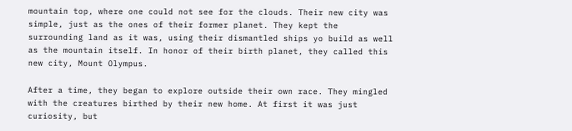mountain top, where one could not see for the clouds. Their new city was simple, just as the ones of their former planet. They kept the surrounding land as it was, using their dismantled ships yo build as well as the mountain itself. In honor of their birth planet, they called this new city, Mount Olympus.

After a time, they began to explore outside their own race. They mingled with the creatures birthed by their new home. At first it was just curiosity, but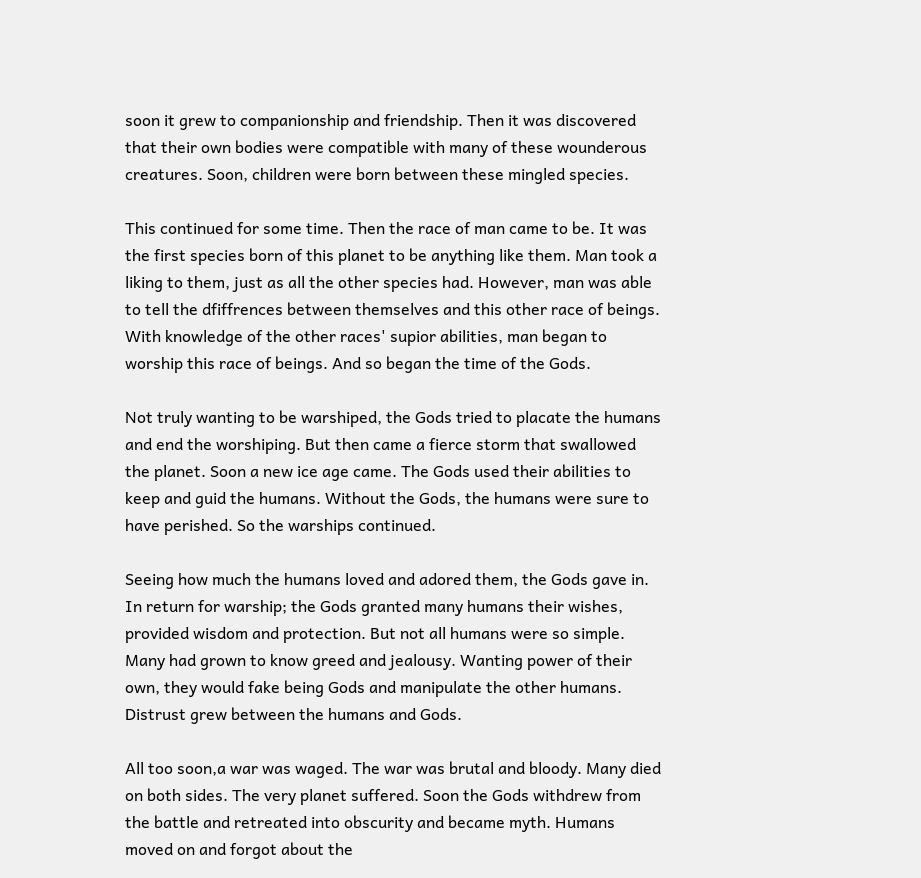soon it grew to companionship and friendship. Then it was discovered that their own bodies were compatible with many of these wounderous creatures. Soon, children were born between these mingled species.

This continued for some time. Then the race of man came to be. It was the first species born of this planet to be anything like them. Man took a liking to them, just as all the other species had. However, man was able to tell the dfiffrences between themselves and this other race of beings. With knowledge of the other races' supior abilities, man began to worship this race of beings. And so began the time of the Gods.

Not truly wanting to be warshiped, the Gods tried to placate the humans and end the worshiping. But then came a fierce storm that swallowed the planet. Soon a new ice age came. The Gods used their abilities to keep and guid the humans. Without the Gods, the humans were sure to have perished. So the warships continued.

Seeing how much the humans loved and adored them, the Gods gave in. In return for warship; the Gods granted many humans their wishes, provided wisdom and protection. But not all humans were so simple. Many had grown to know greed and jealousy. Wanting power of their own, they would fake being Gods and manipulate the other humans. Distrust grew between the humans and Gods.

All too soon,a war was waged. The war was brutal and bloody. Many died on both sides. The very planet suffered. Soon the Gods withdrew from the battle and retreated into obscurity and became myth. Humans moved on and forgot about the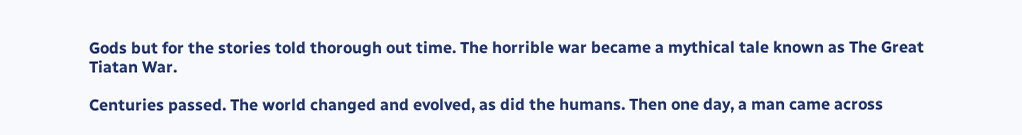Gods but for the stories told thorough out time. The horrible war became a mythical tale known as The Great Tiatan War.

Centuries passed. The world changed and evolved, as did the humans. Then one day, a man came across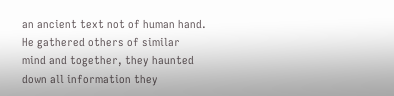an ancient text not of human hand. He gathered others of similar mind and together, they haunted down all information they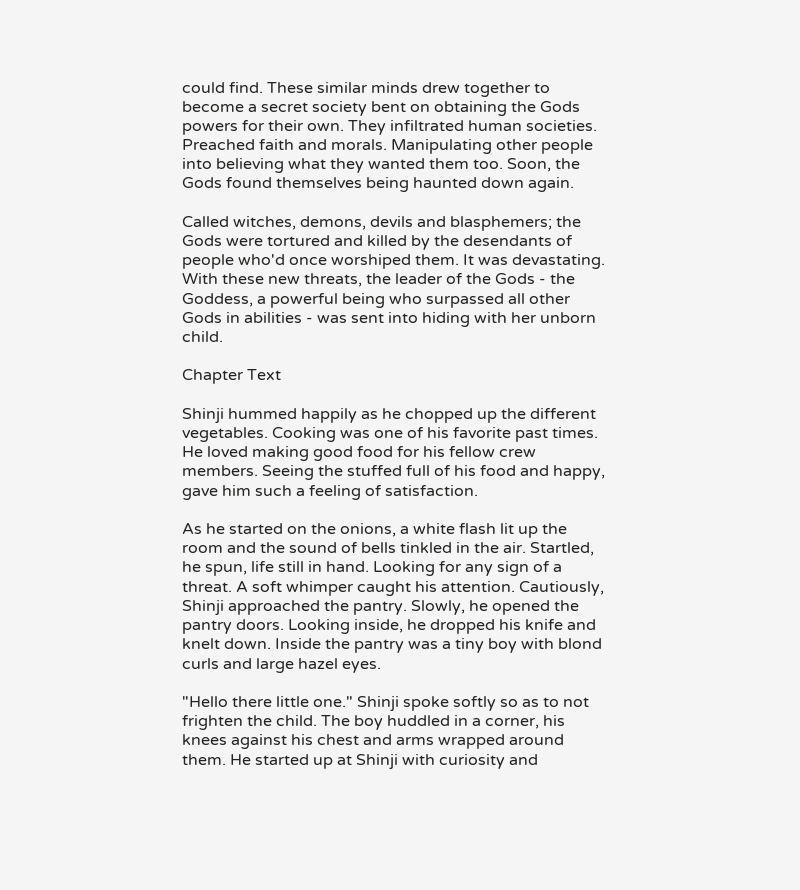could find. These similar minds drew together to become a secret society bent on obtaining the Gods powers for their own. They infiltrated human societies. Preached faith and morals. Manipulating other people into believing what they wanted them too. Soon, the Gods found themselves being haunted down again.

Called witches, demons, devils and blasphemers; the Gods were tortured and killed by the desendants of people who'd once worshiped them. It was devastating. With these new threats, the leader of the Gods - the Goddess, a powerful being who surpassed all other Gods in abilities - was sent into hiding with her unborn child.

Chapter Text

Shinji hummed happily as he chopped up the different vegetables. Cooking was one of his favorite past times. He loved making good food for his fellow crew members. Seeing the stuffed full of his food and happy, gave him such a feeling of satisfaction.

As he started on the onions, a white flash lit up the room and the sound of bells tinkled in the air. Startled, he spun, life still in hand. Looking for any sign of a threat. A soft whimper caught his attention. Cautiously, Shinji approached the pantry. Slowly, he opened the pantry doors. Looking inside, he dropped his knife and knelt down. Inside the pantry was a tiny boy with blond curls and large hazel eyes.

"Hello there little one." Shinji spoke softly so as to not frighten the child. The boy huddled in a corner, his knees against his chest and arms wrapped around them. He started up at Shinji with curiosity and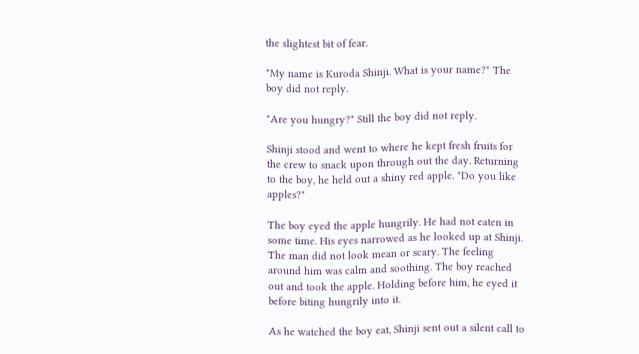the slightest bit of fear.

"My name is Kuroda Shinji. What is your name?" The boy did not reply.

"Are you hungry?" Still the boy did not reply.

Shinji stood and went to where he kept fresh fruits for the crew to snack upon through out the day. Returning to the boy, he held out a shiny red apple. "Do you like apples?"

The boy eyed the apple hungrily. He had not eaten in some time. His eyes narrowed as he looked up at Shinji. The man did not look mean or scary. The feeling around him was calm and soothing. The boy reached out and took the apple. Holding before him, he eyed it before biting hungrily into it.

As he watched the boy eat, Shinji sent out a silent call to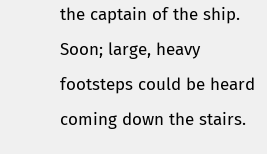the captain of the ship. Soon; large, heavy footsteps could be heard coming down the stairs.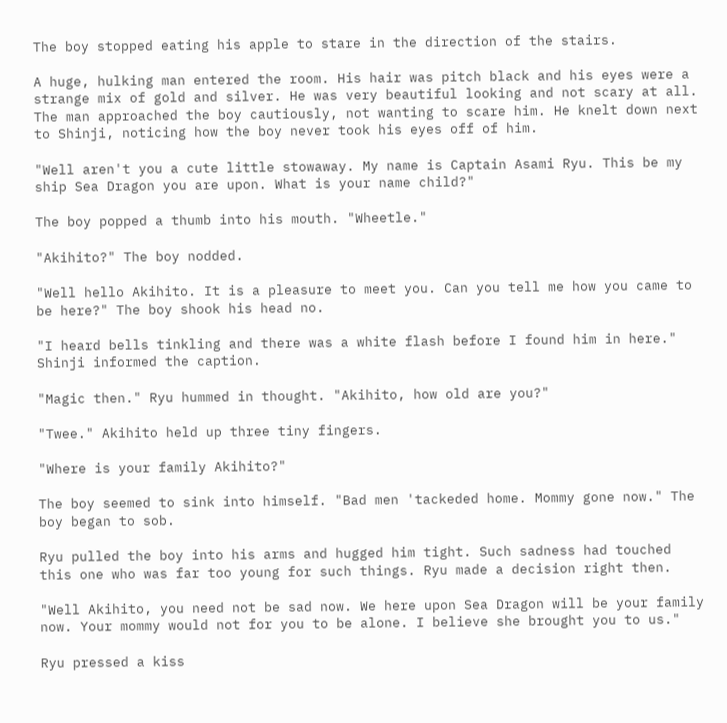The boy stopped eating his apple to stare in the direction of the stairs.

A huge, hulking man entered the room. His hair was pitch black and his eyes were a strange mix of gold and silver. He was very beautiful looking and not scary at all. The man approached the boy cautiously, not wanting to scare him. He knelt down next to Shinji, noticing how the boy never took his eyes off of him.

"Well aren't you a cute little stowaway. My name is Captain Asami Ryu. This be my ship Sea Dragon you are upon. What is your name child?"

The boy popped a thumb into his mouth. "Wheetle."

"Akihito?" The boy nodded.

"Well hello Akihito. It is a pleasure to meet you. Can you tell me how you came to be here?" The boy shook his head no.

"I heard bells tinkling and there was a white flash before I found him in here." Shinji informed the caption.

"Magic then." Ryu hummed in thought. "Akihito, how old are you?"

"Twee." Akihito held up three tiny fingers.

"Where is your family Akihito?"

The boy seemed to sink into himself. "Bad men 'tackeded home. Mommy gone now." The boy began to sob.

Ryu pulled the boy into his arms and hugged him tight. Such sadness had touched this one who was far too young for such things. Ryu made a decision right then.

"Well Akihito, you need not be sad now. We here upon Sea Dragon will be your family now. Your mommy would not for you to be alone. I believe she brought you to us."

Ryu pressed a kiss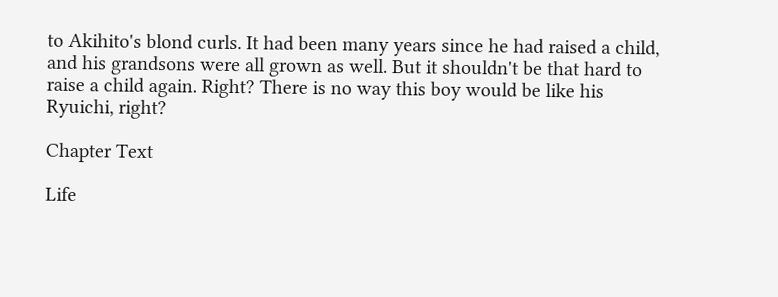to Akihito's blond curls. It had been many years since he had raised a child, and his grandsons were all grown as well. But it shouldn't be that hard to raise a child again. Right? There is no way this boy would be like his Ryuichi, right?

Chapter Text

Life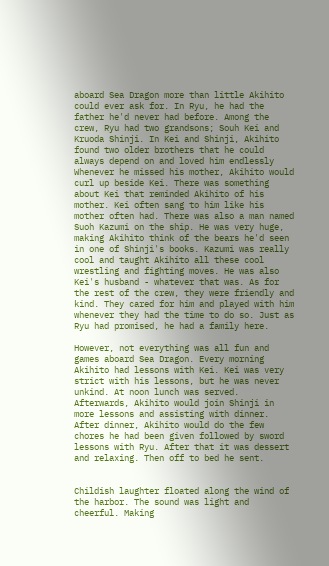aboard Sea Dragon more than little Akihito could ever ask for. In Ryu, he had the father he'd never had before. Among the crew, Ryu had two grandsons; Souh Kei and Kruoda Shinji. In Kei and Shinji, Akihito found two older brothers that he could always depend on and loved him endlessly Whenever he missed his mother, Akihito would curl up beside Kei. There was something about Kei that reminded Akihito of his mother. Kei often sang to him like his mother often had. There was also a man named Suoh Kazumi on the ship. He was very huge, making Akihito think of the bears he'd seen in one of Shinji's books. Kazumi was really cool and taught Akihito all these cool wrestling and fighting moves. He was also Kei's husband - whatever that was. As for the rest of the crew, they were friendly and kind. They cared for him and played with him whenever they had the time to do so. Just as Ryu had promised, he had a family here.

However, not everything was all fun and games aboard Sea Dragon. Every morning Akihito had lessons with Kei. Kei was very strict with his lessons, but he was never unkind. At noon lunch was served. Afterwards, Akihito would join Shinji in more lessons and assisting with dinner. After dinner, Akihito would do the few chores he had been given followed by sword lessons with Ryu. After that it was dessert and relaxing. Then off to bed he sent.


Childish laughter floated along the wind of the harbor. The sound was light and cheerful. Making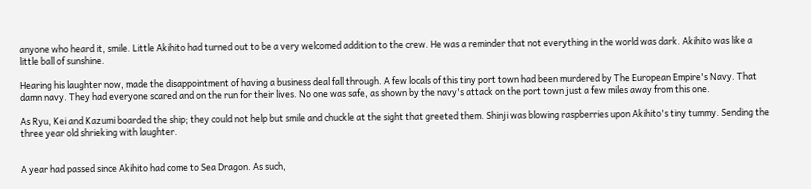anyone who heard it, smile. Little Akihito had turned out to be a very welcomed addition to the crew. He was a reminder that not everything in the world was dark. Akihito was like a little ball of sunshine.

Hearing his laughter now, made the disappointment of having a business deal fall through. A few locals of this tiny port town had been murdered by The European Empire's Navy. That damn navy. They had everyone scared and on the run for their lives. No one was safe, as shown by the navy's attack on the port town just a few miles away from this one.

As Ryu, Kei and Kazumi boarded the ship; they could not help but smile and chuckle at the sight that greeted them. Shinji was blowing raspberries upon Akihito's tiny tummy. Sending the three year old shrieking with laughter.


A year had passed since Akihito had come to Sea Dragon. As such,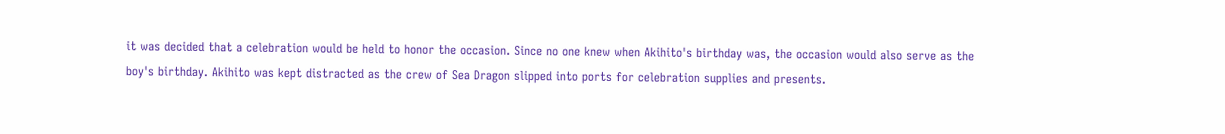it was decided that a celebration would be held to honor the occasion. Since no one knew when Akihito's birthday was, the occasion would also serve as the boy's birthday. Akihito was kept distracted as the crew of Sea Dragon slipped into ports for celebration supplies and presents.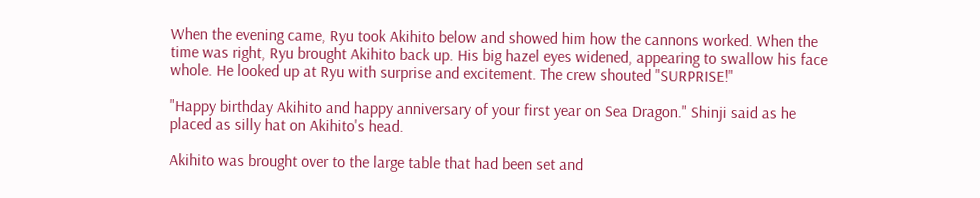When the evening came, Ryu took Akihito below and showed him how the cannons worked. When the time was right, Ryu brought Akihito back up. His big hazel eyes widened, appearing to swallow his face whole. He looked up at Ryu with surprise and excitement. The crew shouted "SURPRISE!"

"Happy birthday Akihito and happy anniversary of your first year on Sea Dragon." Shinji said as he placed as silly hat on Akihito's head.

Akihito was brought over to the large table that had been set and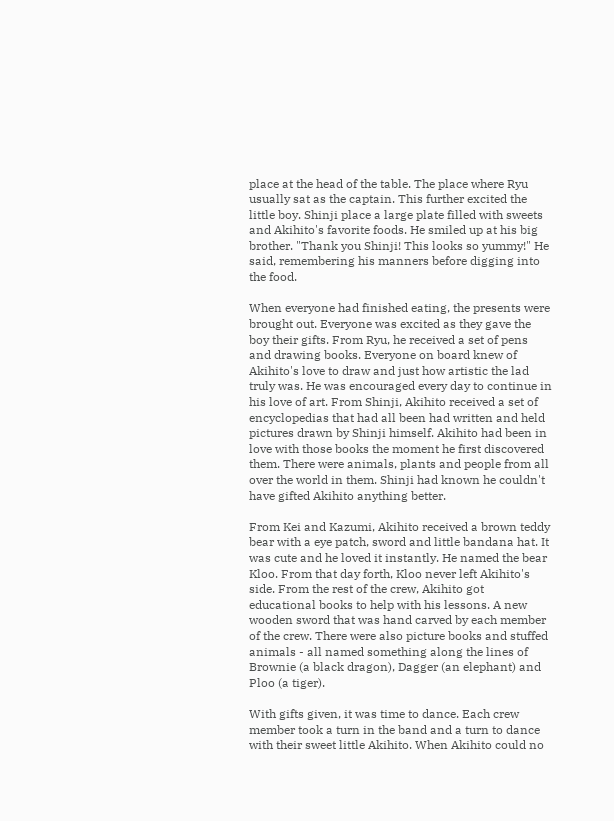place at the head of the table. The place where Ryu usually sat as the captain. This further excited the little boy. Shinji place a large plate filled with sweets and Akihito's favorite foods. He smiled up at his big brother. "Thank you Shinji! This looks so yummy!" He said, remembering his manners before digging into the food.

When everyone had finished eating, the presents were brought out. Everyone was excited as they gave the boy their gifts. From Ryu, he received a set of pens and drawing books. Everyone on board knew of Akihito's love to draw and just how artistic the lad truly was. He was encouraged every day to continue in his love of art. From Shinji, Akihito received a set of encyclopedias that had all been had written and held pictures drawn by Shinji himself. Akihito had been in love with those books the moment he first discovered them. There were animals, plants and people from all over the world in them. Shinji had known he couldn't have gifted Akihito anything better.

From Kei and Kazumi, Akihito received a brown teddy bear with a eye patch, sword and little bandana hat. It was cute and he loved it instantly. He named the bear Kloo. From that day forth, Kloo never left Akihito's side. From the rest of the crew, Akihito got educational books to help with his lessons. A new wooden sword that was hand carved by each member of the crew. There were also picture books and stuffed animals - all named something along the lines of Brownie (a black dragon), Dagger (an elephant) and Ploo (a tiger).

With gifts given, it was time to dance. Each crew member took a turn in the band and a turn to dance with their sweet little Akihito. When Akihito could no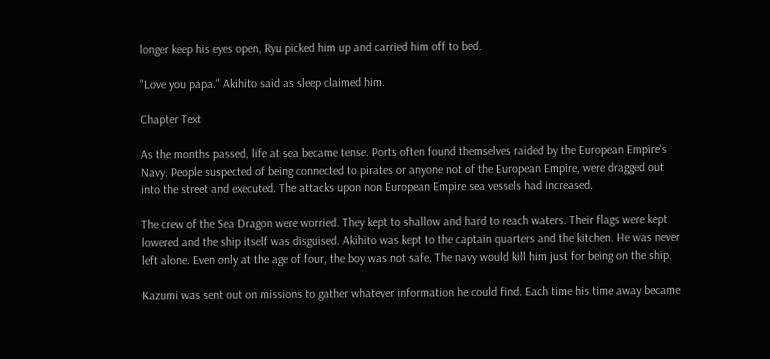longer keep his eyes open, Ryu picked him up and carried him off to bed.

"Love you papa." Akihito said as sleep claimed him.

Chapter Text

As the months passed, life at sea became tense. Ports often found themselves raided by the European Empire's Navy. People suspected of being connected to pirates or anyone not of the European Empire, were dragged out into the street and executed. The attacks upon non European Empire sea vessels had increased.

The crew of the Sea Dragon were worried. They kept to shallow and hard to reach waters. Their flags were kept lowered and the ship itself was disguised. Akihito was kept to the captain quarters and the kitchen. He was never left alone. Even only at the age of four, the boy was not safe. The navy would kill him just for being on the ship.

Kazumi was sent out on missions to gather whatever information he could find. Each time his time away became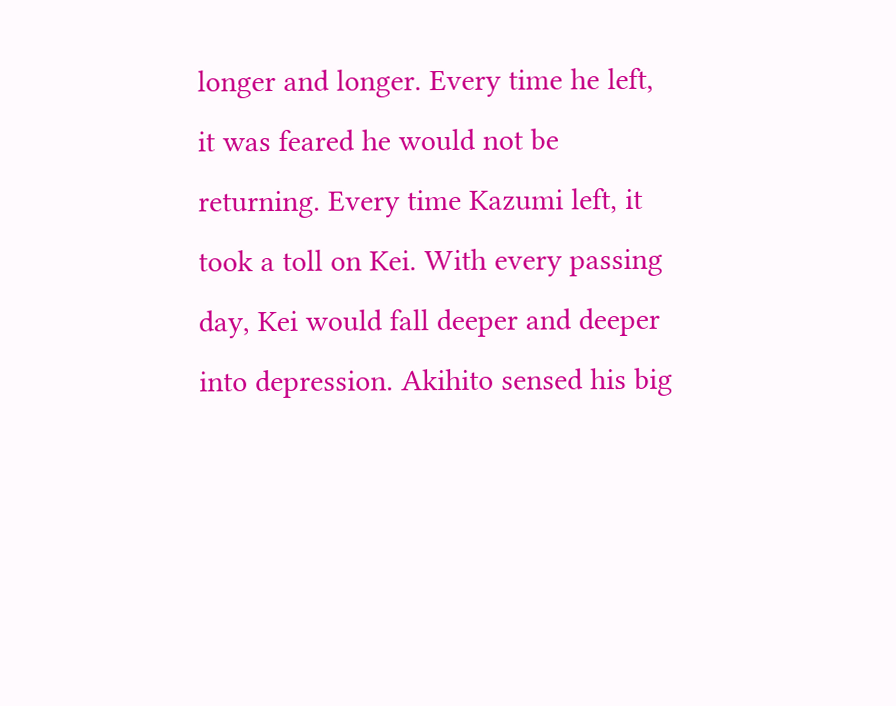longer and longer. Every time he left, it was feared he would not be returning. Every time Kazumi left, it took a toll on Kei. With every passing day, Kei would fall deeper and deeper into depression. Akihito sensed his big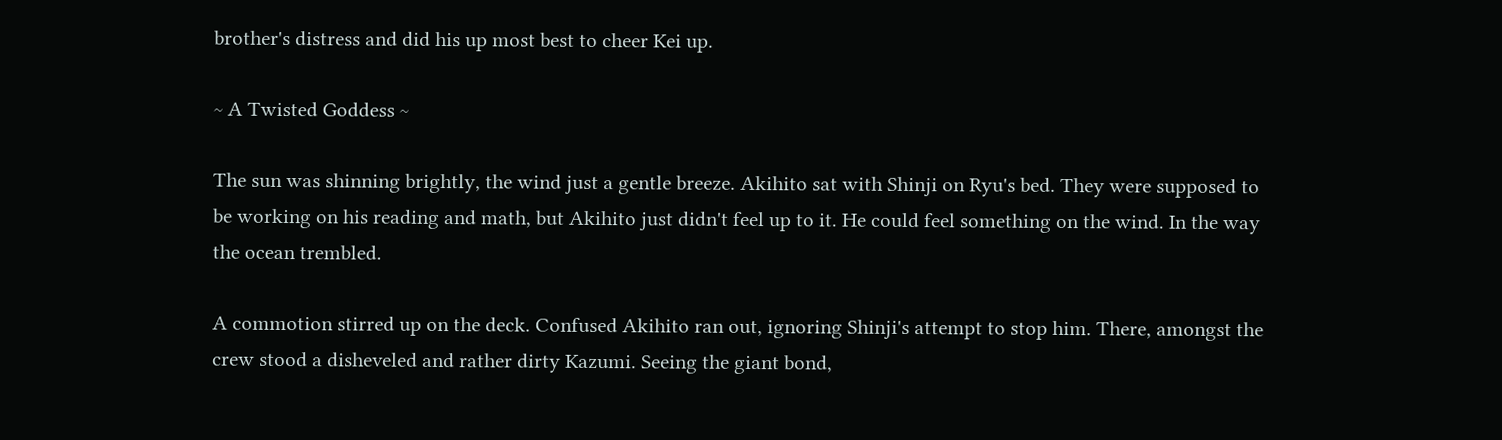brother's distress and did his up most best to cheer Kei up.

~ A Twisted Goddess ~

The sun was shinning brightly, the wind just a gentle breeze. Akihito sat with Shinji on Ryu's bed. They were supposed to be working on his reading and math, but Akihito just didn't feel up to it. He could feel something on the wind. In the way the ocean trembled.

A commotion stirred up on the deck. Confused Akihito ran out, ignoring Shinji's attempt to stop him. There, amongst the crew stood a disheveled and rather dirty Kazumi. Seeing the giant bond,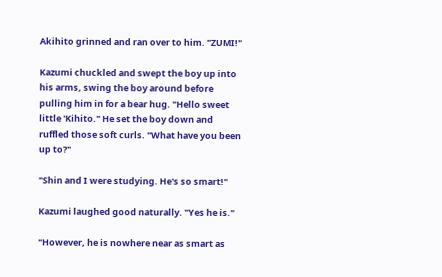Akihito grinned and ran over to him. "ZUMI!"

Kazumi chuckled and swept the boy up into his arms, swing the boy around before pulling him in for a bear hug. "Hello sweet little 'Kihito." He set the boy down and ruffled those soft curls. "What have you been up to?"

"Shin and I were studying. He's so smart!"

Kazumi laughed good naturally. "Yes he is."

"However, he is nowhere near as smart as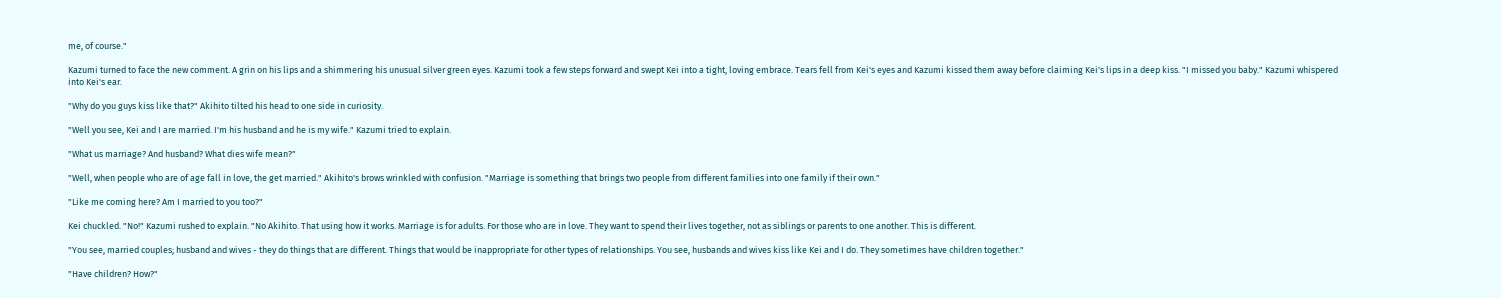me, of course."

Kazumi turned to face the new comment. A grin on his lips and a shimmering his unusual silver green eyes. Kazumi took a few steps forward and swept Kei into a tight, loving embrace. Tears fell from Kei's eyes and Kazumi kissed them away before claiming Kei's lips in a deep kiss. "I missed you baby." Kazumi whispered into Kei's ear.

"Why do you guys kiss like that?" Akihito tilted his head to one side in curiosity.

"Well you see, Kei and I are married. I'm his husband and he is my wife." Kazumi tried to explain.

"What us marriage? And husband? What dies wife mean?"

"Well, when people who are of age fall in love, the get married." Akihito's brows wrinkled with confusion. "Marriage is something that brings two people from different families into one family if their own."

"Like me coming here? Am I married to you too?"

Kei chuckled. "No!" Kazumi rushed to explain. "No Akihito. That using how it works. Marriage is for adults. For those who are in love. They want to spend their lives together, not as siblings or parents to one another. This is different.

"You see, married couples; husband and wives - they do things that are different. Things that would be inappropriate for other types of relationships. You see, husbands and wives kiss like Kei and I do. They sometimes have children together."

"Have children? How?"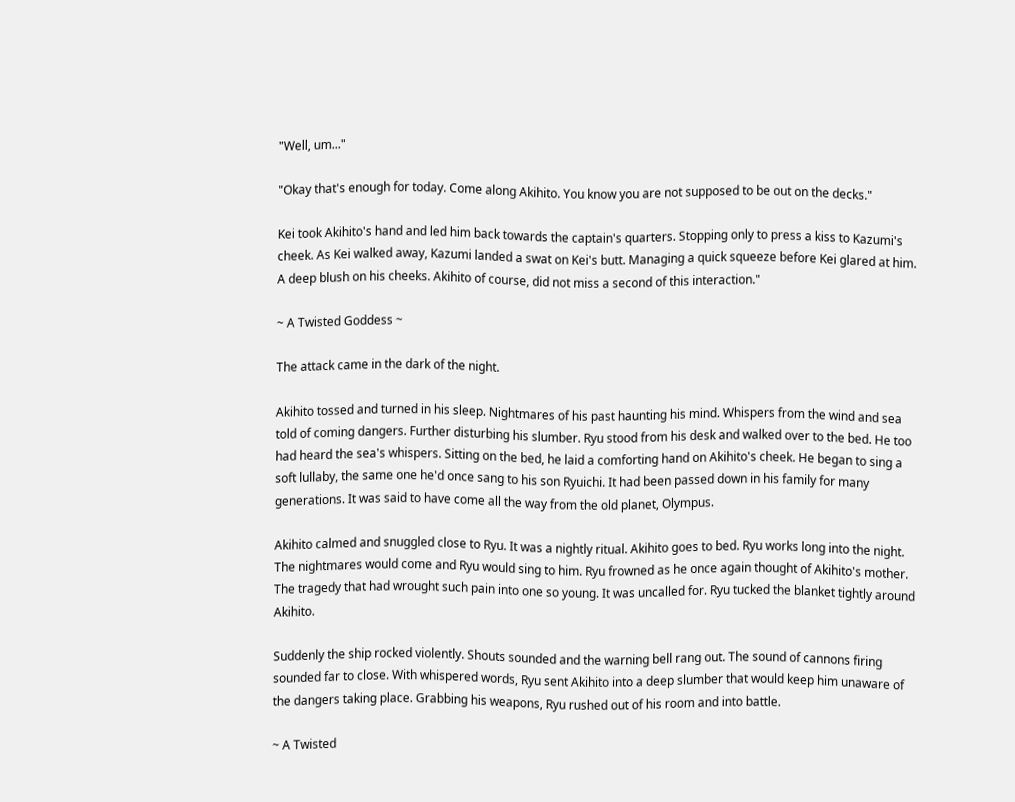"Well, um..."

"Okay that's enough for today. Come along Akihito. You know you are not supposed to be out on the decks."

Kei took Akihito's hand and led him back towards the captain's quarters. Stopping only to press a kiss to Kazumi's cheek. As Kei walked away, Kazumi landed a swat on Kei's butt. Managing a quick squeeze before Kei glared at him. A deep blush on his cheeks. Akihito of course, did not miss a second of this interaction."

~ A Twisted Goddess ~

The attack came in the dark of the night.

Akihito tossed and turned in his sleep. Nightmares of his past haunting his mind. Whispers from the wind and sea told of coming dangers. Further disturbing his slumber. Ryu stood from his desk and walked over to the bed. He too had heard the sea's whispers. Sitting on the bed, he laid a comforting hand on Akihito's cheek. He began to sing a soft lullaby, the same one he'd once sang to his son Ryuichi. It had been passed down in his family for many generations. It was said to have come all the way from the old planet, Olympus.

Akihito calmed and snuggled close to Ryu. It was a nightly ritual. Akihito goes to bed. Ryu works long into the night. The nightmares would come and Ryu would sing to him. Ryu frowned as he once again thought of Akihito's mother. The tragedy that had wrought such pain into one so young. It was uncalled for. Ryu tucked the blanket tightly around Akihito.

Suddenly the ship rocked violently. Shouts sounded and the warning bell rang out. The sound of cannons firing sounded far to close. With whispered words, Ryu sent Akihito into a deep slumber that would keep him unaware of the dangers taking place. Grabbing his weapons, Ryu rushed out of his room and into battle.

~ A Twisted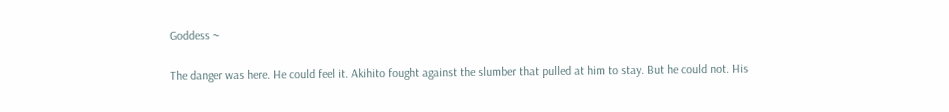Goddess ~

The danger was here. He could feel it. Akihito fought against the slumber that pulled at him to stay. But he could not. His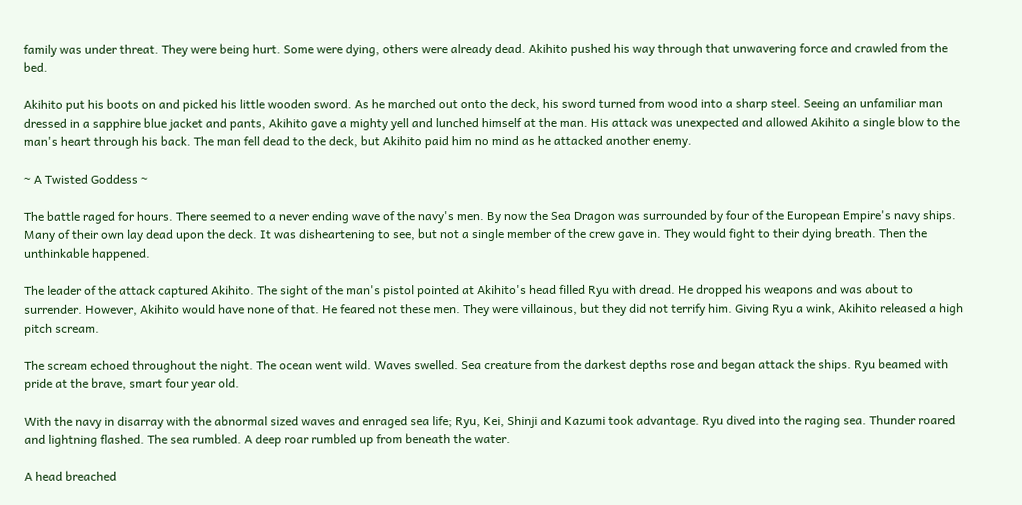family was under threat. They were being hurt. Some were dying, others were already dead. Akihito pushed his way through that unwavering force and crawled from the bed.

Akihito put his boots on and picked his little wooden sword. As he marched out onto the deck, his sword turned from wood into a sharp steel. Seeing an unfamiliar man dressed in a sapphire blue jacket and pants, Akihito gave a mighty yell and lunched himself at the man. His attack was unexpected and allowed Akihito a single blow to the man's heart through his back. The man fell dead to the deck, but Akihito paid him no mind as he attacked another enemy.

~ A Twisted Goddess ~

The battle raged for hours. There seemed to a never ending wave of the navy's men. By now the Sea Dragon was surrounded by four of the European Empire's navy ships. Many of their own lay dead upon the deck. It was disheartening to see, but not a single member of the crew gave in. They would fight to their dying breath. Then the unthinkable happened.

The leader of the attack captured Akihito. The sight of the man's pistol pointed at Akihito's head filled Ryu with dread. He dropped his weapons and was about to surrender. However, Akihito would have none of that. He feared not these men. They were villainous, but they did not terrify him. Giving Ryu a wink, Akihito released a high pitch scream.

The scream echoed throughout the night. The ocean went wild. Waves swelled. Sea creature from the darkest depths rose and began attack the ships. Ryu beamed with pride at the brave, smart four year old.

With the navy in disarray with the abnormal sized waves and enraged sea life; Ryu, Kei, Shinji and Kazumi took advantage. Ryu dived into the raging sea. Thunder roared and lightning flashed. The sea rumbled. A deep roar rumbled up from beneath the water.

A head breached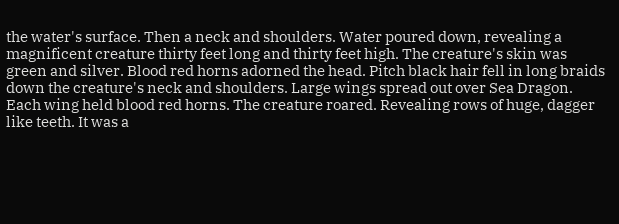the water's surface. Then a neck and shoulders. Water poured down, revealing a magnificent creature thirty feet long and thirty feet high. The creature's skin was green and silver. Blood red horns adorned the head. Pitch black hair fell in long braids down the creature's neck and shoulders. Large wings spread out over Sea Dragon. Each wing held blood red horns. The creature roared. Revealing rows of huge, dagger like teeth. It was a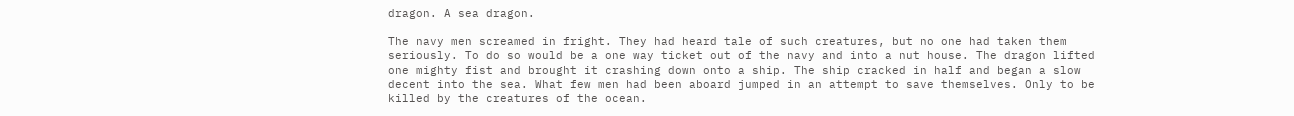dragon. A sea dragon.

The navy men screamed in fright. They had heard tale of such creatures, but no one had taken them seriously. To do so would be a one way ticket out of the navy and into a nut house. The dragon lifted one mighty fist and brought it crashing down onto a ship. The ship cracked in half and began a slow decent into the sea. What few men had been aboard jumped in an attempt to save themselves. Only to be killed by the creatures of the ocean.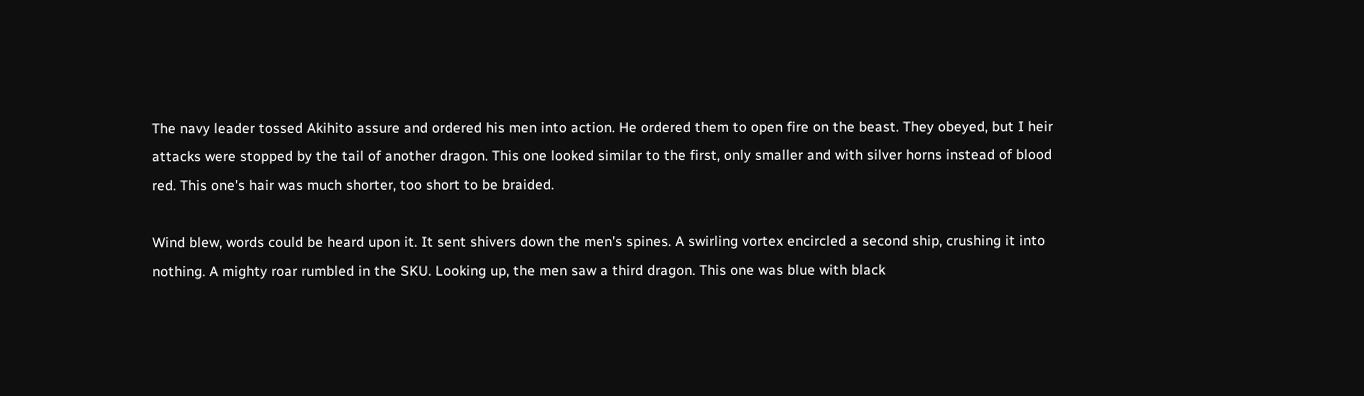The navy leader tossed Akihito assure and ordered his men into action. He ordered them to open fire on the beast. They obeyed, but I heir attacks were stopped by the tail of another dragon. This one looked similar to the first, only smaller and with silver horns instead of blood red. This one's hair was much shorter, too short to be braided.

Wind blew, words could be heard upon it. It sent shivers down the men's spines. A swirling vortex encircled a second ship, crushing it into nothing. A mighty roar rumbled in the SKU. Looking up, the men saw a third dragon. This one was blue with black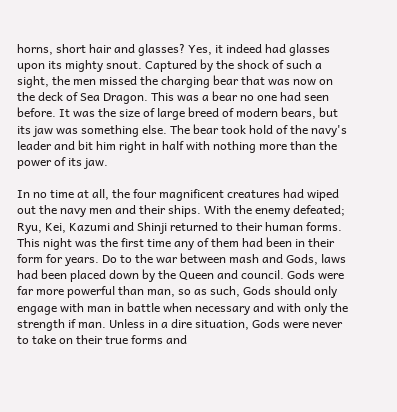horns, short hair and glasses? Yes, it indeed had glasses upon its mighty snout. Captured by the shock of such a sight, the men missed the charging bear that was now on the deck of Sea Dragon. This was a bear no one had seen before. It was the size of large breed of modern bears, but its jaw was something else. The bear took hold of the navy's leader and bit him right in half with nothing more than the power of its jaw.

In no time at all, the four magnificent creatures had wiped out the navy men and their ships. With the enemy defeated; Ryu, Kei, Kazumi and Shinji returned to their human forms. This night was the first time any of them had been in their form for years. Do to the war between mash and Gods, laws had been placed down by the Queen and council. Gods were far more powerful than man, so as such, Gods should only engage with man in battle when necessary and with only the strength if man. Unless in a dire situation, Gods were never to take on their true forms and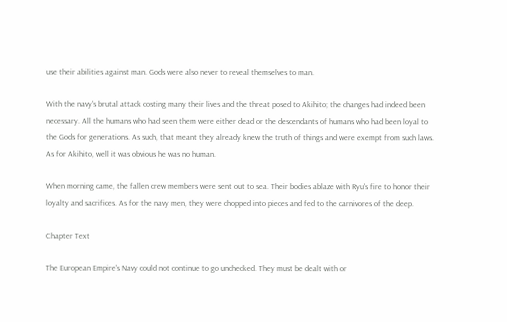use their abilities against man. Gods were also never to reveal themselves to man.

With the navy's brutal attack costing many their lives and the threat posed to Akihito; the changes had indeed been necessary. All the humans who had seen them were either dead or the descendants of humans who had been loyal to the Gods for generations. As such, that meant they already knew the truth of things and were exempt from such laws. As for Akihito, well it was obvious he was no human.

When morning came, the fallen crew members were sent out to sea. Their bodies ablaze with Ryu's fire to honor their loyalty and sacrifices. As for the navy men, they were chopped into pieces and fed to the carnivores of the deep.

Chapter Text

The European Empire's Navy could not continue to go unchecked. They must be dealt with or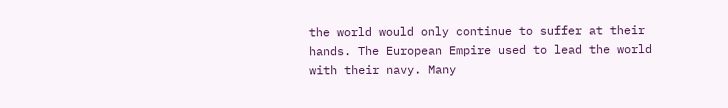the world would only continue to suffer at their hands. The European Empire used to lead the world with their navy. Many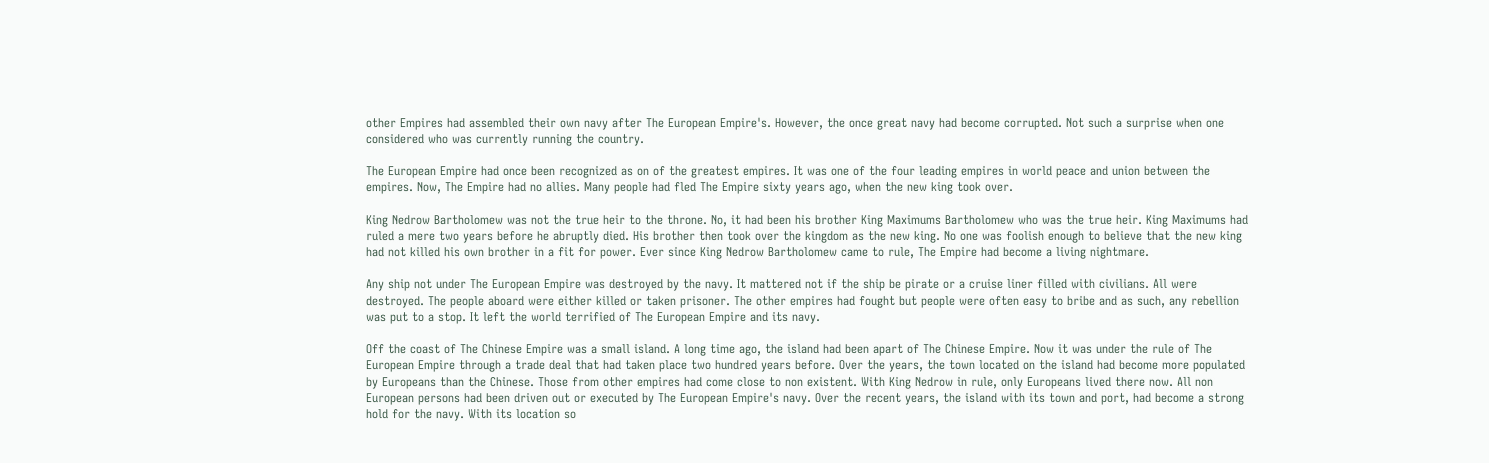other Empires had assembled their own navy after The European Empire's. However, the once great navy had become corrupted. Not such a surprise when one considered who was currently running the country.

The European Empire had once been recognized as on of the greatest empires. It was one of the four leading empires in world peace and union between the empires. Now, The Empire had no allies. Many people had fled The Empire sixty years ago, when the new king took over.

King Nedrow Bartholomew was not the true heir to the throne. No, it had been his brother King Maximums Bartholomew who was the true heir. King Maximums had ruled a mere two years before he abruptly died. His brother then took over the kingdom as the new king. No one was foolish enough to believe that the new king had not killed his own brother in a fit for power. Ever since King Nedrow Bartholomew came to rule, The Empire had become a living nightmare.

Any ship not under The European Empire was destroyed by the navy. It mattered not if the ship be pirate or a cruise liner filled with civilians. All were destroyed. The people aboard were either killed or taken prisoner. The other empires had fought but people were often easy to bribe and as such, any rebellion was put to a stop. It left the world terrified of The European Empire and its navy.

Off the coast of The Chinese Empire was a small island. A long time ago, the island had been apart of The Chinese Empire. Now it was under the rule of The European Empire through a trade deal that had taken place two hundred years before. Over the years, the town located on the island had become more populated by Europeans than the Chinese. Those from other empires had come close to non existent. With King Nedrow in rule, only Europeans lived there now. All non European persons had been driven out or executed by The European Empire's navy. Over the recent years, the island with its town and port, had become a strong hold for the navy. With its location so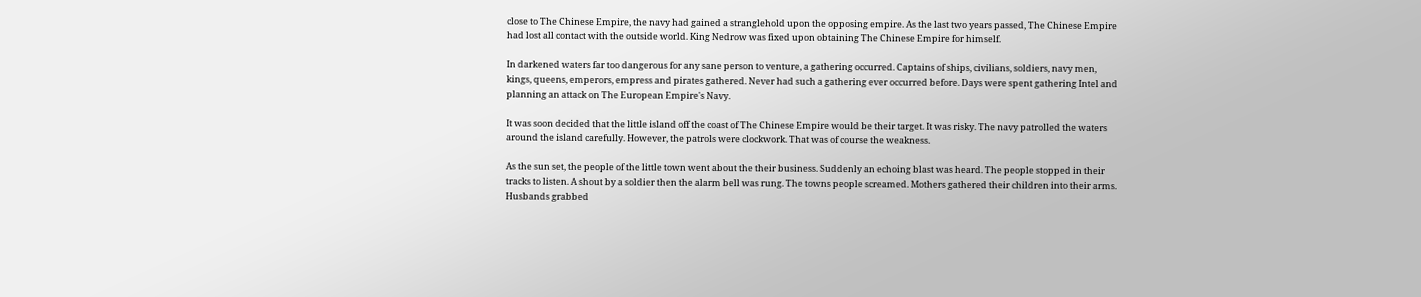close to The Chinese Empire, the navy had gained a stranglehold upon the opposing empire. As the last two years passed, The Chinese Empire had lost all contact with the outside world. King Nedrow was fixed upon obtaining The Chinese Empire for himself.

In darkened waters far too dangerous for any sane person to venture, a gathering occurred. Captains of ships, civilians, soldiers, navy men, kings, queens, emperors, empress and pirates gathered. Never had such a gathering ever occurred before. Days were spent gathering Intel and planning an attack on The European Empire's Navy.

It was soon decided that the little island off the coast of The Chinese Empire would be their target. It was risky. The navy patrolled the waters around the island carefully. However, the patrols were clockwork. That was of course the weakness.

As the sun set, the people of the little town went about the their business. Suddenly an echoing blast was heard. The people stopped in their tracks to listen. A shout by a soldier then the alarm bell was rung. The towns people screamed. Mothers gathered their children into their arms. Husbands grabbed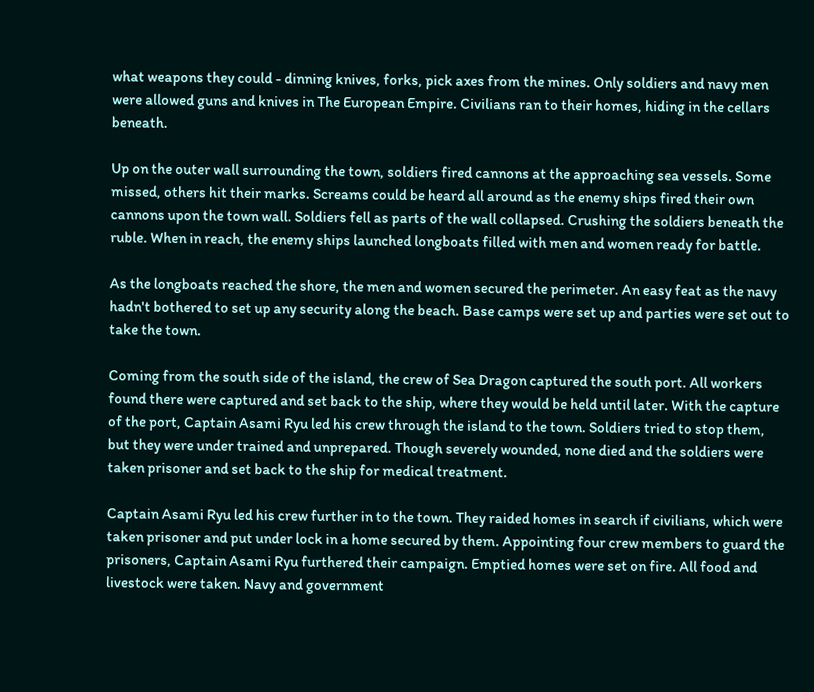what weapons they could - dinning knives, forks, pick axes from the mines. Only soldiers and navy men were allowed guns and knives in The European Empire. Civilians ran to their homes, hiding in the cellars beneath.

Up on the outer wall surrounding the town, soldiers fired cannons at the approaching sea vessels. Some missed, others hit their marks. Screams could be heard all around as the enemy ships fired their own cannons upon the town wall. Soldiers fell as parts of the wall collapsed. Crushing the soldiers beneath the ruble. When in reach, the enemy ships launched longboats filled with men and women ready for battle.

As the longboats reached the shore, the men and women secured the perimeter. An easy feat as the navy hadn't bothered to set up any security along the beach. Base camps were set up and parties were set out to take the town.

Coming from the south side of the island, the crew of Sea Dragon captured the south port. All workers found there were captured and set back to the ship, where they would be held until later. With the capture of the port, Captain Asami Ryu led his crew through the island to the town. Soldiers tried to stop them, but they were under trained and unprepared. Though severely wounded, none died and the soldiers were taken prisoner and set back to the ship for medical treatment.

Captain Asami Ryu led his crew further in to the town. They raided homes in search if civilians, which were taken prisoner and put under lock in a home secured by them. Appointing four crew members to guard the prisoners, Captain Asami Ryu furthered their campaign. Emptied homes were set on fire. All food and livestock were taken. Navy and government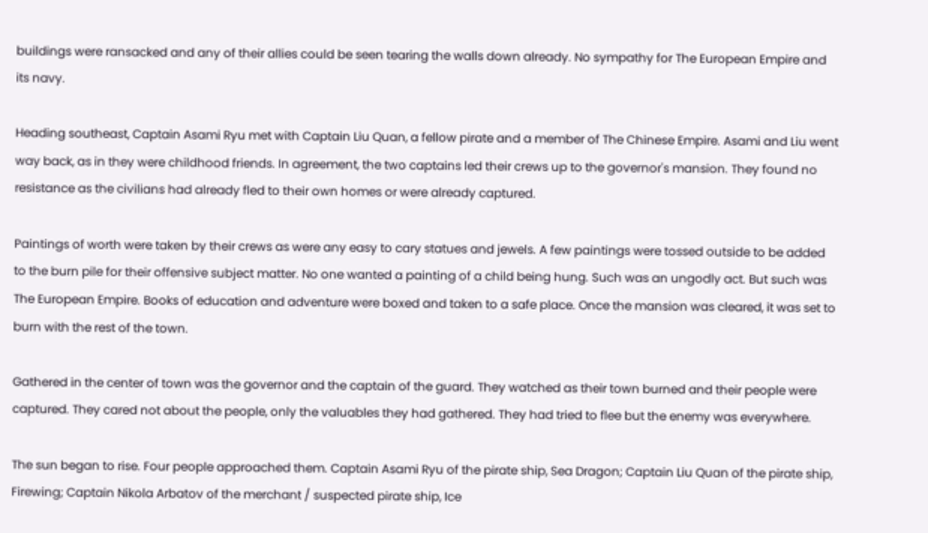buildings were ransacked and any of their allies could be seen tearing the walls down already. No sympathy for The European Empire and its navy.

Heading southeast, Captain Asami Ryu met with Captain Liu Quan, a fellow pirate and a member of The Chinese Empire. Asami and Liu went way back, as in they were childhood friends. In agreement, the two captains led their crews up to the governor's mansion. They found no resistance as the civilians had already fled to their own homes or were already captured.

Paintings of worth were taken by their crews as were any easy to cary statues and jewels. A few paintings were tossed outside to be added to the burn pile for their offensive subject matter. No one wanted a painting of a child being hung. Such was an ungodly act. But such was The European Empire. Books of education and adventure were boxed and taken to a safe place. Once the mansion was cleared, it was set to burn with the rest of the town.

Gathered in the center of town was the governor and the captain of the guard. They watched as their town burned and their people were captured. They cared not about the people, only the valuables they had gathered. They had tried to flee but the enemy was everywhere.

The sun began to rise. Four people approached them. Captain Asami Ryu of the pirate ship, Sea Dragon; Captain Liu Quan of the pirate ship, Firewing; Captain Nikola Arbatov of the merchant / suspected pirate ship, Ice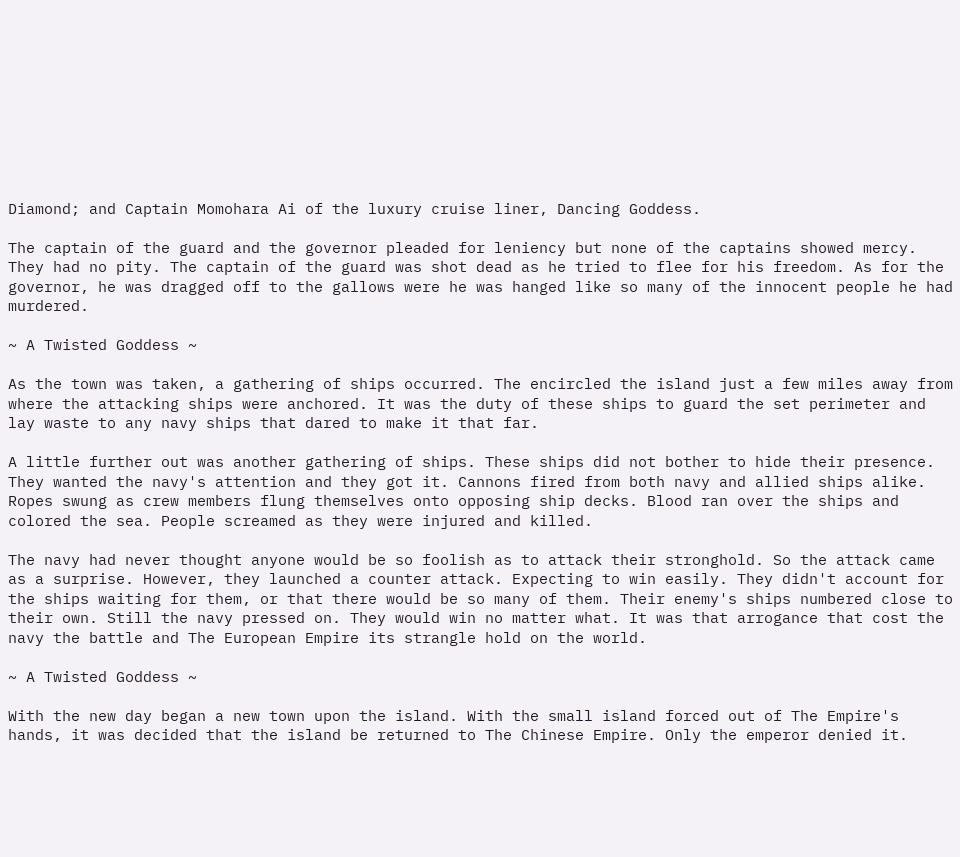Diamond; and Captain Momohara Ai of the luxury cruise liner, Dancing Goddess.

The captain of the guard and the governor pleaded for leniency but none of the captains showed mercy. They had no pity. The captain of the guard was shot dead as he tried to flee for his freedom. As for the governor, he was dragged off to the gallows were he was hanged like so many of the innocent people he had murdered.

~ A Twisted Goddess ~

As the town was taken, a gathering of ships occurred. The encircled the island just a few miles away from where the attacking ships were anchored. It was the duty of these ships to guard the set perimeter and lay waste to any navy ships that dared to make it that far.

A little further out was another gathering of ships. These ships did not bother to hide their presence. They wanted the navy's attention and they got it. Cannons fired from both navy and allied ships alike. Ropes swung as crew members flung themselves onto opposing ship decks. Blood ran over the ships and colored the sea. People screamed as they were injured and killed.

The navy had never thought anyone would be so foolish as to attack their stronghold. So the attack came as a surprise. However, they launched a counter attack. Expecting to win easily. They didn't account for the ships waiting for them, or that there would be so many of them. Their enemy's ships numbered close to their own. Still the navy pressed on. They would win no matter what. It was that arrogance that cost the navy the battle and The European Empire its strangle hold on the world.

~ A Twisted Goddess ~

With the new day began a new town upon the island. With the small island forced out of The Empire's hands, it was decided that the island be returned to The Chinese Empire. Only the emperor denied it.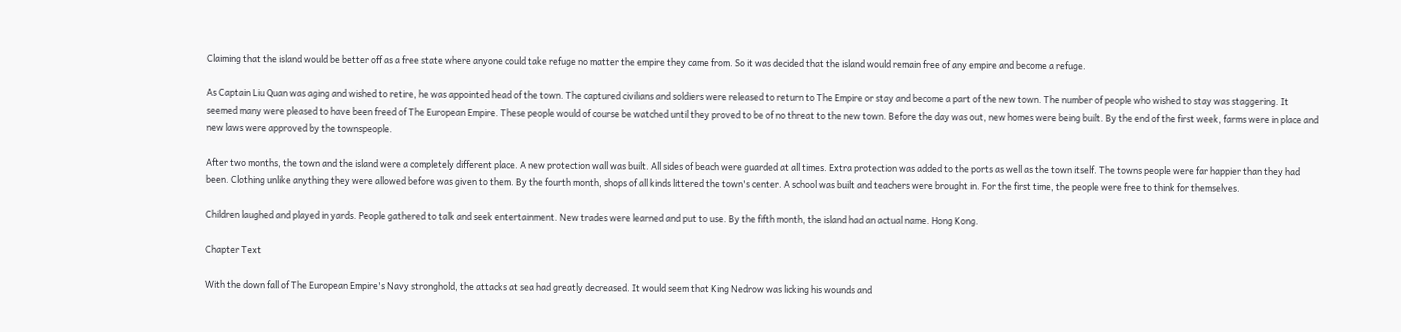Claiming that the island would be better off as a free state where anyone could take refuge no matter the empire they came from. So it was decided that the island would remain free of any empire and become a refuge.

As Captain Liu Quan was aging and wished to retire, he was appointed head of the town. The captured civilians and soldiers were released to return to The Empire or stay and become a part of the new town. The number of people who wished to stay was staggering. It seemed many were pleased to have been freed of The European Empire. These people would of course be watched until they proved to be of no threat to the new town. Before the day was out, new homes were being built. By the end of the first week, farms were in place and new laws were approved by the townspeople.

After two months, the town and the island were a completely different place. A new protection wall was built. All sides of beach were guarded at all times. Extra protection was added to the ports as well as the town itself. The towns people were far happier than they had been. Clothing unlike anything they were allowed before was given to them. By the fourth month, shops of all kinds littered the town's center. A school was built and teachers were brought in. For the first time, the people were free to think for themselves.

Children laughed and played in yards. People gathered to talk and seek entertainment. New trades were learned and put to use. By the fifth month, the island had an actual name. Hong Kong.

Chapter Text

With the down fall of The European Empire's Navy stronghold, the attacks at sea had greatly decreased. It would seem that King Nedrow was licking his wounds and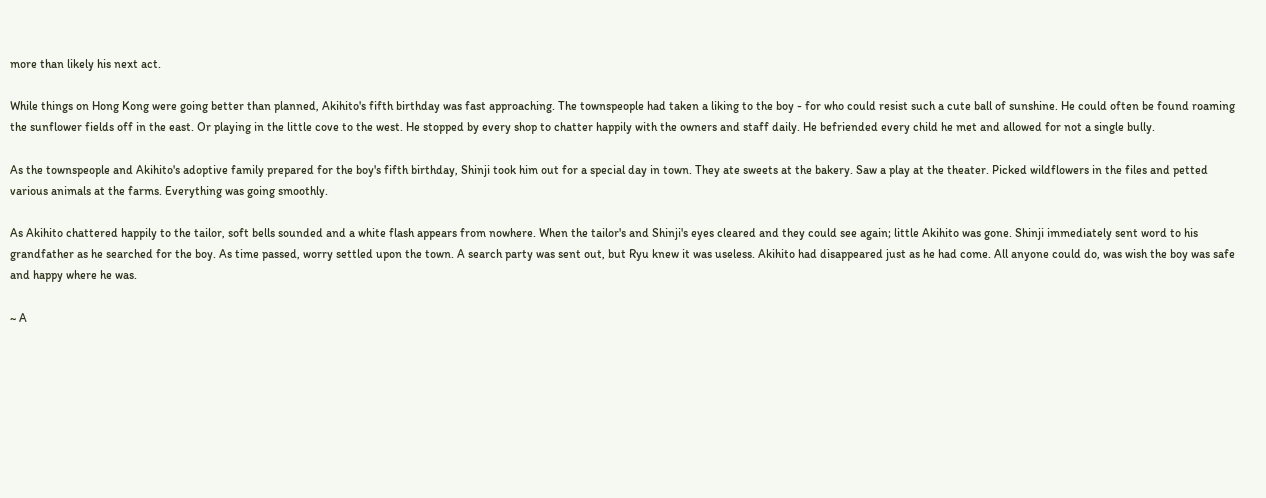more than likely his next act.

While things on Hong Kong were going better than planned, Akihito's fifth birthday was fast approaching. The townspeople had taken a liking to the boy - for who could resist such a cute ball of sunshine. He could often be found roaming the sunflower fields off in the east. Or playing in the little cove to the west. He stopped by every shop to chatter happily with the owners and staff daily. He befriended every child he met and allowed for not a single bully.

As the townspeople and Akihito's adoptive family prepared for the boy's fifth birthday, Shinji took him out for a special day in town. They ate sweets at the bakery. Saw a play at the theater. Picked wildflowers in the files and petted various animals at the farms. Everything was going smoothly.

As Akihito chattered happily to the tailor, soft bells sounded and a white flash appears from nowhere. When the tailor's and Shinji's eyes cleared and they could see again; little Akihito was gone. Shinji immediately sent word to his grandfather as he searched for the boy. As time passed, worry settled upon the town. A search party was sent out, but Ryu knew it was useless. Akihito had disappeared just as he had come. All anyone could do, was wish the boy was safe and happy where he was.

~ A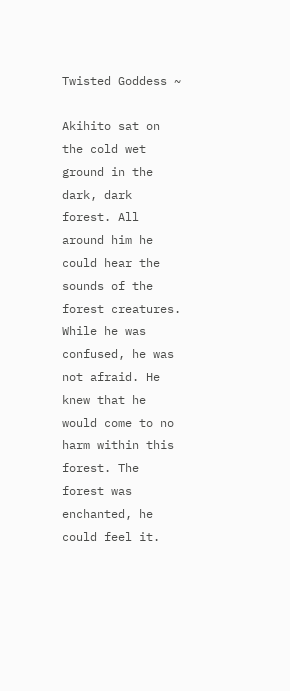Twisted Goddess ~

Akihito sat on the cold wet ground in the dark, dark forest. All around him he could hear the sounds of the forest creatures. While he was confused, he was not afraid. He knew that he would come to no harm within this forest. The forest was enchanted, he could feel it.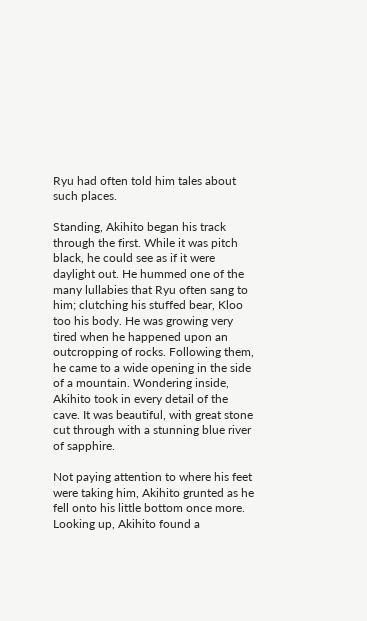Ryu had often told him tales about such places.

Standing, Akihito began his track through the first. While it was pitch black, he could see as if it were daylight out. He hummed one of the many lullabies that Ryu often sang to him; clutching his stuffed bear, Kloo too his body. He was growing very tired when he happened upon an outcropping of rocks. Following them, he came to a wide opening in the side of a mountain. Wondering inside, Akihito took in every detail of the cave. It was beautiful, with great stone cut through with a stunning blue river of sapphire.

Not paying attention to where his feet were taking him, Akihito grunted as he fell onto his little bottom once more. Looking up, Akihito found a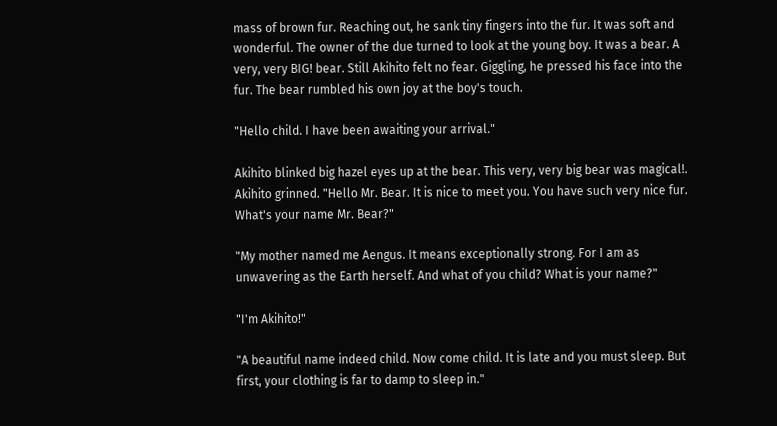mass of brown fur. Reaching out, he sank tiny fingers into the fur. It was soft and wonderful. The owner of the due turned to look at the young boy. It was a bear. A very, very BIG! bear. Still Akihito felt no fear. Giggling, he pressed his face into the fur. The bear rumbled his own joy at the boy's touch.

"Hello child. I have been awaiting your arrival."

Akihito blinked big hazel eyes up at the bear. This very, very big bear was magical!. Akihito grinned. "Hello Mr. Bear. It is nice to meet you. You have such very nice fur. What's your name Mr. Bear?"

"My mother named me Aengus. It means exceptionally strong. For I am as unwavering as the Earth herself. And what of you child? What is your name?"

"I'm Akihito!"

"A beautiful name indeed child. Now come child. It is late and you must sleep. But first, your clothing is far to damp to sleep in."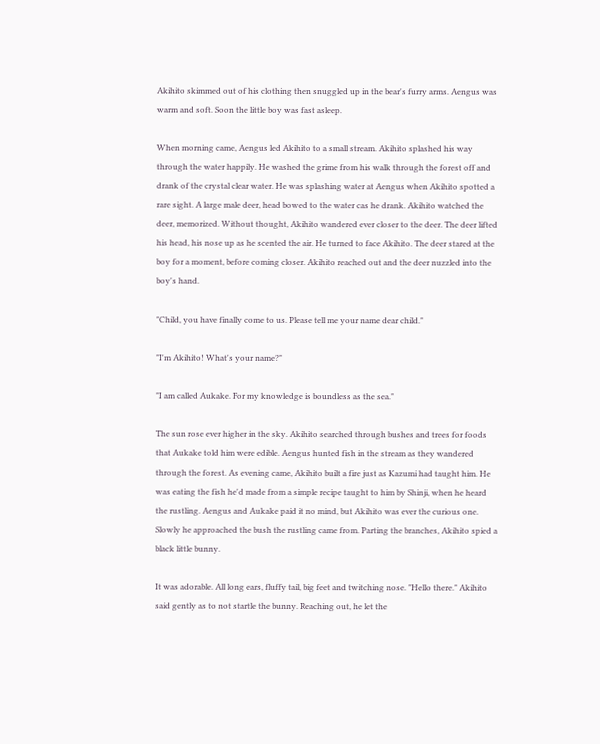Akihito skimmed out of his clothing then snuggled up in the bear's furry arms. Aengus was warm and soft. Soon the little boy was fast asleep.

When morning came, Aengus led Akihito to a small stream. Akihito splashed his way through the water happily. He washed the grime from his walk through the forest off and drank of the crystal clear water. He was splashing water at Aengus when Akihito spotted a rare sight. A large male deer, head bowed to the water cas he drank. Akihito watched the deer, memorized. Without thought, Akihito wandered ever closer to the deer. The deer lifted his head, his nose up as he scented the air. He turned to face Akihito. The deer stared at the boy for a moment, before coming closer. Akihito reached out and the deer nuzzled into the boy's hand.

"Child, you have finally come to us. Please tell me your name dear child."

"I'm Akihito! What's your name?"

"I am called Aukake. For my knowledge is boundless as the sea."

The sun rose ever higher in the sky. Akihito searched through bushes and trees for foods that Aukake told him were edible. Aengus hunted fish in the stream as they wandered through the forest. As evening came, Akihito built a fire just as Kazumi had taught him. He was eating the fish he'd made from a simple recipe taught to him by Shinji, when he heard the rustling. Aengus and Aukake paid it no mind, but Akihito was ever the curious one. Slowly he approached the bush the rustling came from. Parting the branches, Akihito spied a black little bunny.

It was adorable. All long ears, fluffy tail, big feet and twitching nose. "Hello there." Akihito said gently as to not startle the bunny. Reaching out, he let the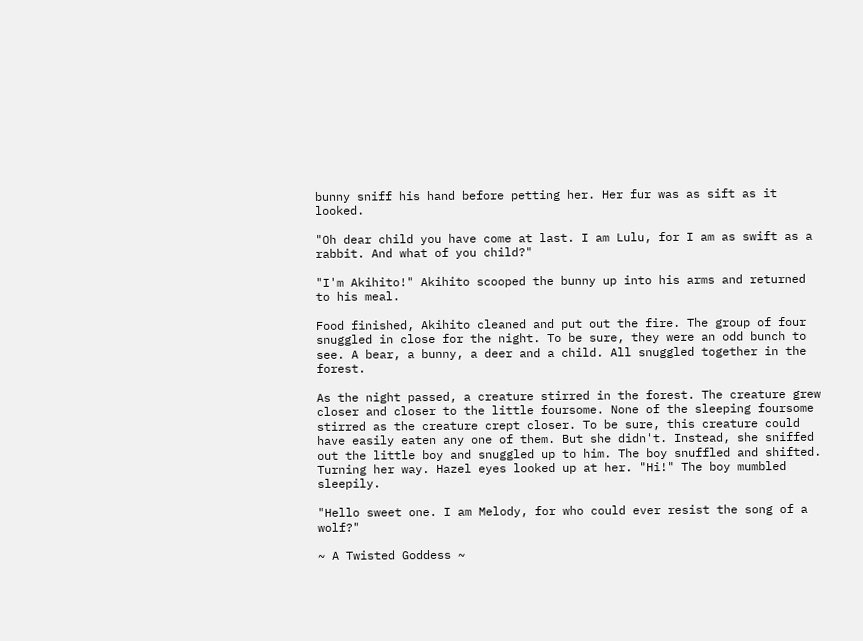bunny sniff his hand before petting her. Her fur was as sift as it looked.

"Oh dear child you have come at last. I am Lulu, for I am as swift as a rabbit. And what of you child?"

"I'm Akihito!" Akihito scooped the bunny up into his arms and returned to his meal.

Food finished, Akihito cleaned and put out the fire. The group of four snuggled in close for the night. To be sure, they were an odd bunch to see. A bear, a bunny, a deer and a child. All snuggled together in the forest.

As the night passed, a creature stirred in the forest. The creature grew closer and closer to the little foursome. None of the sleeping foursome stirred as the creature crept closer. To be sure, this creature could have easily eaten any one of them. But she didn't. Instead, she sniffed out the little boy and snuggled up to him. The boy snuffled and shifted. Turning her way. Hazel eyes looked up at her. "Hi!" The boy mumbled sleepily.

"Hello sweet one. I am Melody, for who could ever resist the song of a wolf?"

~ A Twisted Goddess ~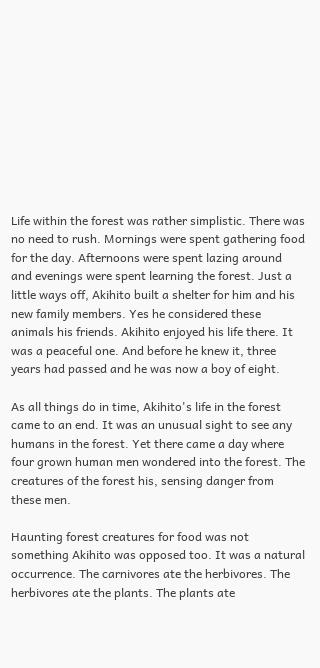Life within the forest was rather simplistic. There was no need to rush. Mornings were spent gathering food for the day. Afternoons were spent lazing around and evenings were spent learning the forest. Just a little ways off, Akihito built a shelter for him and his new family members. Yes he considered these animals his friends. Akihito enjoyed his life there. It was a peaceful one. And before he knew it, three years had passed and he was now a boy of eight.

As all things do in time, Akihito's life in the forest came to an end. It was an unusual sight to see any humans in the forest. Yet there came a day where four grown human men wondered into the forest. The creatures of the forest his, sensing danger from these men.

Haunting forest creatures for food was not something Akihito was opposed too. It was a natural occurrence. The carnivores ate the herbivores. The herbivores ate the plants. The plants ate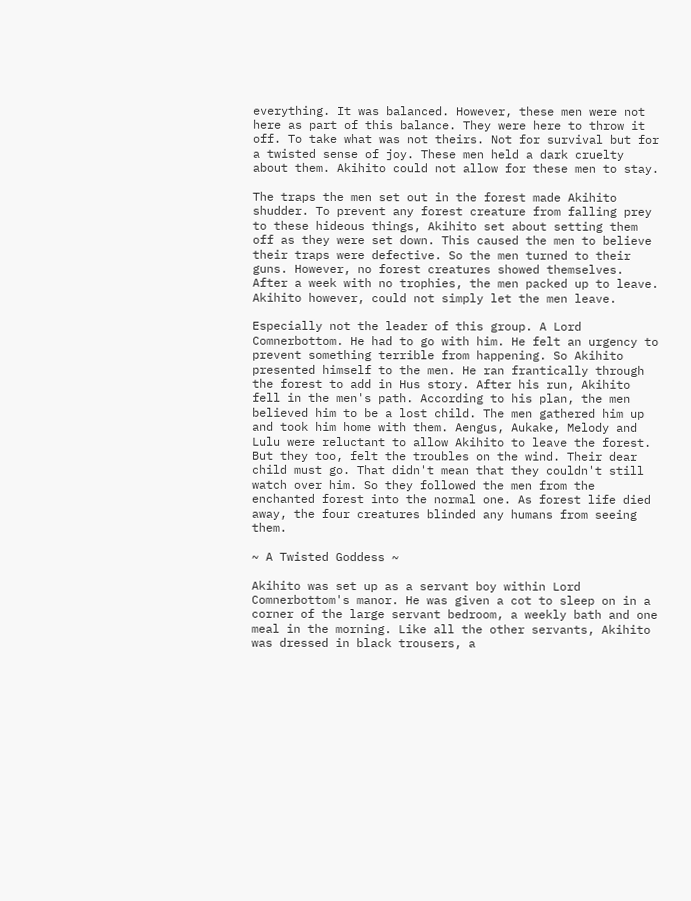everything. It was balanced. However, these men were not here as part of this balance. They were here to throw it off. To take what was not theirs. Not for survival but for a twisted sense of joy. These men held a dark cruelty about them. Akihito could not allow for these men to stay.

The traps the men set out in the forest made Akihito shudder. To prevent any forest creature from falling prey to these hideous things, Akihito set about setting them off as they were set down. This caused the men to believe their traps were defective. So the men turned to their guns. However, no forest creatures showed themselves. After a week with no trophies, the men packed up to leave. Akihito however, could not simply let the men leave.

Especially not the leader of this group. A Lord Comnerbottom. He had to go with him. He felt an urgency to prevent something terrible from happening. So Akihito presented himself to the men. He ran frantically through the forest to add in Hus story. After his run, Akihito fell in the men's path. According to his plan, the men believed him to be a lost child. The men gathered him up and took him home with them. Aengus, Aukake, Melody and Lulu were reluctant to allow Akihito to leave the forest. But they too, felt the troubles on the wind. Their dear child must go. That didn't mean that they couldn't still watch over him. So they followed the men from the enchanted forest into the normal one. As forest life died away, the four creatures blinded any humans from seeing them.

~ A Twisted Goddess ~

Akihito was set up as a servant boy within Lord Comnerbottom's manor. He was given a cot to sleep on in a corner of the large servant bedroom, a weekly bath and one meal in the morning. Like all the other servants, Akihito was dressed in black trousers, a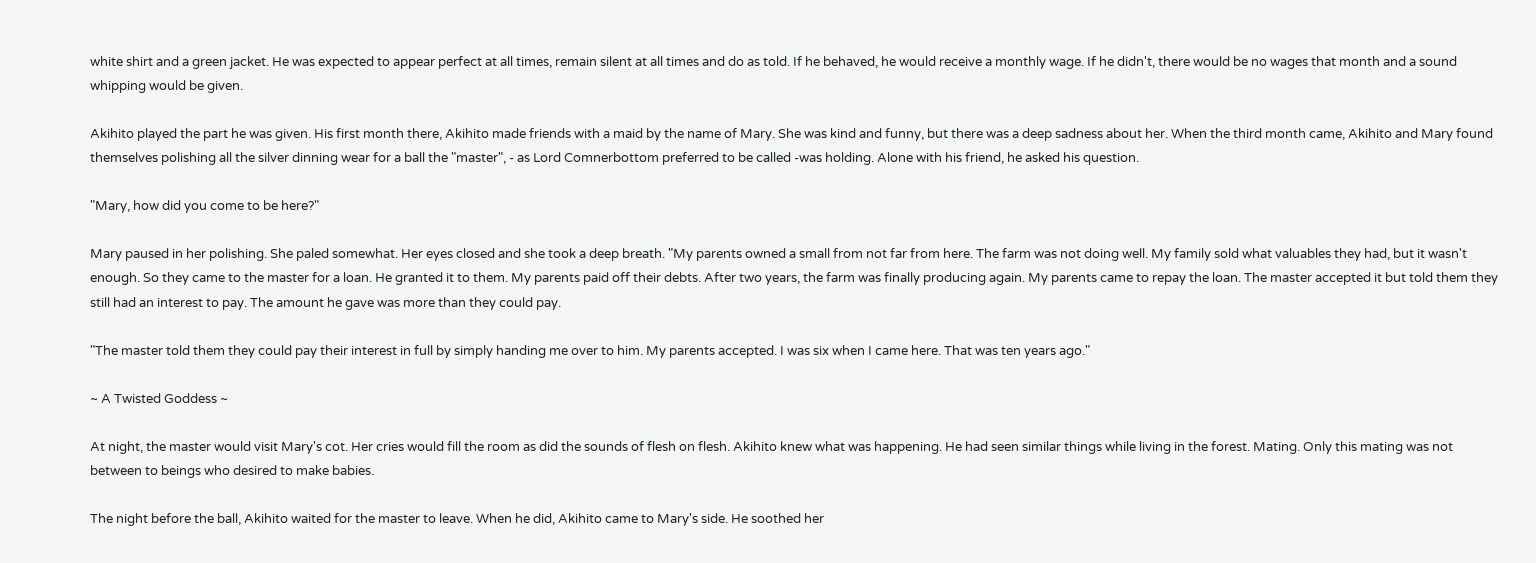white shirt and a green jacket. He was expected to appear perfect at all times, remain silent at all times and do as told. If he behaved, he would receive a monthly wage. If he didn't, there would be no wages that month and a sound whipping would be given.

Akihito played the part he was given. His first month there, Akihito made friends with a maid by the name of Mary. She was kind and funny, but there was a deep sadness about her. When the third month came, Akihito and Mary found themselves polishing all the silver dinning wear for a ball the "master", - as Lord Comnerbottom preferred to be called -was holding. Alone with his friend, he asked his question.

"Mary, how did you come to be here?"

Mary paused in her polishing. She paled somewhat. Her eyes closed and she took a deep breath. "My parents owned a small from not far from here. The farm was not doing well. My family sold what valuables they had, but it wasn't enough. So they came to the master for a loan. He granted it to them. My parents paid off their debts. After two years, the farm was finally producing again. My parents came to repay the loan. The master accepted it but told them they still had an interest to pay. The amount he gave was more than they could pay.

"The master told them they could pay their interest in full by simply handing me over to him. My parents accepted. I was six when I came here. That was ten years ago."

~ A Twisted Goddess ~

At night, the master would visit Mary's cot. Her cries would fill the room as did the sounds of flesh on flesh. Akihito knew what was happening. He had seen similar things while living in the forest. Mating. Only this mating was not between to beings who desired to make babies.

The night before the ball, Akihito waited for the master to leave. When he did, Akihito came to Mary's side. He soothed her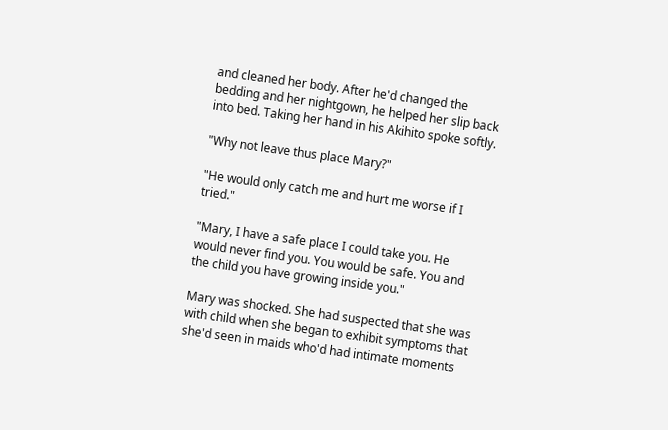and cleaned her body. After he'd changed the bedding and her nightgown, he helped her slip back into bed. Taking her hand in his Akihito spoke softly.

"Why not leave thus place Mary?"

"He would only catch me and hurt me worse if I tried."

"Mary, I have a safe place I could take you. He would never find you. You would be safe. You and the child you have growing inside you."

Mary was shocked. She had suspected that she was with child when she began to exhibit symptoms that she'd seen in maids who'd had intimate moments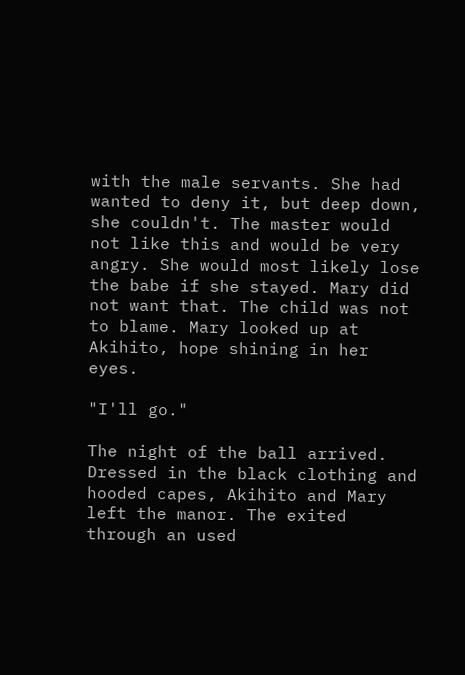with the male servants. She had wanted to deny it, but deep down, she couldn't. The master would not like this and would be very angry. She would most likely lose the babe if she stayed. Mary did not want that. The child was not to blame. Mary looked up at Akihito, hope shining in her eyes.

"I'll go."

The night of the ball arrived. Dressed in the black clothing and hooded capes, Akihito and Mary left the manor. The exited through an used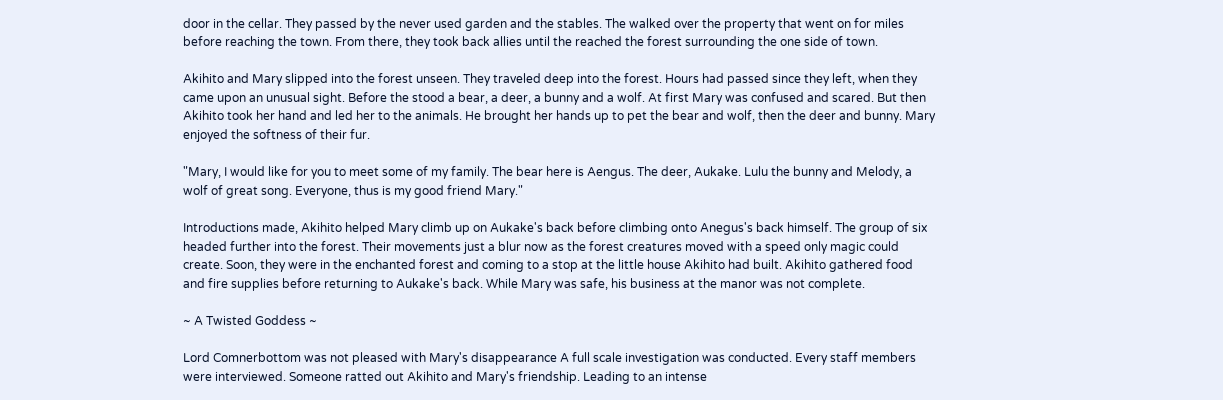door in the cellar. They passed by the never used garden and the stables. The walked over the property that went on for miles before reaching the town. From there, they took back allies until the reached the forest surrounding the one side of town.

Akihito and Mary slipped into the forest unseen. They traveled deep into the forest. Hours had passed since they left, when they came upon an unusual sight. Before the stood a bear, a deer, a bunny and a wolf. At first Mary was confused and scared. But then Akihito took her hand and led her to the animals. He brought her hands up to pet the bear and wolf, then the deer and bunny. Mary enjoyed the softness of their fur.

"Mary, I would like for you to meet some of my family. The bear here is Aengus. The deer, Aukake. Lulu the bunny and Melody, a wolf of great song. Everyone, thus is my good friend Mary."

Introductions made, Akihito helped Mary climb up on Aukake's back before climbing onto Anegus's back himself. The group of six headed further into the forest. Their movements just a blur now as the forest creatures moved with a speed only magic could create. Soon, they were in the enchanted forest and coming to a stop at the little house Akihito had built. Akihito gathered food and fire supplies before returning to Aukake's back. While Mary was safe, his business at the manor was not complete.

~ A Twisted Goddess ~

Lord Comnerbottom was not pleased with Mary's disappearance A full scale investigation was conducted. Every staff members were interviewed. Someone ratted out Akihito and Mary's friendship. Leading to an intense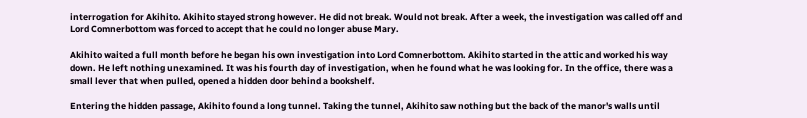interrogation for Akihito. Akihito stayed strong however. He did not break. Would not break. After a week, the investigation was called off and Lord Comnerbottom was forced to accept that he could no longer abuse Mary.

Akihito waited a full month before he began his own investigation into Lord Comnerbottom. Akihito started in the attic and worked his way down. He left nothing unexamined. It was his fourth day of investigation, when he found what he was looking for. In the office, there was a small lever that when pulled, opened a hidden door behind a bookshelf.

Entering the hidden passage, Akihito found a long tunnel. Taking the tunnel, Akihito saw nothing but the back of the manor's walls until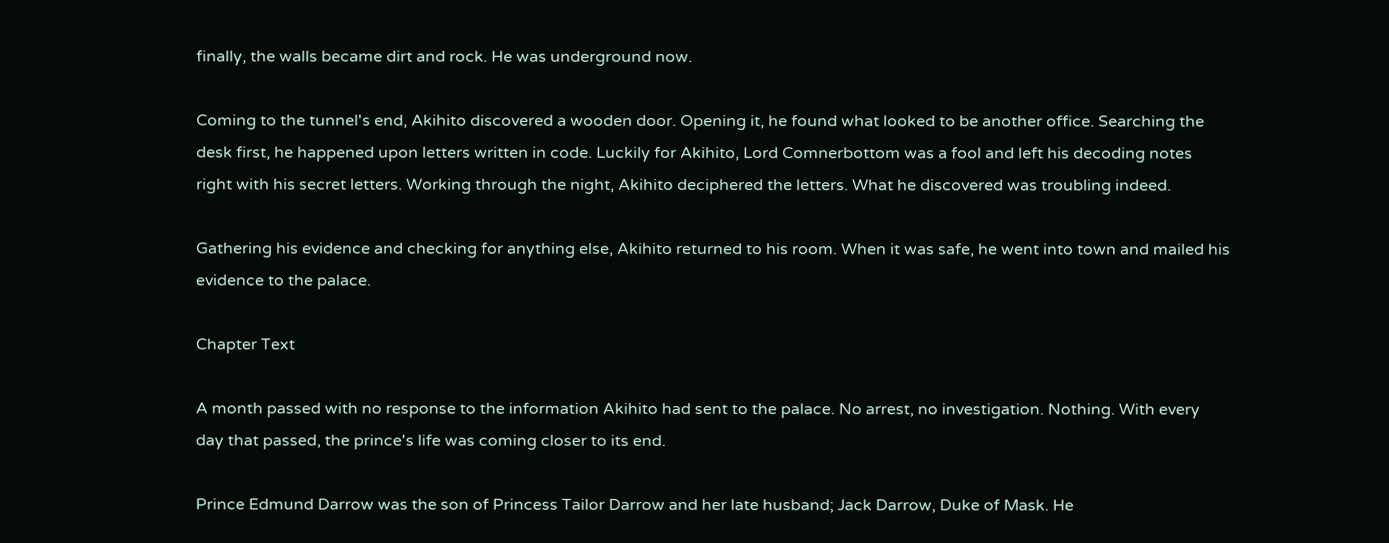finally, the walls became dirt and rock. He was underground now.

Coming to the tunnel's end, Akihito discovered a wooden door. Opening it, he found what looked to be another office. Searching the desk first, he happened upon letters written in code. Luckily for Akihito, Lord Comnerbottom was a fool and left his decoding notes right with his secret letters. Working through the night, Akihito deciphered the letters. What he discovered was troubling indeed.

Gathering his evidence and checking for anything else, Akihito returned to his room. When it was safe, he went into town and mailed his evidence to the palace.

Chapter Text

A month passed with no response to the information Akihito had sent to the palace. No arrest, no investigation. Nothing. With every day that passed, the prince's life was coming closer to its end.

Prince Edmund Darrow was the son of Princess Tailor Darrow and her late husband; Jack Darrow, Duke of Mask. He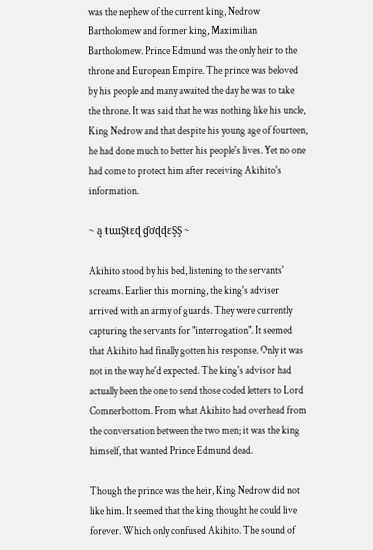was the nephew of the current king, Nedrow Bartholomew and former king, Maximilian Bartholomew. Prince Edmund was the only heir to the throne and European Empire. The prince was beloved by his people and many awaited the day he was to take the throne. It was said that he was nothing like his uncle, King Nedrow and that despite his young age of fourteen, he had done much to better his people's lives. Yet no one had come to protect him after receiving Akihito's information.

~ ą ŧɯıŞŧɛɖ ɠơɖɖɛŞŞ ~

Akihito stood by his bed, listening to the servants' screams. Earlier this morning, the king's adviser arrived with an army of guards. They were currently capturing the servants for "interrogation". It seemed that Akihito had finally gotten his response. Only it was not in the way he'd expected. The king's advisor had actually been the one to send those coded letters to Lord Comnerbottom. From what Akihito had overhead from the conversation between the two men; it was the king himself, that wanted Prince Edmund dead.

Though the prince was the heir, King Nedrow did not like him. It seemed that the king thought he could live forever. Which only confused Akihito. The sound of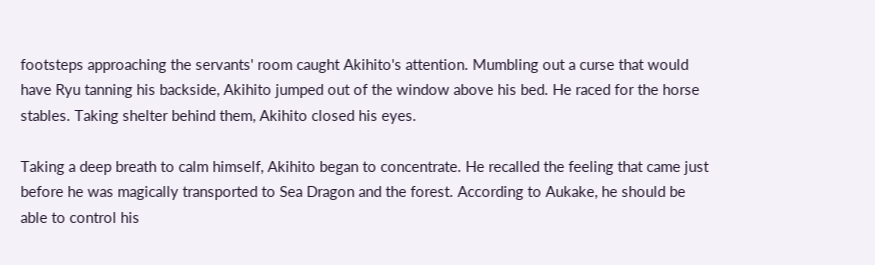footsteps approaching the servants' room caught Akihito's attention. Mumbling out a curse that would have Ryu tanning his backside, Akihito jumped out of the window above his bed. He raced for the horse stables. Taking shelter behind them, Akihito closed his eyes.

Taking a deep breath to calm himself, Akihito began to concentrate. He recalled the feeling that came just before he was magically transported to Sea Dragon and the forest. According to Aukake, he should be able to control his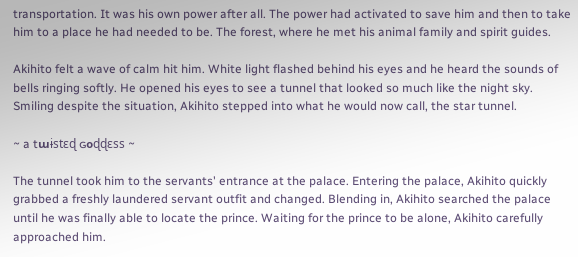transportation. It was his own power after all. The power had activated to save him and then to take him to a place he had needed to be. The forest, where he met his animal family and spirit guides.

Akihito felt a wave of calm hit him. White light flashed behind his eyes and he heard the sounds of bells ringing softly. He opened his eyes to see a tunnel that looked so much like the night sky. Smiling despite the situation, Akihito stepped into what he would now call, the star tunnel.

~ a tաɨstɛɖ ɢօɖɖɛss ~

The tunnel took him to the servants' entrance at the palace. Entering the palace, Akihito quickly grabbed a freshly laundered servant outfit and changed. Blending in, Akihito searched the palace until he was finally able to locate the prince. Waiting for the prince to be alone, Akihito carefully approached him.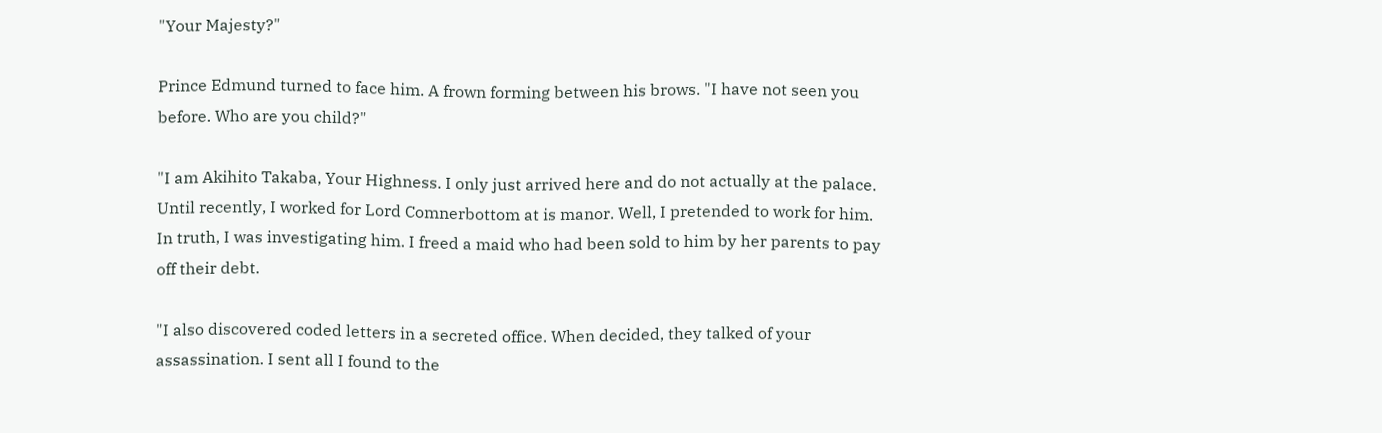"Your Majesty?"

Prince Edmund turned to face him. A frown forming between his brows. "I have not seen you before. Who are you child?"

"I am Akihito Takaba, Your Highness. I only just arrived here and do not actually at the palace. Until recently, I worked for Lord Comnerbottom at is manor. Well, I pretended to work for him. In truth, I was investigating him. I freed a maid who had been sold to him by her parents to pay off their debt.

"I also discovered coded letters in a secreted office. When decided, they talked of your assassination. I sent all I found to the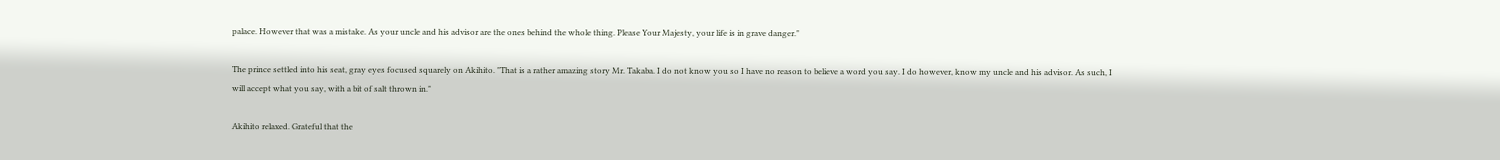palace. However that was a mistake. As your uncle and his advisor are the ones behind the whole thing. Please Your Majesty, your life is in grave danger."

The prince settled into his seat, gray eyes focused squarely on Akihito. "That is a rather amazing story Mr. Takaba. I do not know you so I have no reason to believe a word you say. I do however, know my uncle and his advisor. As such, I will accept what you say, with a bit of salt thrown in."

Akihito relaxed. Grateful that the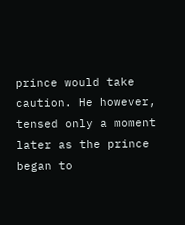prince would take caution. He however, tensed only a moment later as the prince began to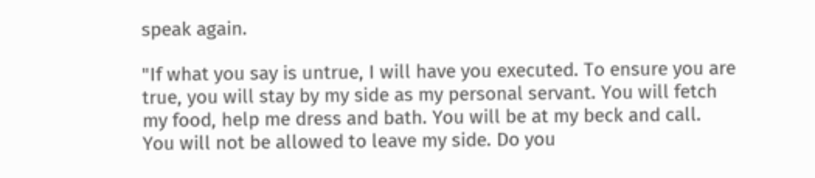speak again.

"If what you say is untrue, I will have you executed. To ensure you are true, you will stay by my side as my personal servant. You will fetch my food, help me dress and bath. You will be at my beck and call. You will not be allowed to leave my side. Do you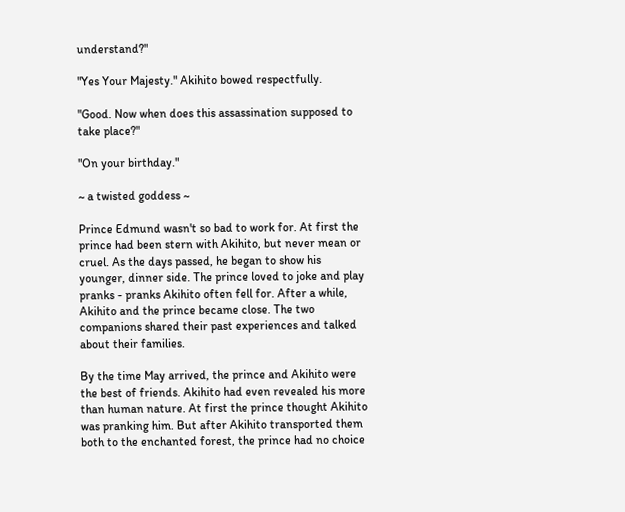understand?"

"Yes Your Majesty." Akihito bowed respectfully.

"Good. Now when does this assassination supposed to take place?"

"On your birthday."

~ a twisted goddess ~

Prince Edmund wasn't so bad to work for. At first the prince had been stern with Akihito, but never mean or cruel. As the days passed, he began to show his younger, dinner side. The prince loved to joke and play pranks - pranks Akihito often fell for. After a while, Akihito and the prince became close. The two companions shared their past experiences and talked about their families.

By the time May arrived, the prince and Akihito were the best of friends. Akihito had even revealed his more than human nature. At first the prince thought Akihito was pranking him. But after Akihito transported them both to the enchanted forest, the prince had no choice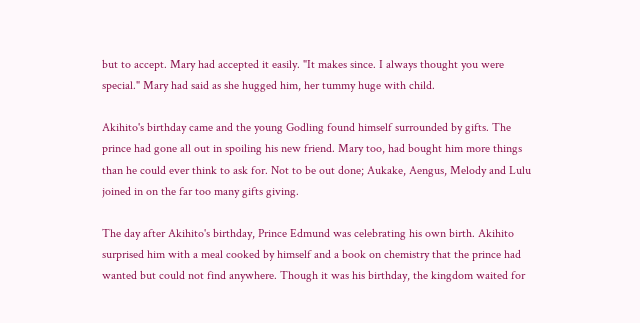but to accept. Mary had accepted it easily. "It makes since. I always thought you were special." Mary had said as she hugged him, her tummy huge with child.

Akihito's birthday came and the young Godling found himself surrounded by gifts. The prince had gone all out in spoiling his new friend. Mary too, had bought him more things than he could ever think to ask for. Not to be out done; Aukake, Aengus, Melody and Lulu joined in on the far too many gifts giving.

The day after Akihito's birthday, Prince Edmund was celebrating his own birth. Akihito surprised him with a meal cooked by himself and a book on chemistry that the prince had wanted but could not find anywhere. Though it was his birthday, the kingdom waited for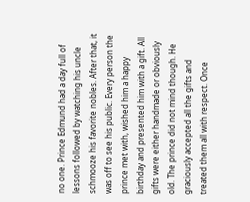no one. Prince Edmund had a day full of lessons followed by watching his uncle schmooze his favorite nobles. After that, it was off to see his public. Every person the prince met with, wished him a happy birthday and presented him with a gift. All gifts were either handmade or obviously old. The prince did not mind though. He graciously accepted all the gifts and treated them all with respect. Once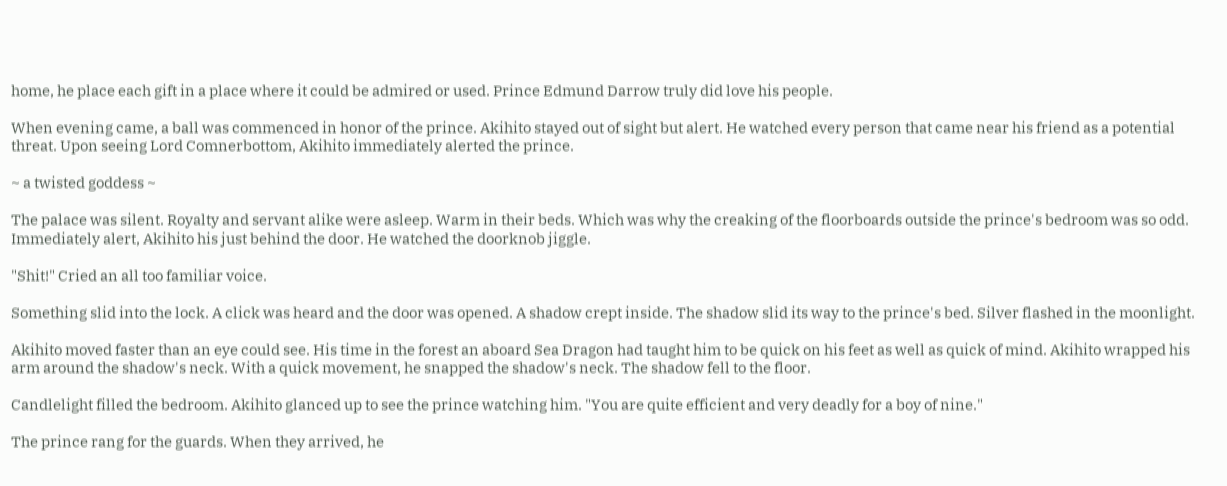home, he place each gift in a place where it could be admired or used. Prince Edmund Darrow truly did love his people.

When evening came, a ball was commenced in honor of the prince. Akihito stayed out of sight but alert. He watched every person that came near his friend as a potential threat. Upon seeing Lord Comnerbottom, Akihito immediately alerted the prince.

~ a twisted goddess ~

The palace was silent. Royalty and servant alike were asleep. Warm in their beds. Which was why the creaking of the floorboards outside the prince's bedroom was so odd. Immediately alert, Akihito his just behind the door. He watched the doorknob jiggle.

"Shit!" Cried an all too familiar voice.

Something slid into the lock. A click was heard and the door was opened. A shadow crept inside. The shadow slid its way to the prince's bed. Silver flashed in the moonlight.

Akihito moved faster than an eye could see. His time in the forest an aboard Sea Dragon had taught him to be quick on his feet as well as quick of mind. Akihito wrapped his arm around the shadow's neck. With a quick movement, he snapped the shadow's neck. The shadow fell to the floor.

Candlelight filled the bedroom. Akihito glanced up to see the prince watching him. "You are quite efficient and very deadly for a boy of nine."

The prince rang for the guards. When they arrived, he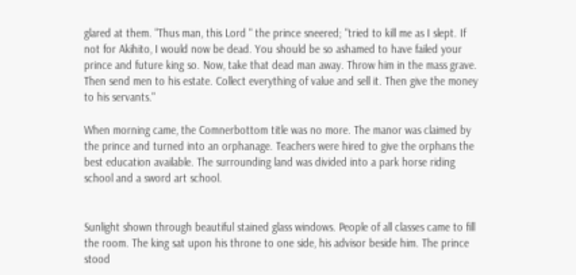glared at them. "Thus man, this Lord " the prince sneered; "tried to kill me as I slept. If not for Akihito, I would now be dead. You should be so ashamed to have failed your prince and future king so. Now, take that dead man away. Throw him in the mass grave. Then send men to his estate. Collect everything of value and sell it. Then give the money to his servants."

When morning came, the Comnerbottom title was no more. The manor was claimed by the prince and turned into an orphanage. Teachers were hired to give the orphans the best education available. The surrounding land was divided into a park horse riding school and a sword art school.


Sunlight shown through beautiful stained glass windows. People of all classes came to fill the room. The king sat upon his throne to one side, his advisor beside him. The prince stood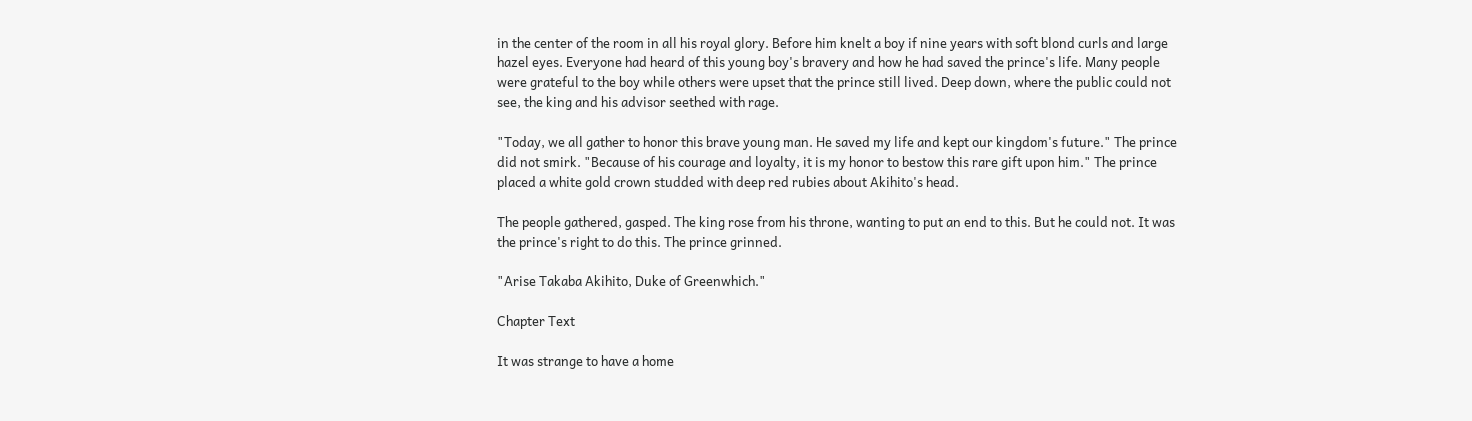in the center of the room in all his royal glory. Before him knelt a boy if nine years with soft blond curls and large hazel eyes. Everyone had heard of this young boy's bravery and how he had saved the prince's life. Many people were grateful to the boy while others were upset that the prince still lived. Deep down, where the public could not see, the king and his advisor seethed with rage.

"Today, we all gather to honor this brave young man. He saved my life and kept our kingdom's future." The prince did not smirk. "Because of his courage and loyalty, it is my honor to bestow this rare gift upon him." The prince placed a white gold crown studded with deep red rubies about Akihito's head.

The people gathered, gasped. The king rose from his throne, wanting to put an end to this. But he could not. It was the prince's right to do this. The prince grinned.

"Arise Takaba Akihito, Duke of Greenwhich."

Chapter Text

It was strange to have a home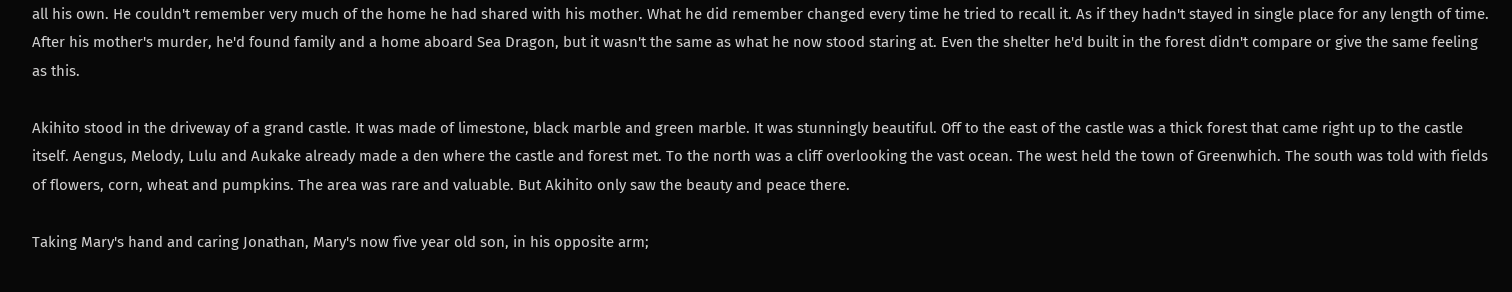all his own. He couldn't remember very much of the home he had shared with his mother. What he did remember changed every time he tried to recall it. As if they hadn't stayed in single place for any length of time. After his mother's murder, he'd found family and a home aboard Sea Dragon, but it wasn't the same as what he now stood staring at. Even the shelter he'd built in the forest didn't compare or give the same feeling as this.

Akihito stood in the driveway of a grand castle. It was made of limestone, black marble and green marble. It was stunningly beautiful. Off to the east of the castle was a thick forest that came right up to the castle itself. Aengus, Melody, Lulu and Aukake already made a den where the castle and forest met. To the north was a cliff overlooking the vast ocean. The west held the town of Greenwhich. The south was told with fields of flowers, corn, wheat and pumpkins. The area was rare and valuable. But Akihito only saw the beauty and peace there.

Taking Mary's hand and caring Jonathan, Mary's now five year old son, in his opposite arm;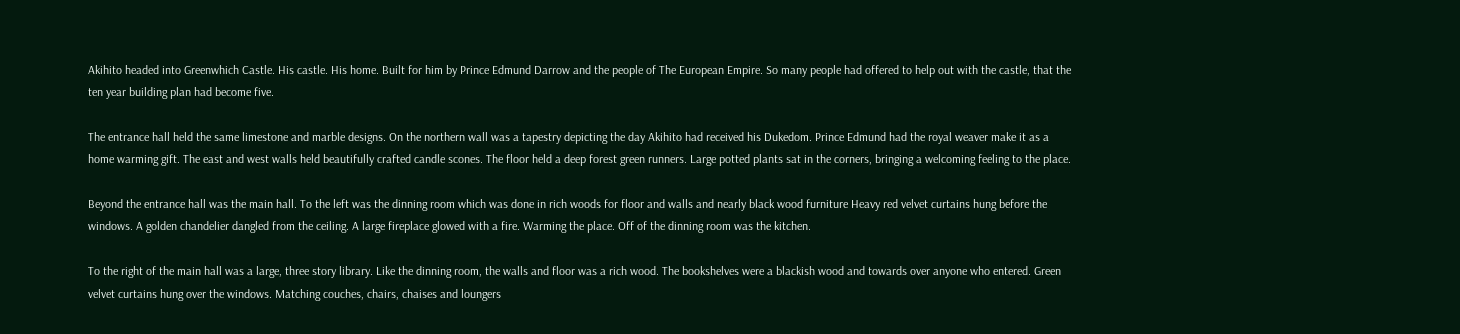Akihito headed into Greenwhich Castle. His castle. His home. Built for him by Prince Edmund Darrow and the people of The European Empire. So many people had offered to help out with the castle, that the ten year building plan had become five.

The entrance hall held the same limestone and marble designs. On the northern wall was a tapestry depicting the day Akihito had received his Dukedom. Prince Edmund had the royal weaver make it as a home warming gift. The east and west walls held beautifully crafted candle scones. The floor held a deep forest green runners. Large potted plants sat in the corners, bringing a welcoming feeling to the place.

Beyond the entrance hall was the main hall. To the left was the dinning room which was done in rich woods for floor and walls and nearly black wood furniture Heavy red velvet curtains hung before the windows. A golden chandelier dangled from the ceiling. A large fireplace glowed with a fire. Warming the place. Off of the dinning room was the kitchen.

To the right of the main hall was a large, three story library. Like the dinning room, the walls and floor was a rich wood. The bookshelves were a blackish wood and towards over anyone who entered. Green velvet curtains hung over the windows. Matching couches, chairs, chaises and loungers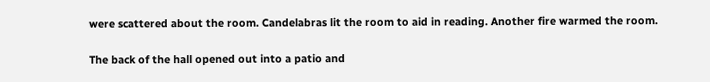were scattered about the room. Candelabras lit the room to aid in reading. Another fire warmed the room.

The back of the hall opened out into a patio and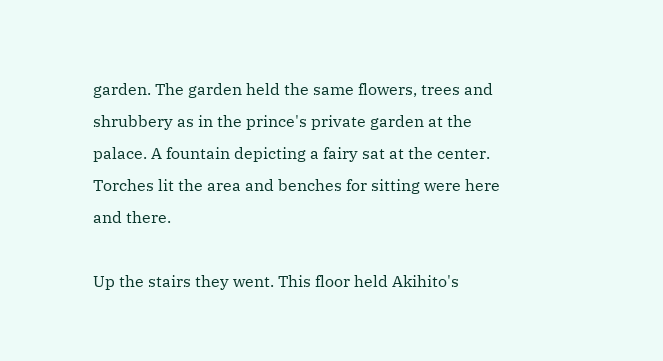garden. The garden held the same flowers, trees and shrubbery as in the prince's private garden at the palace. A fountain depicting a fairy sat at the center. Torches lit the area and benches for sitting were here and there.

Up the stairs they went. This floor held Akihito's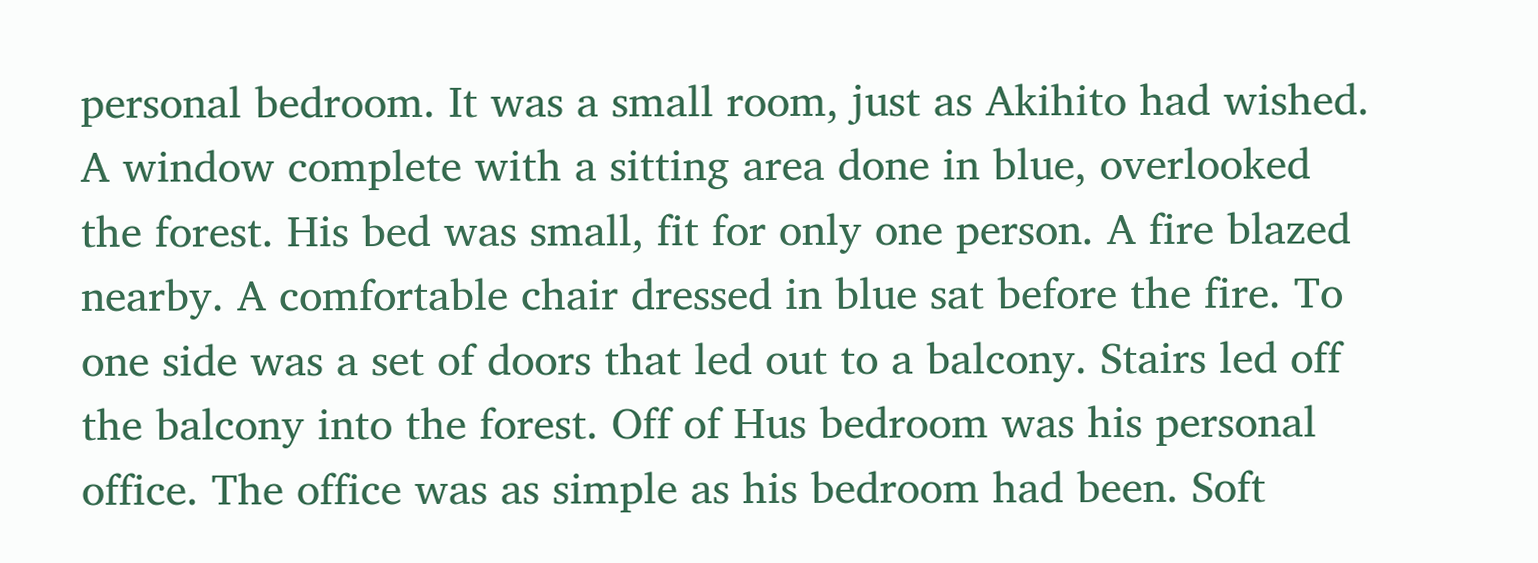personal bedroom. It was a small room, just as Akihito had wished. A window complete with a sitting area done in blue, overlooked the forest. His bed was small, fit for only one person. A fire blazed nearby. A comfortable chair dressed in blue sat before the fire. To one side was a set of doors that led out to a balcony. Stairs led off the balcony into the forest. Off of Hus bedroom was his personal office. The office was as simple as his bedroom had been. Soft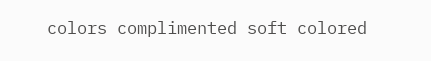colors complimented soft colored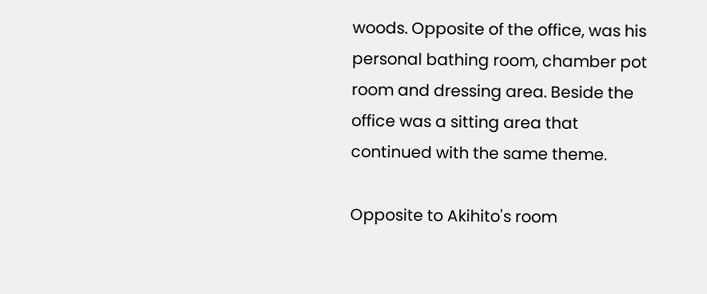woods. Opposite of the office, was his personal bathing room, chamber pot room and dressing area. Beside the office was a sitting area that continued with the same theme.

Opposite to Akihito's room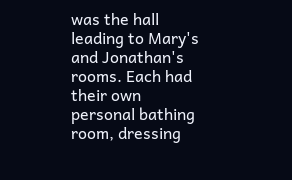was the hall leading to Mary's and Jonathan's rooms. Each had their own personal bathing room, dressing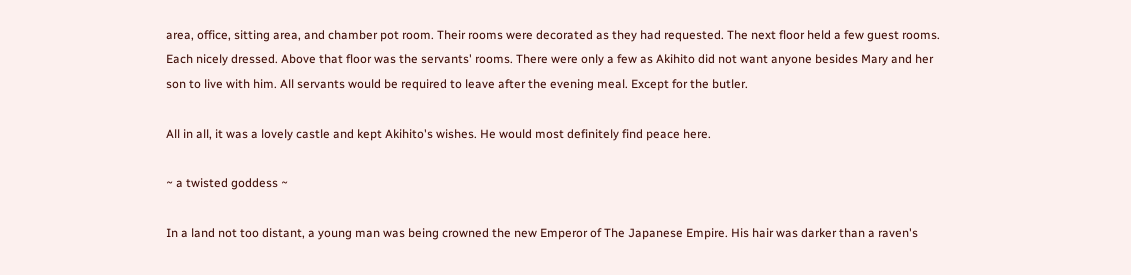area, office, sitting area, and chamber pot room. Their rooms were decorated as they had requested. The next floor held a few guest rooms. Each nicely dressed. Above that floor was the servants' rooms. There were only a few as Akihito did not want anyone besides Mary and her son to live with him. All servants would be required to leave after the evening meal. Except for the butler.

All in all, it was a lovely castle and kept Akihito's wishes. He would most definitely find peace here.

~ a twisted goddess ~

In a land not too distant, a young man was being crowned the new Emperor of The Japanese Empire. His hair was darker than a raven's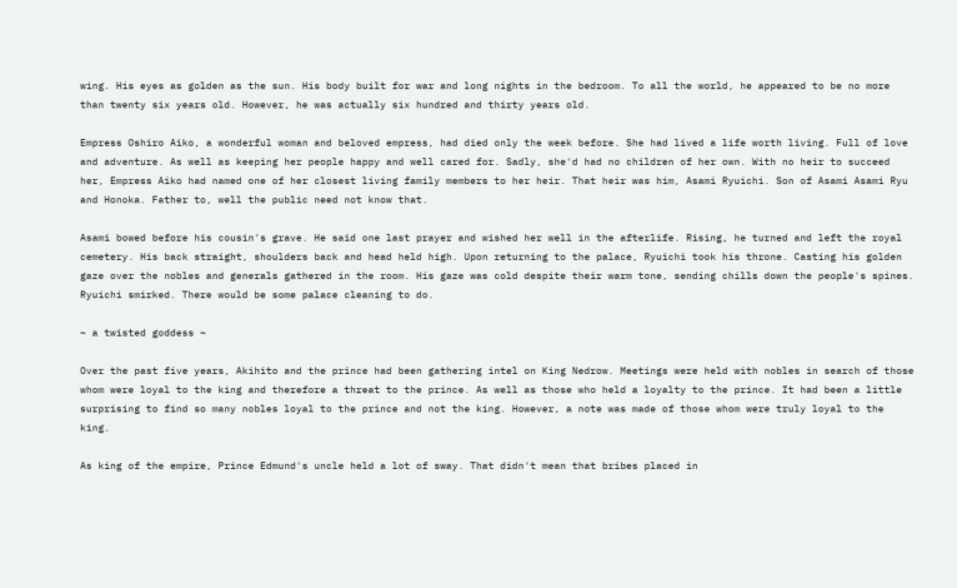wing. His eyes as golden as the sun. His body built for war and long nights in the bedroom. To all the world, he appeared to be no more than twenty six years old. However, he was actually six hundred and thirty years old.

Empress Oshiro Aiko, a wonderful woman and beloved empress, had died only the week before. She had lived a life worth living. Full of love and adventure. As well as keeping her people happy and well cared for. Sadly, she'd had no children of her own. With no heir to succeed her, Empress Aiko had named one of her closest living family members to her heir. That heir was him, Asami Ryuichi. Son of Asami Asami Ryu and Honoka. Father to, well the public need not know that.

Asami bowed before his cousin's grave. He said one last prayer and wished her well in the afterlife. Rising, he turned and left the royal cemetery. His back straight, shoulders back and head held high. Upon returning to the palace, Ryuichi took his throne. Casting his golden gaze over the nobles and generals gathered in the room. His gaze was cold despite their warm tone, sending chills down the people's spines. Ryuichi smirked. There would be some palace cleaning to do.

~ a twisted goddess ~

Over the past five years, Akihito and the prince had been gathering intel on King Nedrow. Meetings were held with nobles in search of those whom were loyal to the king and therefore a threat to the prince. As well as those who held a loyalty to the prince. It had been a little surprising to find so many nobles loyal to the prince and not the king. However, a note was made of those whom were truly loyal to the king.

As king of the empire, Prince Edmund's uncle held a lot of sway. That didn't mean that bribes placed in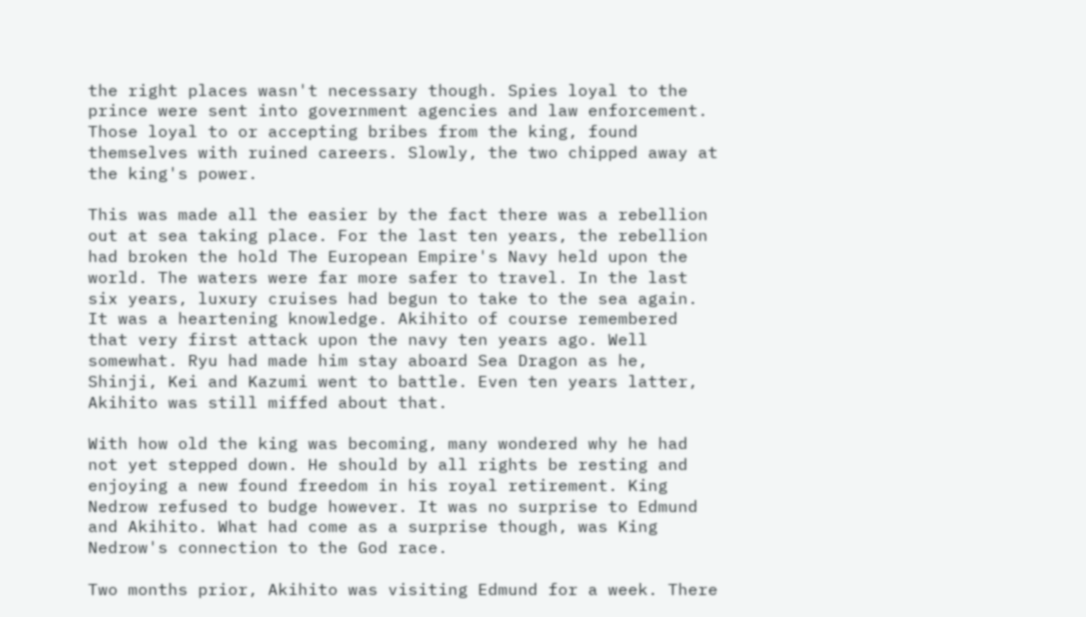the right places wasn't necessary though. Spies loyal to the prince were sent into government agencies and law enforcement. Those loyal to or accepting bribes from the king, found themselves with ruined careers. Slowly, the two chipped away at the king's power.

This was made all the easier by the fact there was a rebellion out at sea taking place. For the last ten years, the rebellion had broken the hold The European Empire's Navy held upon the world. The waters were far more safer to travel. In the last six years, luxury cruises had begun to take to the sea again. It was a heartening knowledge. Akihito of course remembered that very first attack upon the navy ten years ago. Well somewhat. Ryu had made him stay aboard Sea Dragon as he, Shinji, Kei and Kazumi went to battle. Even ten years latter, Akihito was still miffed about that.

With how old the king was becoming, many wondered why he had not yet stepped down. He should by all rights be resting and enjoying a new found freedom in his royal retirement. King Nedrow refused to budge however. It was no surprise to Edmund and Akihito. What had come as a surprise though, was King Nedrow's connection to the God race.

Two months prior, Akihito was visiting Edmund for a week. There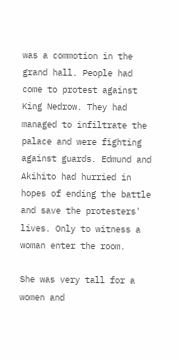was a commotion in the grand hall. People had come to protest against King Nedrow. They had managed to infiltrate the palace and were fighting against guards. Edmund and Akihito had hurried in hopes of ending the battle and save the protesters' lives. Only to witness a woman enter the room.

She was very tall for a women and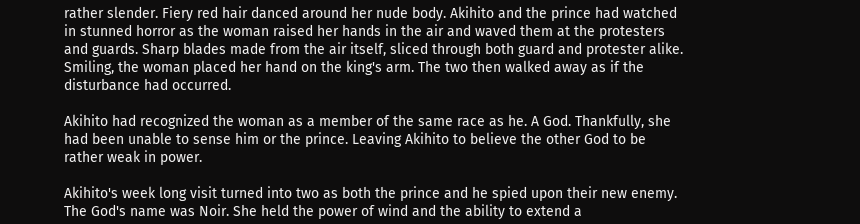rather slender. Fiery red hair danced around her nude body. Akihito and the prince had watched in stunned horror as the woman raised her hands in the air and waved them at the protesters and guards. Sharp blades made from the air itself, sliced through both guard and protester alike. Smiling, the woman placed her hand on the king's arm. The two then walked away as if the disturbance had occurred.

Akihito had recognized the woman as a member of the same race as he. A God. Thankfully, she had been unable to sense him or the prince. Leaving Akihito to believe the other God to be rather weak in power.

Akihito's week long visit turned into two as both the prince and he spied upon their new enemy. The God's name was Noir. She held the power of wind and the ability to extend a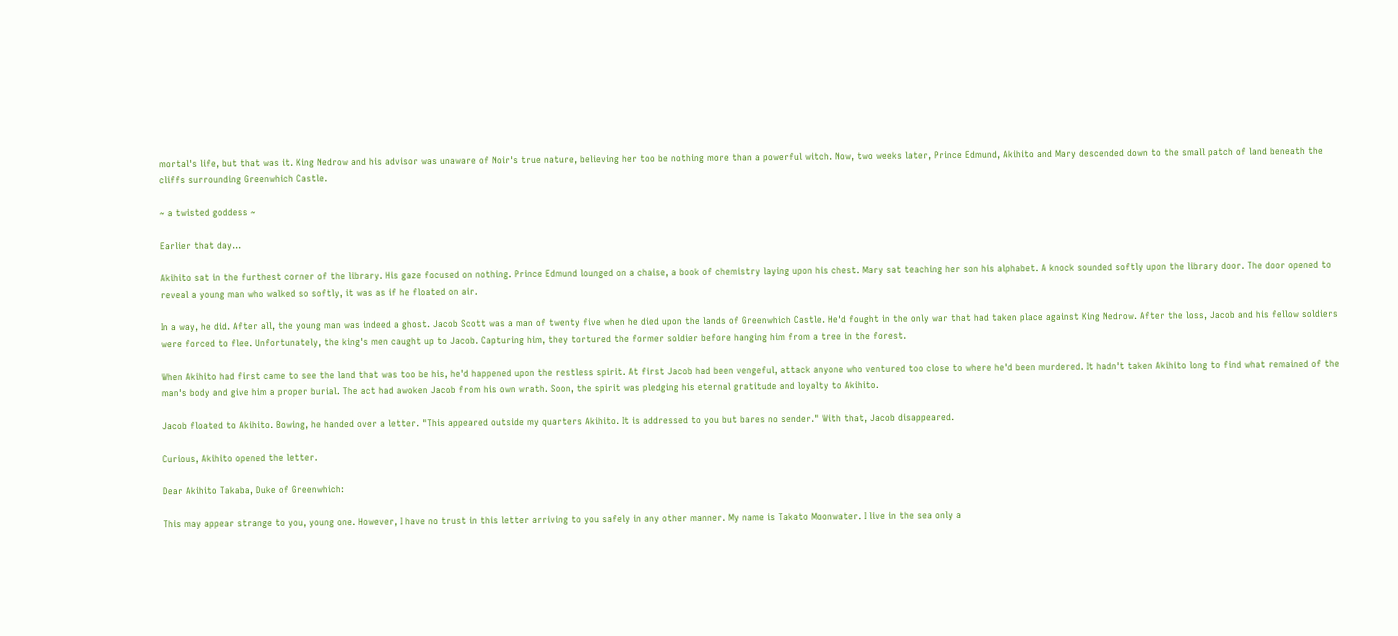mortal's life, but that was it. King Nedrow and his advisor was unaware of Noir's true nature, believing her too be nothing more than a powerful witch. Now, two weeks later, Prince Edmund, Akihito and Mary descended down to the small patch of land beneath the cliffs surrounding Greenwhich Castle.

~ a twisted goddess ~

Earlier that day...

Akihito sat in the furthest corner of the library. His gaze focused on nothing. Prince Edmund lounged on a chaise, a book of chemistry laying upon his chest. Mary sat teaching her son his alphabet. A knock sounded softly upon the library door. The door opened to reveal a young man who walked so softly, it was as if he floated on air.

In a way, he did. After all, the young man was indeed a ghost. Jacob Scott was a man of twenty five when he died upon the lands of Greenwhich Castle. He'd fought in the only war that had taken place against King Nedrow. After the loss, Jacob and his fellow soldiers were forced to flee. Unfortunately, the king's men caught up to Jacob. Capturing him, they tortured the former soldier before hanging him from a tree in the forest.

When Akihito had first came to see the land that was too be his, he'd happened upon the restless spirit. At first Jacob had been vengeful, attack anyone who ventured too close to where he'd been murdered. It hadn't taken Akihito long to find what remained of the man's body and give him a proper burial. The act had awoken Jacob from his own wrath. Soon, the spirit was pledging his eternal gratitude and loyalty to Akihito.

Jacob floated to Akihito. Bowing, he handed over a letter. "This appeared outside my quarters Akihito. It is addressed to you but bares no sender." With that, Jacob disappeared.

Curious, Akihito opened the letter.

Dear Akihito Takaba, Duke of Greenwhich:

This may appear strange to you, young one. However, I have no trust in this letter arriving to you safely in any other manner. My name is Takato Moonwater. I live in the sea only a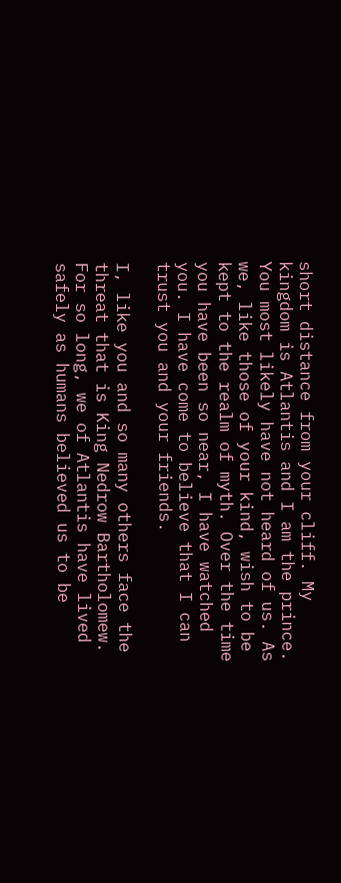short distance from your cliff. My kingdom is Atlantis and I am the prince. You most likely have not heard of us. As we, like those of your kind, wish to be kept to the realm of myth. Over the time you have been so near, I have watched you. I have come to believe that I can trust you and your friends.

I, like you and so many others face the threat that is King Nedrow Bartholomew. For so long, we of Atlantis have lived safely as humans believed us to be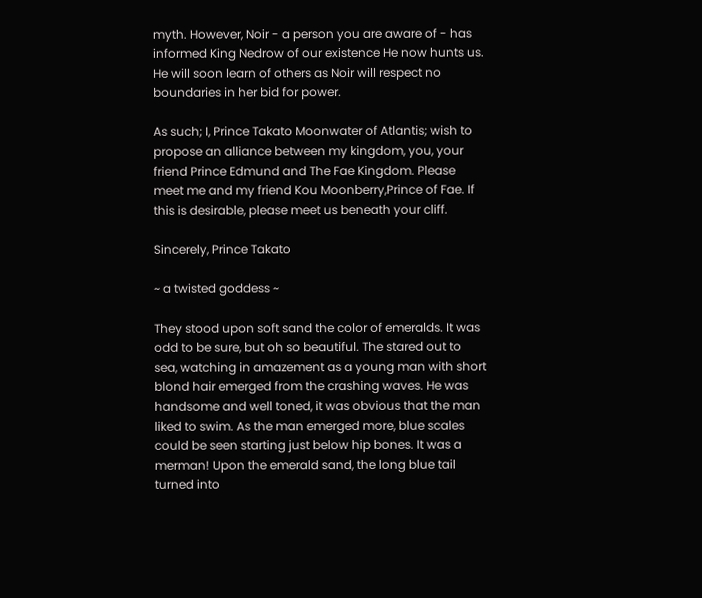myth. However, Noir - a person you are aware of - has informed King Nedrow of our existence He now hunts us. He will soon learn of others as Noir will respect no boundaries in her bid for power.

As such; I, Prince Takato Moonwater of Atlantis; wish to propose an alliance between my kingdom, you, your friend Prince Edmund and The Fae Kingdom. Please meet me and my friend Kou Moonberry,Prince of Fae. If this is desirable, please meet us beneath your cliff.

Sincerely, Prince Takato

~ a twisted goddess ~

They stood upon soft sand the color of emeralds. It was odd to be sure, but oh so beautiful. The stared out to sea, watching in amazement as a young man with short blond hair emerged from the crashing waves. He was handsome and well toned, it was obvious that the man liked to swim. As the man emerged more, blue scales could be seen starting just below hip bones. It was a merman! Upon the emerald sand, the long blue tail turned into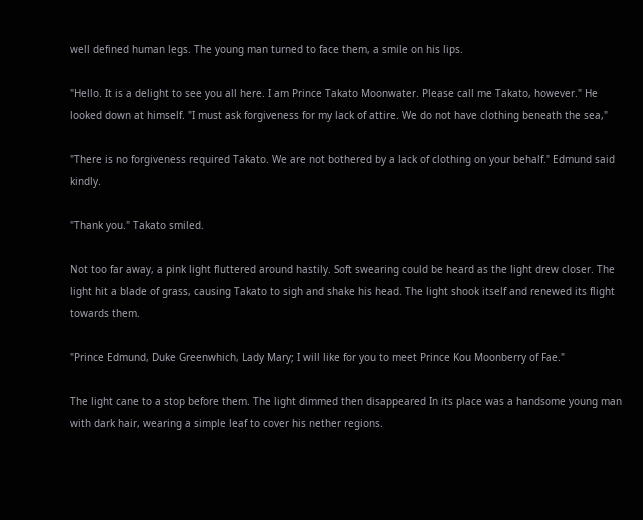well defined human legs. The young man turned to face them, a smile on his lips.

"Hello. It is a delight to see you all here. I am Prince Takato Moonwater. Please call me Takato, however." He looked down at himself. "I must ask forgiveness for my lack of attire. We do not have clothing beneath the sea,"

"There is no forgiveness required Takato. We are not bothered by a lack of clothing on your behalf." Edmund said kindly.

"Thank you." Takato smiled.

Not too far away, a pink light fluttered around hastily. Soft swearing could be heard as the light drew closer. The light hit a blade of grass, causing Takato to sigh and shake his head. The light shook itself and renewed its flight towards them.

"Prince Edmund, Duke Greenwhich, Lady Mary; I will like for you to meet Prince Kou Moonberry of Fae."

The light cane to a stop before them. The light dimmed then disappeared In its place was a handsome young man with dark hair, wearing a simple leaf to cover his nether regions.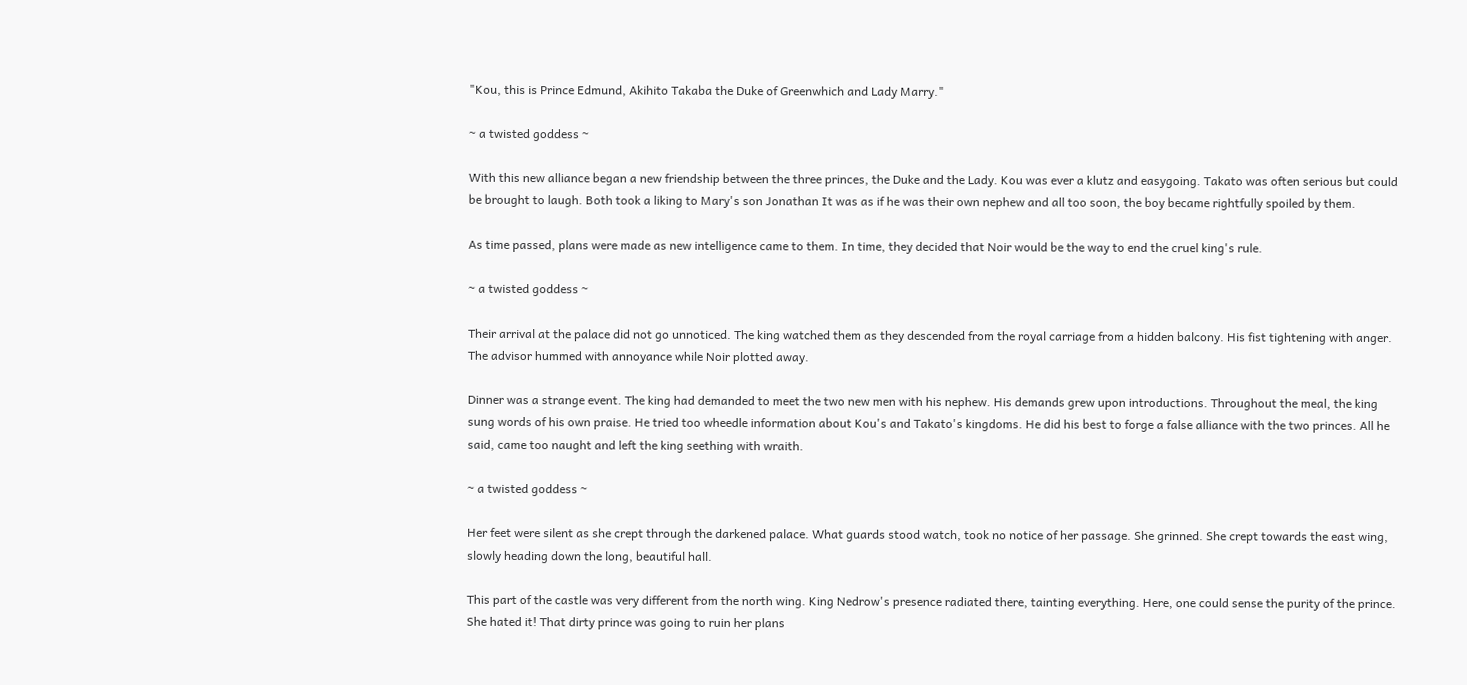"Kou, this is Prince Edmund, Akihito Takaba the Duke of Greenwhich and Lady Marry."

~ a twisted goddess ~

With this new alliance began a new friendship between the three princes, the Duke and the Lady. Kou was ever a klutz and easygoing. Takato was often serious but could be brought to laugh. Both took a liking to Mary's son Jonathan It was as if he was their own nephew and all too soon, the boy became rightfully spoiled by them.

As time passed, plans were made as new intelligence came to them. In time, they decided that Noir would be the way to end the cruel king's rule.

~ a twisted goddess ~

Their arrival at the palace did not go unnoticed. The king watched them as they descended from the royal carriage from a hidden balcony. His fist tightening with anger. The advisor hummed with annoyance while Noir plotted away.

Dinner was a strange event. The king had demanded to meet the two new men with his nephew. His demands grew upon introductions. Throughout the meal, the king sung words of his own praise. He tried too wheedle information about Kou's and Takato's kingdoms. He did his best to forge a false alliance with the two princes. All he said, came too naught and left the king seething with wraith.

~ a twisted goddess ~

Her feet were silent as she crept through the darkened palace. What guards stood watch, took no notice of her passage. She grinned. She crept towards the east wing, slowly heading down the long, beautiful hall.

This part of the castle was very different from the north wing. King Nedrow's presence radiated there, tainting everything. Here, one could sense the purity of the prince. She hated it! That dirty prince was going to ruin her plans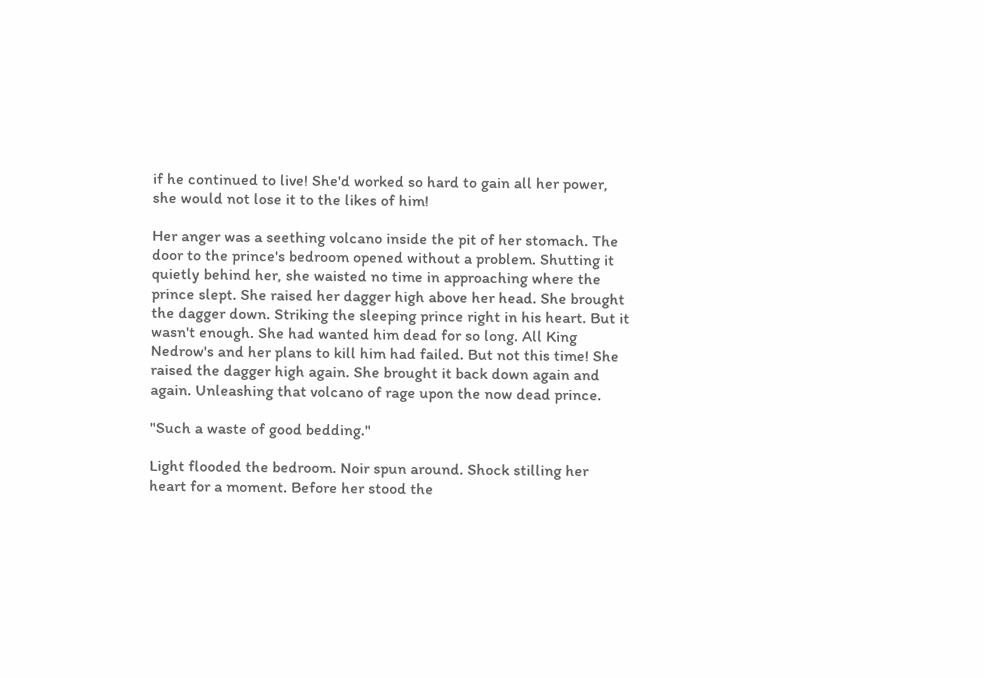if he continued to live! She'd worked so hard to gain all her power, she would not lose it to the likes of him!

Her anger was a seething volcano inside the pit of her stomach. The door to the prince's bedroom opened without a problem. Shutting it quietly behind her, she waisted no time in approaching where the prince slept. She raised her dagger high above her head. She brought the dagger down. Striking the sleeping prince right in his heart. But it wasn't enough. She had wanted him dead for so long. All King Nedrow's and her plans to kill him had failed. But not this time! She raised the dagger high again. She brought it back down again and again. Unleashing that volcano of rage upon the now dead prince.

"Such a waste of good bedding."

Light flooded the bedroom. Noir spun around. Shock stilling her heart for a moment. Before her stood the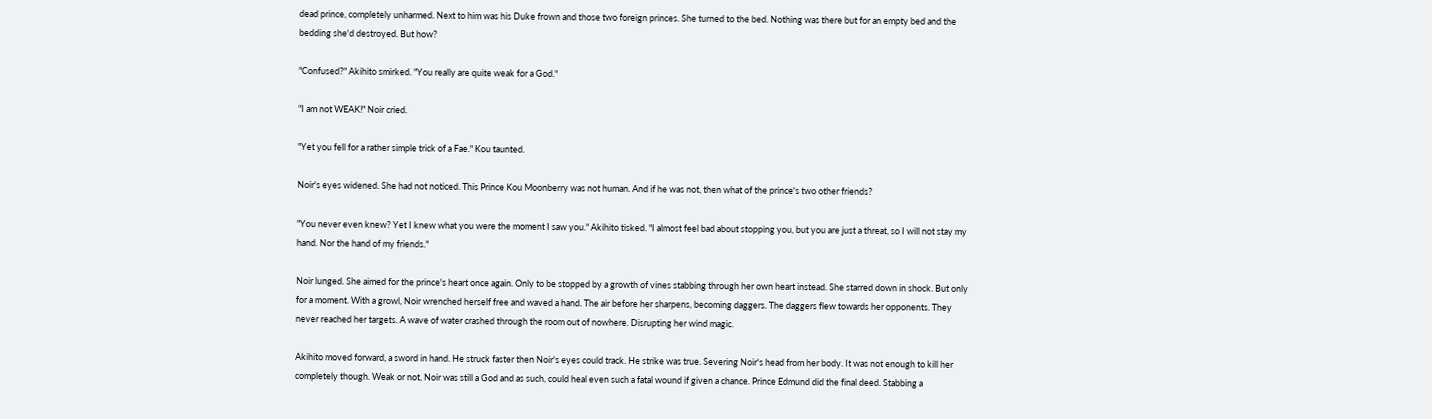dead prince, completely unharmed. Next to him was his Duke frown and those two foreign princes. She turned to the bed. Nothing was there but for an empty bed and the bedding she'd destroyed. But how?

"Confused?" Akihito smirked. "You really are quite weak for a God."

"I am not WEAK!" Noir cried.

"Yet you fell for a rather simple trick of a Fae." Kou taunted.

Noir's eyes widened. She had not noticed. This Prince Kou Moonberry was not human. And if he was not, then what of the prince's two other friends?

"You never even knew? Yet I knew what you were the moment I saw you." Akihito tisked. "I almost feel bad about stopping you, but you are just a threat, so I will not stay my hand. Nor the hand of my friends."

Noir lunged. She aimed for the prince's heart once again. Only to be stopped by a growth of vines stabbing through her own heart instead. She starred down in shock. But only for a moment. With a growl, Noir wrenched herself free and waved a hand. The air before her sharpens, becoming daggers. The daggers flew towards her opponents. They never reached her targets. A wave of water crashed through the room out of nowhere. Disrupting her wind magic.

Akihito moved forward, a sword in hand. He struck faster then Noir's eyes could track. He strike was true. Severing Noir's head from her body. It was not enough to kill her completely though. Weak or not, Noir was still a God and as such, could heal even such a fatal wound if given a chance. Prince Edmund did the final deed. Stabbing a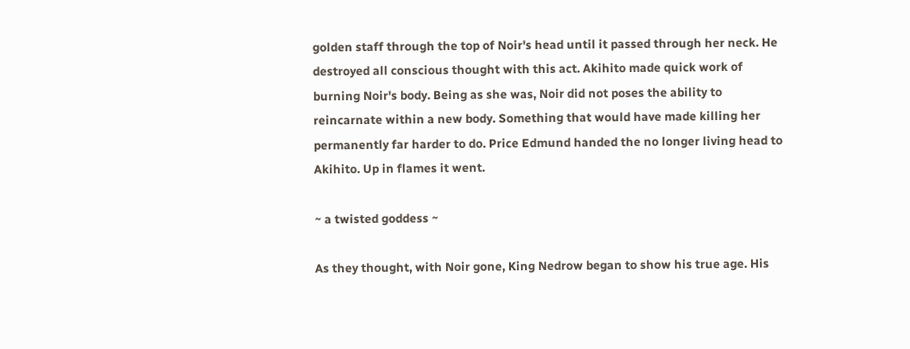golden staff through the top of Noir's head until it passed through her neck. He destroyed all conscious thought with this act. Akihito made quick work of burning Noir's body. Being as she was, Noir did not poses the ability to reincarnate within a new body. Something that would have made killing her permanently far harder to do. Price Edmund handed the no longer living head to Akihito. Up in flames it went.

~ a twisted goddess ~

As they thought, with Noir gone, King Nedrow began to show his true age. His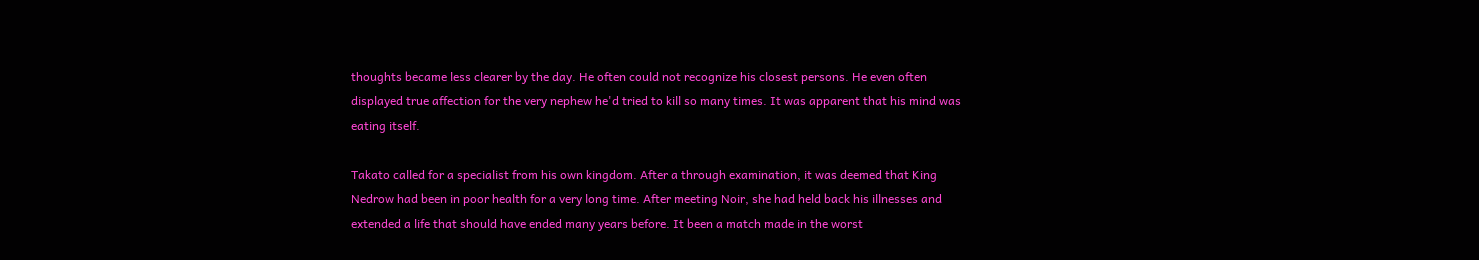thoughts became less clearer by the day. He often could not recognize his closest persons. He even often displayed true affection for the very nephew he'd tried to kill so many times. It was apparent that his mind was eating itself.

Takato called for a specialist from his own kingdom. After a through examination, it was deemed that King Nedrow had been in poor health for a very long time. After meeting Noir, she had held back his illnesses and extended a life that should have ended many years before. It been a match made in the worst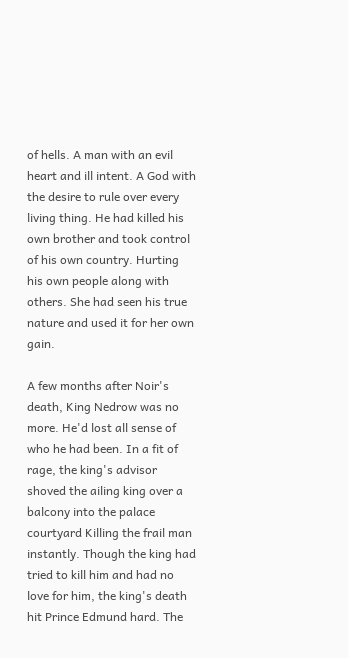of hells. A man with an evil heart and ill intent. A God with the desire to rule over every living thing. He had killed his own brother and took control of his own country. Hurting his own people along with others. She had seen his true nature and used it for her own gain.

A few months after Noir's death, King Nedrow was no more. He'd lost all sense of who he had been. In a fit of rage, the king's advisor shoved the ailing king over a balcony into the palace courtyard Killing the frail man instantly. Though the king had tried to kill him and had no love for him, the king's death hit Prince Edmund hard. The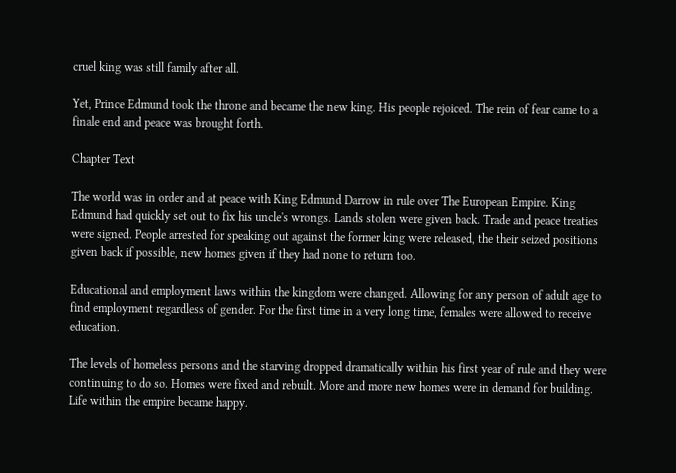cruel king was still family after all.

Yet, Prince Edmund took the throne and became the new king. His people rejoiced. The rein of fear came to a finale end and peace was brought forth.

Chapter Text

The world was in order and at peace with King Edmund Darrow in rule over The European Empire. King Edmund had quickly set out to fix his uncle's wrongs. Lands stolen were given back. Trade and peace treaties were signed. People arrested for speaking out against the former king were released, the their seized positions given back if possible, new homes given if they had none to return too.

Educational and employment laws within the kingdom were changed. Allowing for any person of adult age to find employment regardless of gender. For the first time in a very long time, females were allowed to receive education.

The levels of homeless persons and the starving dropped dramatically within his first year of rule and they were continuing to do so. Homes were fixed and rebuilt. More and more new homes were in demand for building. Life within the empire became happy.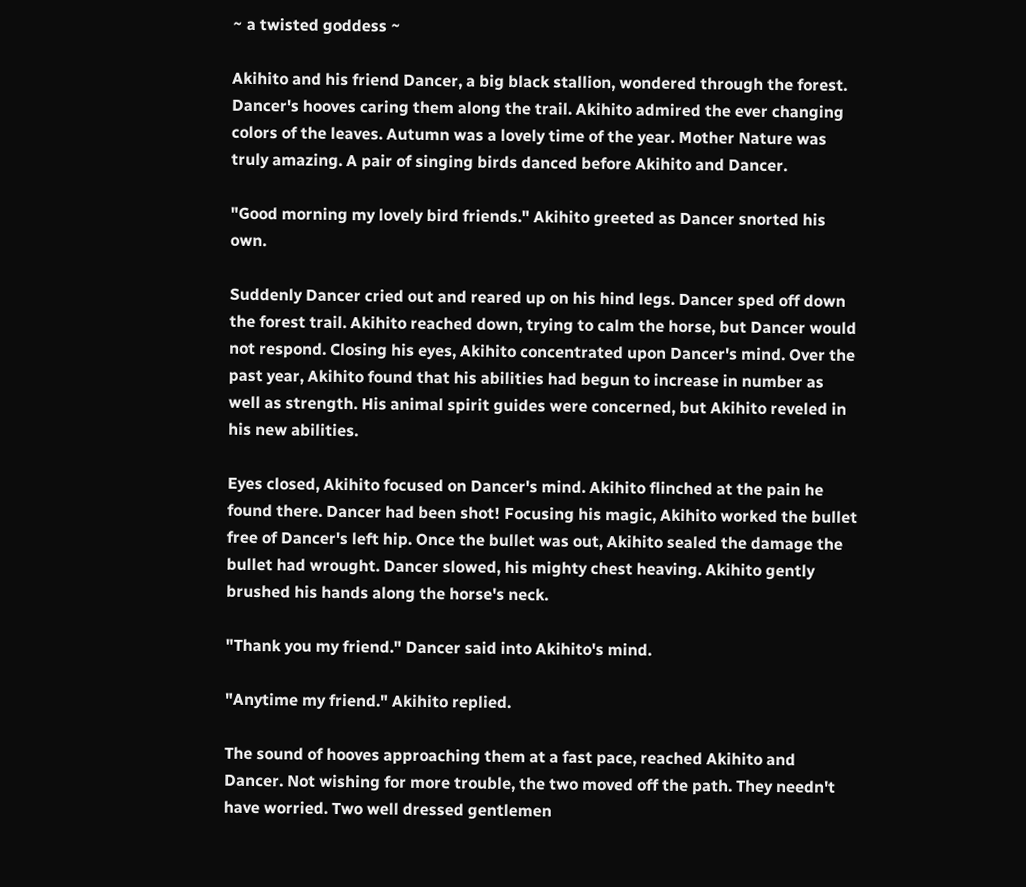~ a twisted goddess ~

Akihito and his friend Dancer, a big black stallion, wondered through the forest. Dancer's hooves caring them along the trail. Akihito admired the ever changing colors of the leaves. Autumn was a lovely time of the year. Mother Nature was truly amazing. A pair of singing birds danced before Akihito and Dancer.

"Good morning my lovely bird friends." Akihito greeted as Dancer snorted his own.

Suddenly Dancer cried out and reared up on his hind legs. Dancer sped off down the forest trail. Akihito reached down, trying to calm the horse, but Dancer would not respond. Closing his eyes, Akihito concentrated upon Dancer's mind. Over the past year, Akihito found that his abilities had begun to increase in number as well as strength. His animal spirit guides were concerned, but Akihito reveled in his new abilities.

Eyes closed, Akihito focused on Dancer's mind. Akihito flinched at the pain he found there. Dancer had been shot! Focusing his magic, Akihito worked the bullet free of Dancer's left hip. Once the bullet was out, Akihito sealed the damage the bullet had wrought. Dancer slowed, his mighty chest heaving. Akihito gently brushed his hands along the horse's neck.

"Thank you my friend." Dancer said into Akihito's mind.

"Anytime my friend." Akihito replied.

The sound of hooves approaching them at a fast pace, reached Akihito and Dancer. Not wishing for more trouble, the two moved off the path. They needn't have worried. Two well dressed gentlemen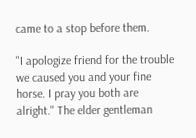came to a stop before them.

"I apologize friend for the trouble we caused you and your fine horse. I pray you both are alright." The elder gentleman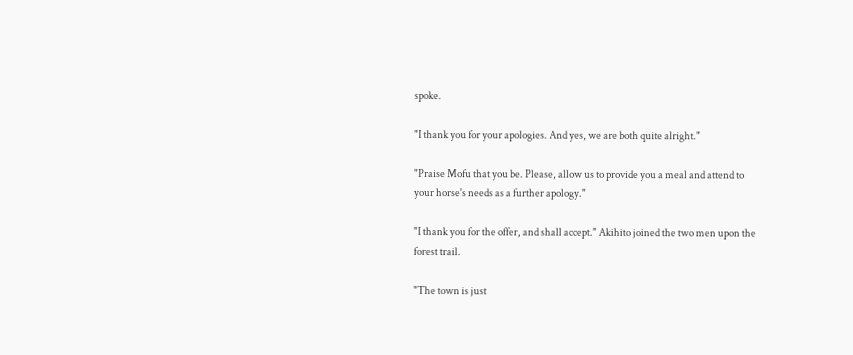spoke.

"I thank you for your apologies. And yes, we are both quite alright."

"Praise Mofu that you be. Please, allow us to provide you a meal and attend to your horse's needs as a further apology."

"I thank you for the offer, and shall accept." Akihito joined the two men upon the forest trail.

"The town is just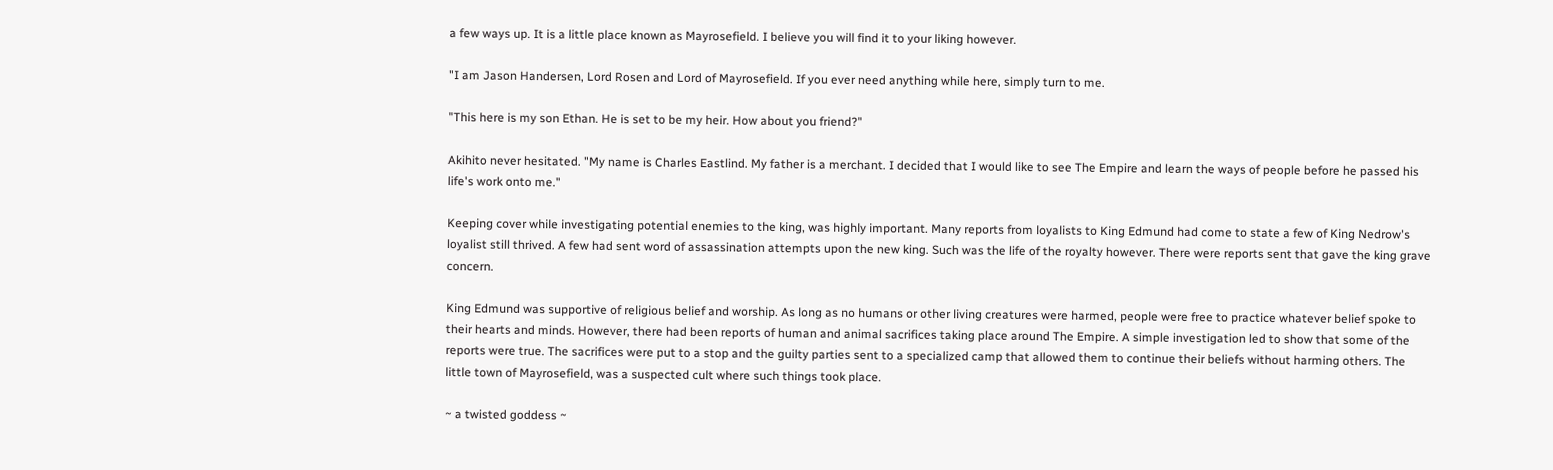a few ways up. It is a little place known as Mayrosefield. I believe you will find it to your liking however.

"I am Jason Handersen, Lord Rosen and Lord of Mayrosefield. If you ever need anything while here, simply turn to me.

"This here is my son Ethan. He is set to be my heir. How about you friend?"

Akihito never hesitated. "My name is Charles Eastlind. My father is a merchant. I decided that I would like to see The Empire and learn the ways of people before he passed his life's work onto me."

Keeping cover while investigating potential enemies to the king, was highly important. Many reports from loyalists to King Edmund had come to state a few of King Nedrow's loyalist still thrived. A few had sent word of assassination attempts upon the new king. Such was the life of the royalty however. There were reports sent that gave the king grave concern.

King Edmund was supportive of religious belief and worship. As long as no humans or other living creatures were harmed, people were free to practice whatever belief spoke to their hearts and minds. However, there had been reports of human and animal sacrifices taking place around The Empire. A simple investigation led to show that some of the reports were true. The sacrifices were put to a stop and the guilty parties sent to a specialized camp that allowed them to continue their beliefs without harming others. The little town of Mayrosefield, was a suspected cult where such things took place.

~ a twisted goddess ~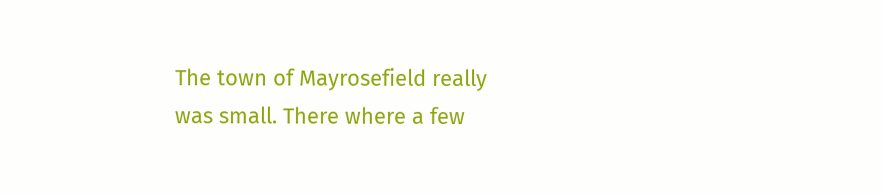The town of Mayrosefield really was small. There where a few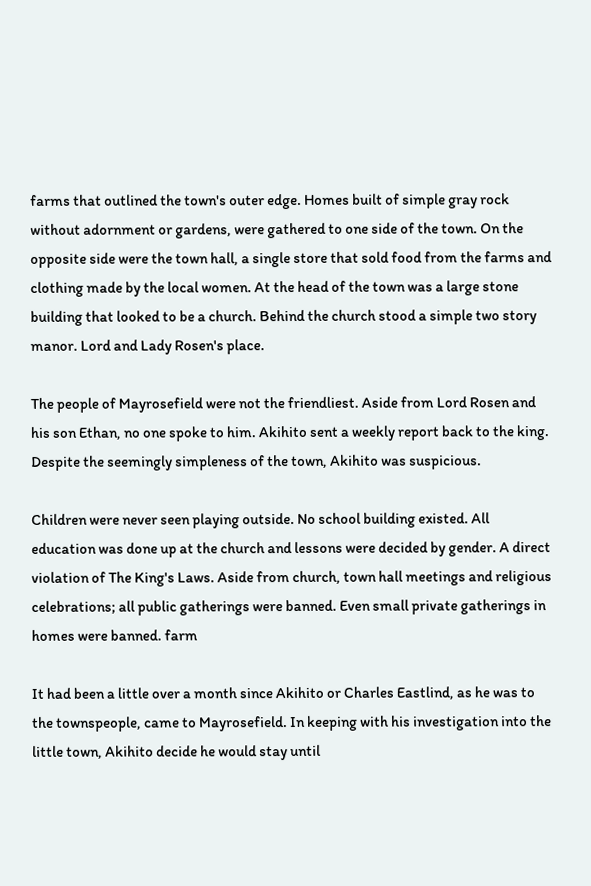farms that outlined the town's outer edge. Homes built of simple gray rock without adornment or gardens, were gathered to one side of the town. On the opposite side were the town hall, a single store that sold food from the farms and clothing made by the local women. At the head of the town was a large stone building that looked to be a church. Behind the church stood a simple two story manor. Lord and Lady Rosen's place.

The people of Mayrosefield were not the friendliest. Aside from Lord Rosen and his son Ethan, no one spoke to him. Akihito sent a weekly report back to the king. Despite the seemingly simpleness of the town, Akihito was suspicious.

Children were never seen playing outside. No school building existed. All education was done up at the church and lessons were decided by gender. A direct violation of The King's Laws. Aside from church, town hall meetings and religious celebrations; all public gatherings were banned. Even small private gatherings in homes were banned. farm

It had been a little over a month since Akihito or Charles Eastlind, as he was to the townspeople, came to Mayrosefield. In keeping with his investigation into the little town, Akihito decide he would stay until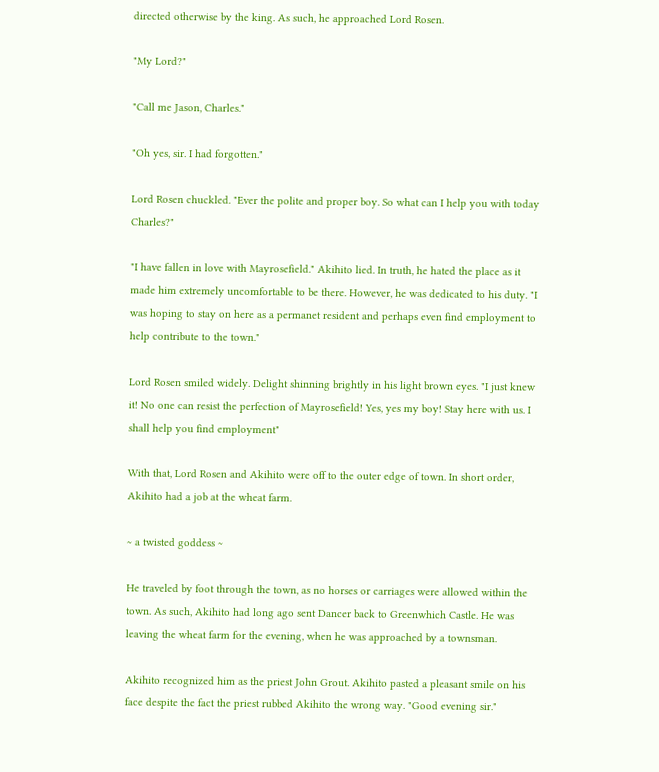directed otherwise by the king. As such, he approached Lord Rosen.

"My Lord?"

"Call me Jason, Charles."

"Oh yes, sir. I had forgotten."

Lord Rosen chuckled. "Ever the polite and proper boy. So what can I help you with today Charles?"

"I have fallen in love with Mayrosefield." Akihito lied. In truth, he hated the place as it made him extremely uncomfortable to be there. However, he was dedicated to his duty. "I was hoping to stay on here as a permanet resident and perhaps even find employment to help contribute to the town."

Lord Rosen smiled widely. Delight shinning brightly in his light brown eyes. "I just knew it! No one can resist the perfection of Mayrosefield! Yes, yes my boy! Stay here with us. I shall help you find employment"

With that, Lord Rosen and Akihito were off to the outer edge of town. In short order, Akihito had a job at the wheat farm.

~ a twisted goddess ~

He traveled by foot through the town, as no horses or carriages were allowed within the town. As such, Akihito had long ago sent Dancer back to Greenwhich Castle. He was leaving the wheat farm for the evening, when he was approached by a townsman.

Akihito recognized him as the priest John Grout. Akihito pasted a pleasant smile on his face despite the fact the priest rubbed Akihito the wrong way. "Good evening sir."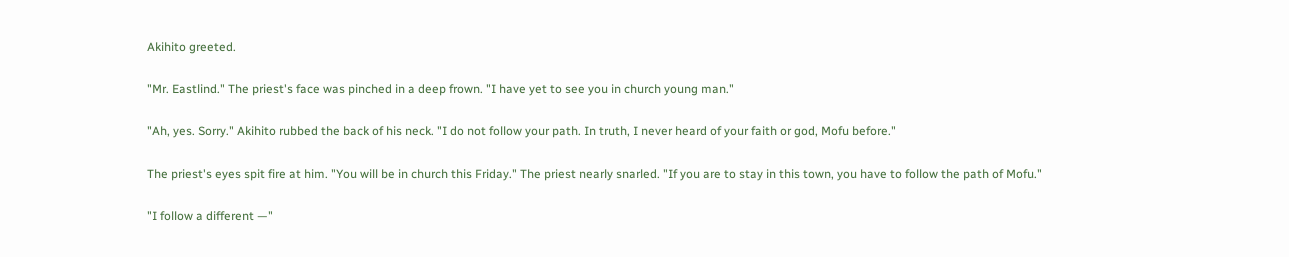Akihito greeted.

"Mr. Eastlind." The priest's face was pinched in a deep frown. "I have yet to see you in church young man."

"Ah, yes. Sorry." Akihito rubbed the back of his neck. "I do not follow your path. In truth, I never heard of your faith or god, Mofu before."

The priest's eyes spit fire at him. "You will be in church this Friday." The priest nearly snarled. "If you are to stay in this town, you have to follow the path of Mofu."

"I follow a different —"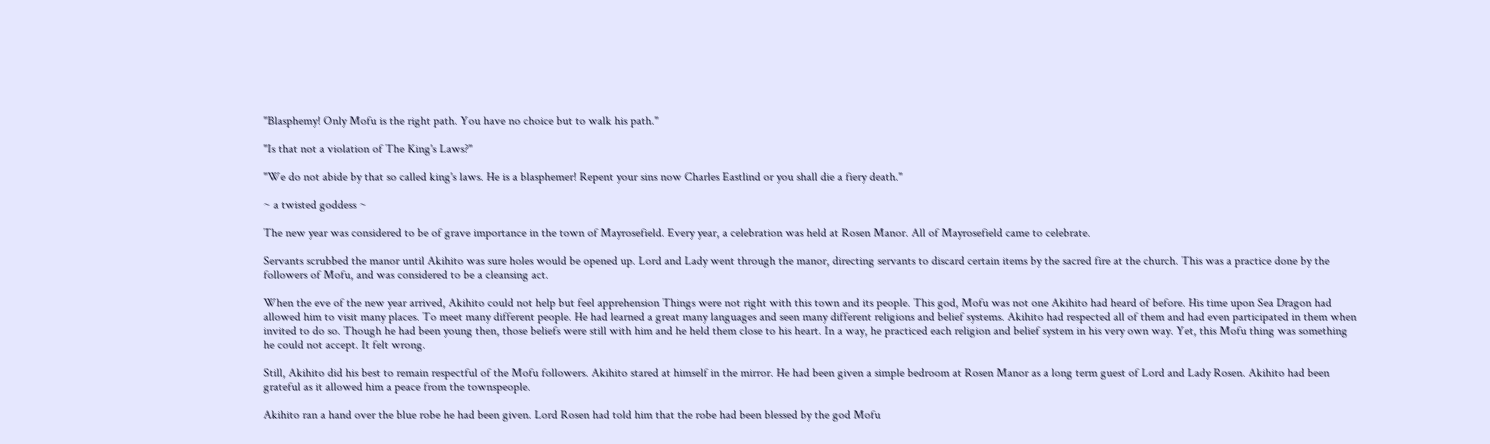"Blasphemy! Only Mofu is the right path. You have no choice but to walk his path."

"Is that not a violation of The King's Laws?"

"We do not abide by that so called king's laws. He is a blasphemer! Repent your sins now Charles Eastlind or you shall die a fiery death."

~ a twisted goddess ~

The new year was considered to be of grave importance in the town of Mayrosefield. Every year, a celebration was held at Rosen Manor. All of Mayrosefield came to celebrate.

Servants scrubbed the manor until Akihito was sure holes would be opened up. Lord and Lady went through the manor, directing servants to discard certain items by the sacred fire at the church. This was a practice done by the followers of Mofu, and was considered to be a cleansing act.

When the eve of the new year arrived, Akihito could not help but feel apprehension Things were not right with this town and its people. This god, Mofu was not one Akihito had heard of before. His time upon Sea Dragon had allowed him to visit many places. To meet many different people. He had learned a great many languages and seen many different religions and belief systems. Akihito had respected all of them and had even participated in them when invited to do so. Though he had been young then, those beliefs were still with him and he held them close to his heart. In a way, he practiced each religion and belief system in his very own way. Yet, this Mofu thing was something he could not accept. It felt wrong.

Still, Akihito did his best to remain respectful of the Mofu followers. Akihito stared at himself in the mirror. He had been given a simple bedroom at Rosen Manor as a long term guest of Lord and Lady Rosen. Akihito had been grateful as it allowed him a peace from the townspeople.

Akihito ran a hand over the blue robe he had been given. Lord Rosen had told him that the robe had been blessed by the god Mofu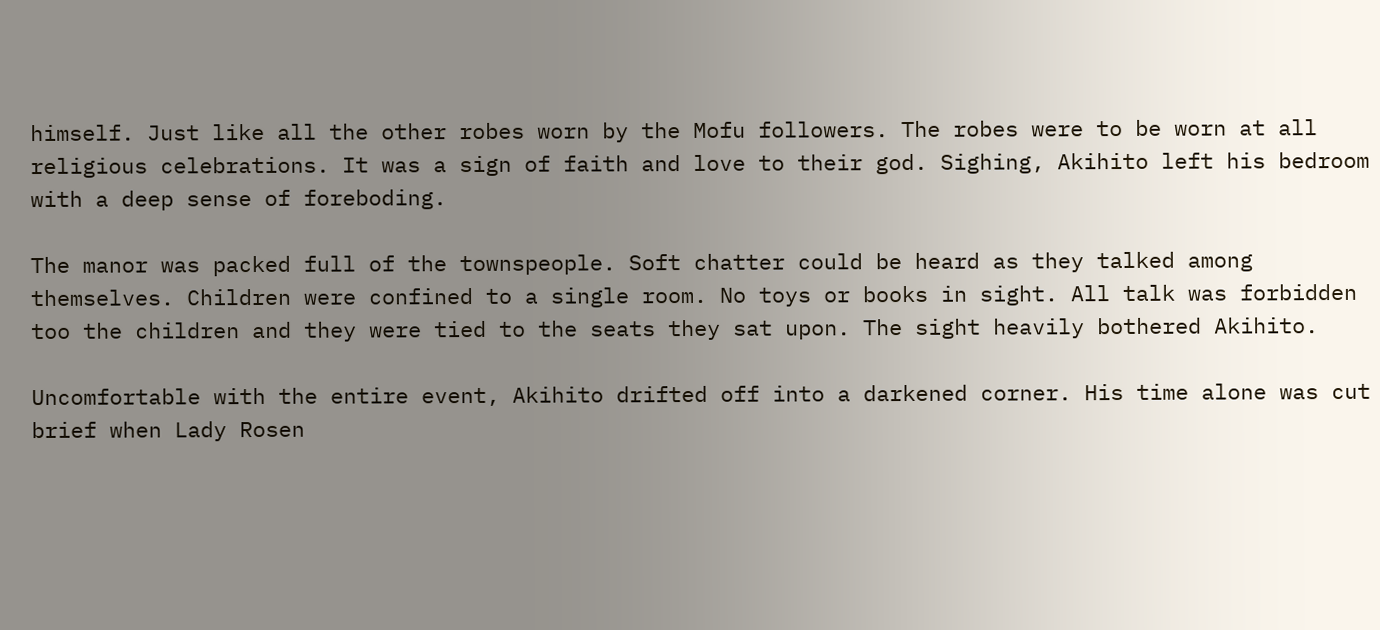himself. Just like all the other robes worn by the Mofu followers. The robes were to be worn at all religious celebrations. It was a sign of faith and love to their god. Sighing, Akihito left his bedroom with a deep sense of foreboding.

The manor was packed full of the townspeople. Soft chatter could be heard as they talked among themselves. Children were confined to a single room. No toys or books in sight. All talk was forbidden too the children and they were tied to the seats they sat upon. The sight heavily bothered Akihito.

Uncomfortable with the entire event, Akihito drifted off into a darkened corner. His time alone was cut brief when Lady Rosen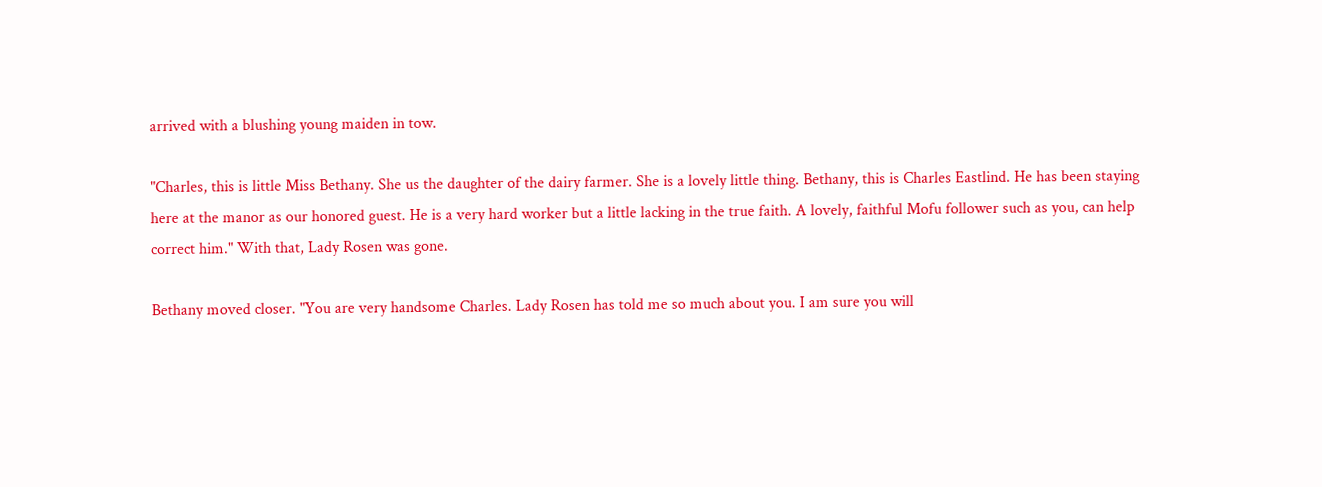arrived with a blushing young maiden in tow.

"Charles, this is little Miss Bethany. She us the daughter of the dairy farmer. She is a lovely little thing. Bethany, this is Charles Eastlind. He has been staying here at the manor as our honored guest. He is a very hard worker but a little lacking in the true faith. A lovely, faithful Mofu follower such as you, can help correct him." With that, Lady Rosen was gone.

Bethany moved closer. "You are very handsome Charles. Lady Rosen has told me so much about you. I am sure you will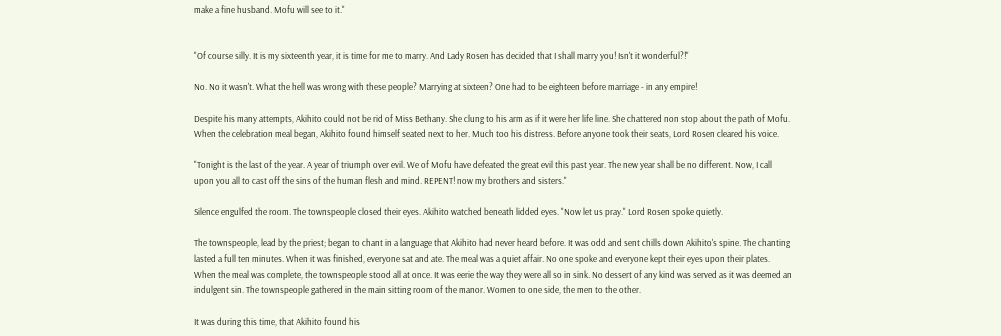make a fine husband. Mofu will see to it."


"Of course silly. It is my sixteenth year, it is time for me to marry. And Lady Rosen has decided that I shall marry you! Isn't it wonderful?!"

No. No it wasn't. What the hell was wrong with these people? Marrying at sixteen? One had to be eighteen before marriage - in any empire!

Despite his many attempts, Akihito could not be rid of Miss Bethany. She clung to his arm as if it were her life line. She chattered non stop about the path of Mofu. When the celebration meal began, Akihito found himself seated next to her. Much too his distress. Before anyone took their seats, Lord Rosen cleared his voice.

"Tonight is the last of the year. A year of triumph over evil. We of Mofu have defeated the great evil this past year. The new year shall be no different. Now, I call upon you all to cast off the sins of the human flesh and mind. REPENT! now my brothers and sisters."

Silence engulfed the room. The townspeople closed their eyes. Akihito watched beneath lidded eyes. "Now let us pray." Lord Rosen spoke quietly.

The townspeople, lead by the priest; began to chant in a language that Akihito had never heard before. It was odd and sent chills down Akihito's spine. The chanting lasted a full ten minutes. When it was finished, everyone sat and ate. The meal was a quiet affair. No one spoke and everyone kept their eyes upon their plates. When the meal was complete, the townspeople stood all at once. It was eerie the way they were all so in sink. No dessert of any kind was served as it was deemed an indulgent sin. The townspeople gathered in the main sitting room of the manor. Women to one side, the men to the other.

It was during this time, that Akihito found his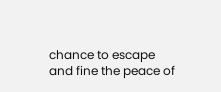chance to escape and fine the peace of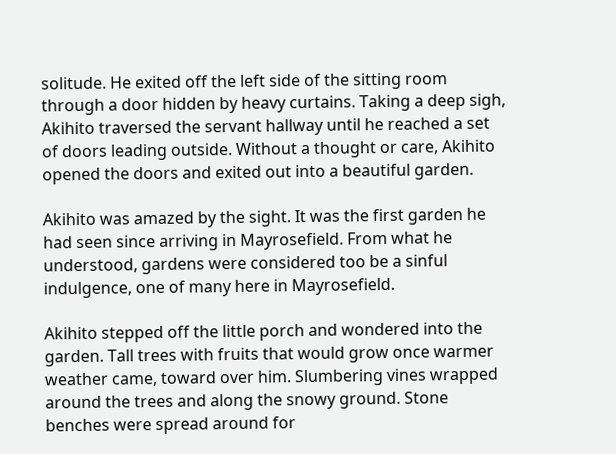solitude. He exited off the left side of the sitting room through a door hidden by heavy curtains. Taking a deep sigh, Akihito traversed the servant hallway until he reached a set of doors leading outside. Without a thought or care, Akihito opened the doors and exited out into a beautiful garden.

Akihito was amazed by the sight. It was the first garden he had seen since arriving in Mayrosefield. From what he understood, gardens were considered too be a sinful indulgence, one of many here in Mayrosefield.

Akihito stepped off the little porch and wondered into the garden. Tall trees with fruits that would grow once warmer weather came, toward over him. Slumbering vines wrapped around the trees and along the snowy ground. Stone benches were spread around for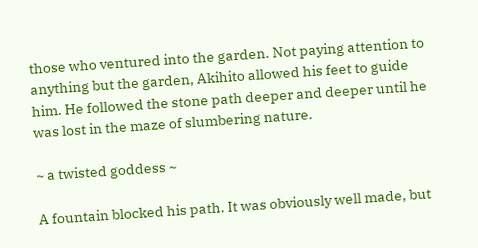those who ventured into the garden. Not paying attention to anything but the garden, Akihito allowed his feet to guide him. He followed the stone path deeper and deeper until he was lost in the maze of slumbering nature.

~ a twisted goddess ~

A fountain blocked his path. It was obviously well made, but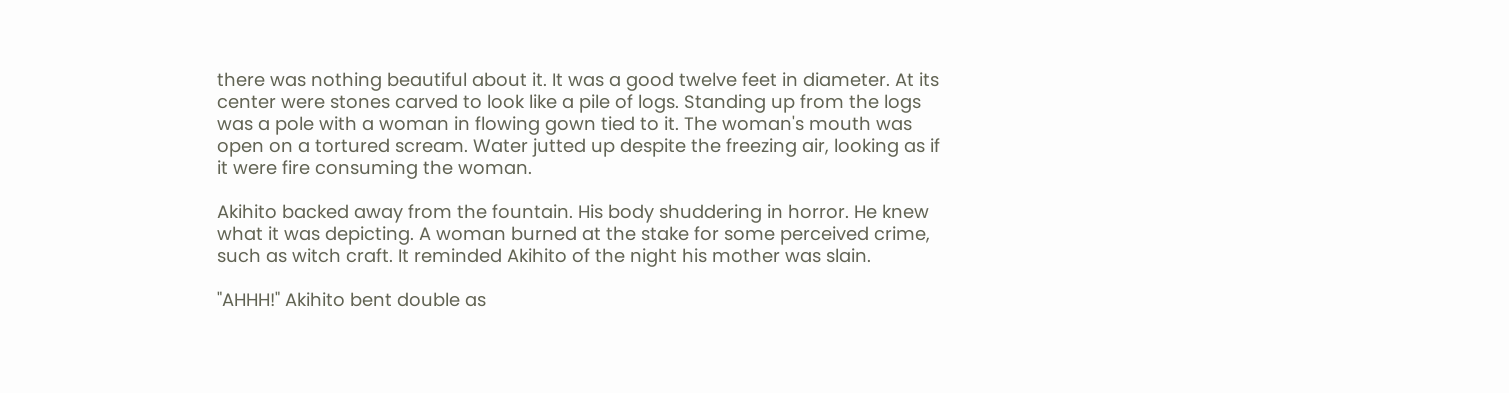there was nothing beautiful about it. It was a good twelve feet in diameter. At its center were stones carved to look like a pile of logs. Standing up from the logs was a pole with a woman in flowing gown tied to it. The woman's mouth was open on a tortured scream. Water jutted up despite the freezing air, looking as if it were fire consuming the woman.

Akihito backed away from the fountain. His body shuddering in horror. He knew what it was depicting. A woman burned at the stake for some perceived crime, such as witch craft. It reminded Akihito of the night his mother was slain.

"AHHH!" Akihito bent double as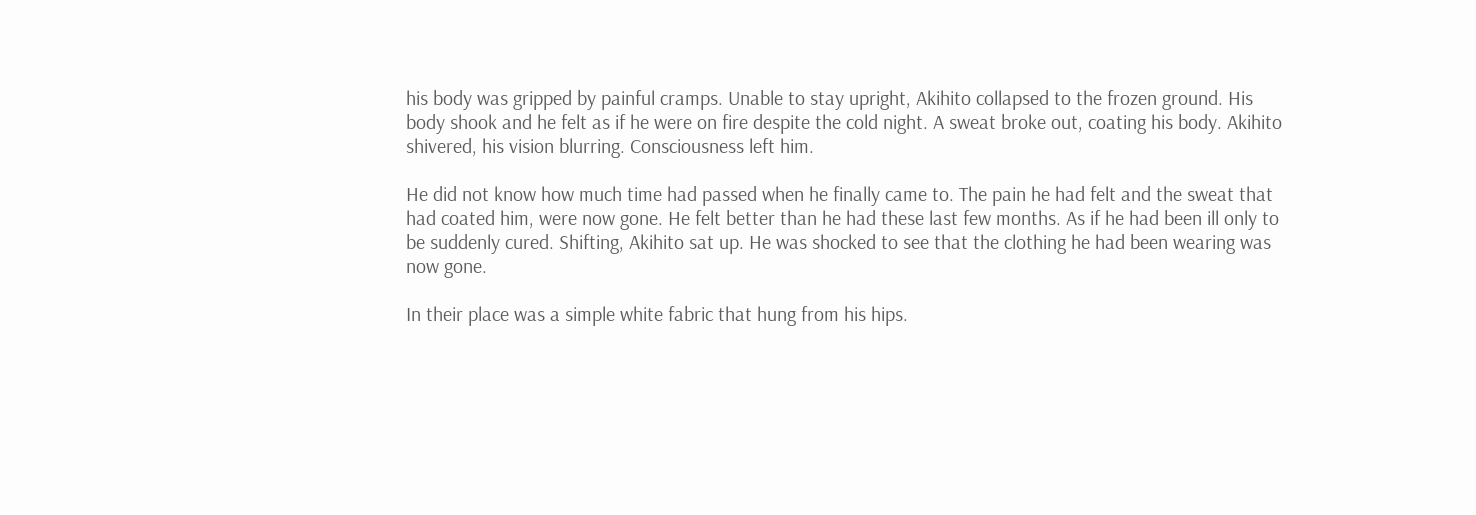his body was gripped by painful cramps. Unable to stay upright, Akihito collapsed to the frozen ground. His body shook and he felt as if he were on fire despite the cold night. A sweat broke out, coating his body. Akihito shivered, his vision blurring. Consciousness left him.

He did not know how much time had passed when he finally came to. The pain he had felt and the sweat that had coated him, were now gone. He felt better than he had these last few months. As if he had been ill only to be suddenly cured. Shifting, Akihito sat up. He was shocked to see that the clothing he had been wearing was now gone.

In their place was a simple white fabric that hung from his hips.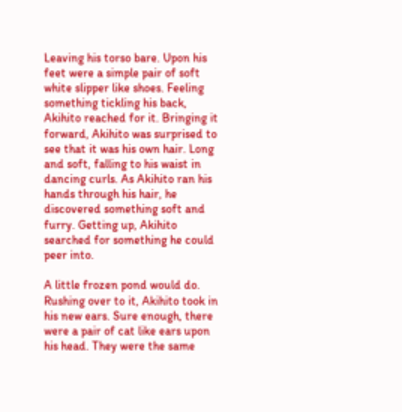Leaving his torso bare. Upon his feet were a simple pair of soft white slipper like shoes. Feeling something tickling his back, Akihito reached for it. Bringing it forward, Akihito was surprised to see that it was his own hair. Long and soft, falling to his waist in dancing curls. As Akihito ran his hands through his hair, he discovered something soft and furry. Getting up, Akihito searched for something he could peer into.

A little frozen pond would do. Rushing over to it, Akihito took in his new ears. Sure enough, there were a pair of cat like ears upon his head. They were the same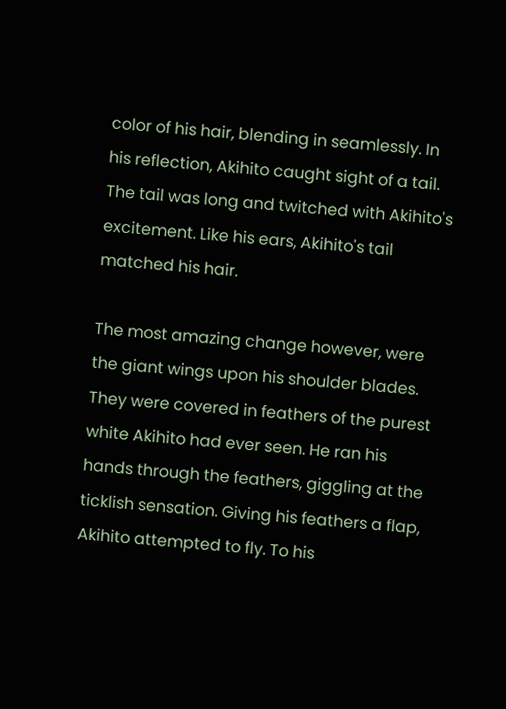color of his hair, blending in seamlessly. In his reflection, Akihito caught sight of a tail. The tail was long and twitched with Akihito's excitement. Like his ears, Akihito's tail matched his hair.

The most amazing change however, were the giant wings upon his shoulder blades. They were covered in feathers of the purest white Akihito had ever seen. He ran his hands through the feathers, giggling at the ticklish sensation. Giving his feathers a flap, Akihito attempted to fly. To his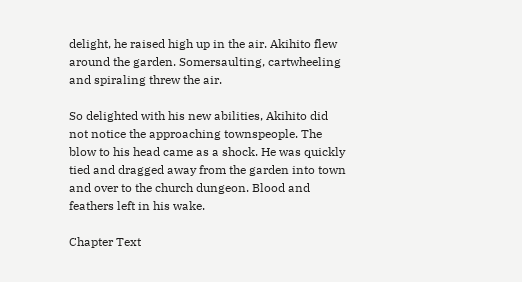delight, he raised high up in the air. Akihito flew around the garden. Somersaulting, cartwheeling and spiraling threw the air.

So delighted with his new abilities, Akihito did not notice the approaching townspeople. The blow to his head came as a shock. He was quickly tied and dragged away from the garden into town and over to the church dungeon. Blood and feathers left in his wake.

Chapter Text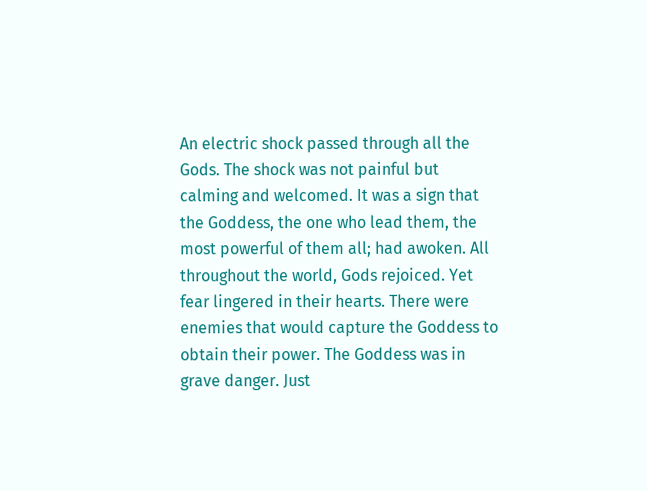An electric shock passed through all the Gods. The shock was not painful but calming and welcomed. It was a sign that the Goddess, the one who lead them, the most powerful of them all; had awoken. All throughout the world, Gods rejoiced. Yet fear lingered in their hearts. There were enemies that would capture the Goddess to obtain their power. The Goddess was in grave danger. Just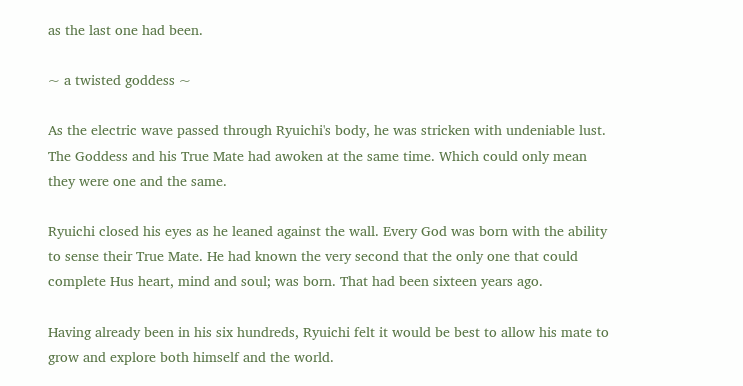as the last one had been.

~ a twisted goddess ~

As the electric wave passed through Ryuichi's body, he was stricken with undeniable lust. The Goddess and his True Mate had awoken at the same time. Which could only mean they were one and the same.

Ryuichi closed his eyes as he leaned against the wall. Every God was born with the ability to sense their True Mate. He had known the very second that the only one that could complete Hus heart, mind and soul; was born. That had been sixteen years ago.

Having already been in his six hundreds, Ryuichi felt it would be best to allow his mate to grow and explore both himself and the world.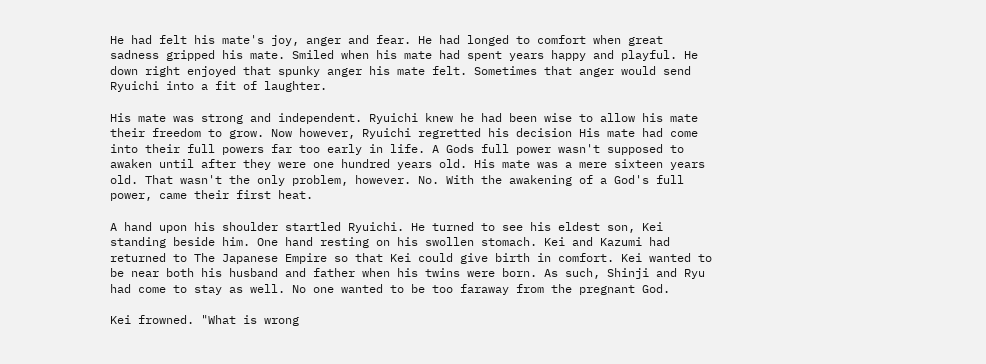He had felt his mate's joy, anger and fear. He had longed to comfort when great sadness gripped his mate. Smiled when his mate had spent years happy and playful. He down right enjoyed that spunky anger his mate felt. Sometimes that anger would send Ryuichi into a fit of laughter.

His mate was strong and independent. Ryuichi knew he had been wise to allow his mate their freedom to grow. Now however, Ryuichi regretted his decision His mate had come into their full powers far too early in life. A Gods full power wasn't supposed to awaken until after they were one hundred years old. His mate was a mere sixteen years old. That wasn't the only problem, however. No. With the awakening of a God's full power, came their first heat.

A hand upon his shoulder startled Ryuichi. He turned to see his eldest son, Kei standing beside him. One hand resting on his swollen stomach. Kei and Kazumi had returned to The Japanese Empire so that Kei could give birth in comfort. Kei wanted to be near both his husband and father when his twins were born. As such, Shinji and Ryu had come to stay as well. No one wanted to be too faraway from the pregnant God.

Kei frowned. "What is wrong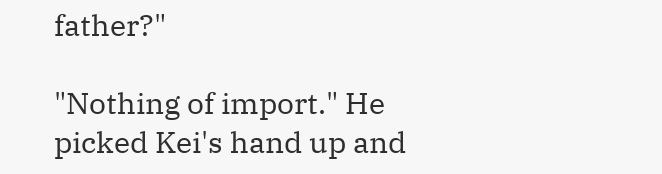father?"

"Nothing of import." He picked Kei's hand up and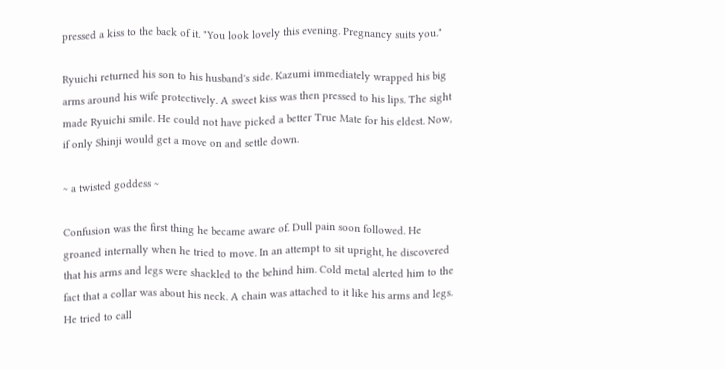pressed a kiss to the back of it. "You look lovely this evening. Pregnancy suits you."

Ryuichi returned his son to his husband's side. Kazumi immediately wrapped his big arms around his wife protectively. A sweet kiss was then pressed to his lips. The sight made Ryuichi smile. He could not have picked a better True Mate for his eldest. Now, if only Shinji would get a move on and settle down.

~ a twisted goddess ~

Confusion was the first thing he became aware of. Dull pain soon followed. He groaned internally when he tried to move. In an attempt to sit upright, he discovered that his arms and legs were shackled to the behind him. Cold metal alerted him to the fact that a collar was about his neck. A chain was attached to it like his arms and legs. He tried to call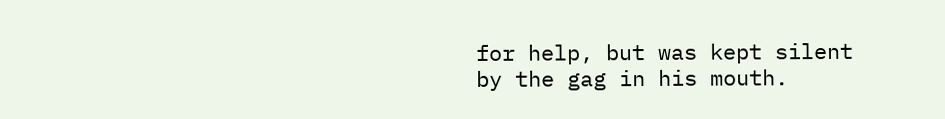for help, but was kept silent by the gag in his mouth.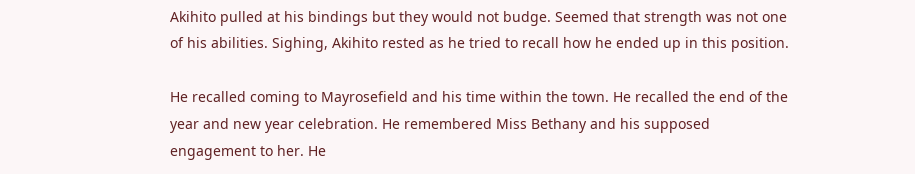Akihito pulled at his bindings but they would not budge. Seemed that strength was not one of his abilities. Sighing, Akihito rested as he tried to recall how he ended up in this position.

He recalled coming to Mayrosefield and his time within the town. He recalled the end of the year and new year celebration. He remembered Miss Bethany and his supposed engagement to her. He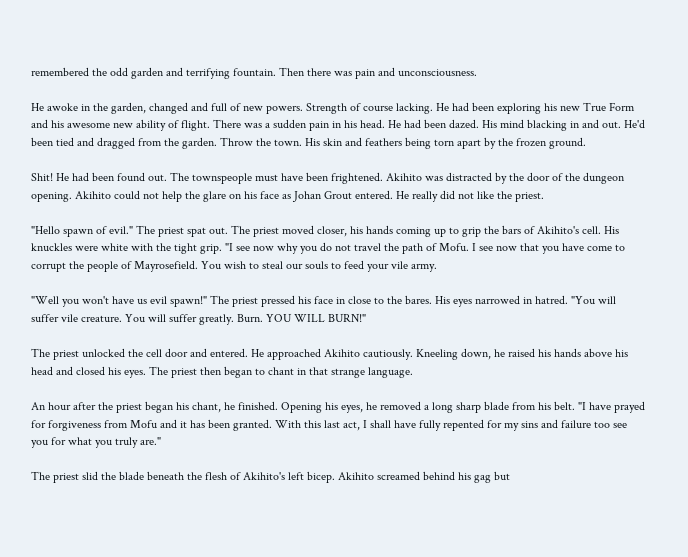remembered the odd garden and terrifying fountain. Then there was pain and unconsciousness.

He awoke in the garden, changed and full of new powers. Strength of course lacking. He had been exploring his new True Form and his awesome new ability of flight. There was a sudden pain in his head. He had been dazed. His mind blacking in and out. He'd been tied and dragged from the garden. Throw the town. His skin and feathers being torn apart by the frozen ground.

Shit! He had been found out. The townspeople must have been frightened. Akihito was distracted by the door of the dungeon opening. Akihito could not help the glare on his face as Johan Grout entered. He really did not like the priest.

"Hello spawn of evil." The priest spat out. The priest moved closer, his hands coming up to grip the bars of Akihito's cell. His knuckles were white with the tight grip. "I see now why you do not travel the path of Mofu. I see now that you have come to corrupt the people of Mayrosefield. You wish to steal our souls to feed your vile army.

"Well you won't have us evil spawn!" The priest pressed his face in close to the bares. His eyes narrowed in hatred. "You will suffer vile creature. You will suffer greatly. Burn. YOU WILL BURN!"

The priest unlocked the cell door and entered. He approached Akihito cautiously. Kneeling down, he raised his hands above his head and closed his eyes. The priest then began to chant in that strange language.

An hour after the priest began his chant, he finished. Opening his eyes, he removed a long sharp blade from his belt. "I have prayed for forgiveness from Mofu and it has been granted. With this last act, I shall have fully repented for my sins and failure too see you for what you truly are."

The priest slid the blade beneath the flesh of Akihito's left bicep. Akihito screamed behind his gag but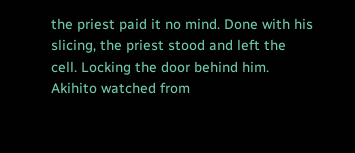the priest paid it no mind. Done with his slicing, the priest stood and left the cell. Locking the door behind him. Akihito watched from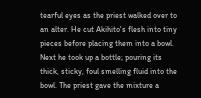tearful eyes as the priest walked over to an alter. He cut Akihito's flesh into tiny pieces before placing them into a bowl. Next he took up a bottle; pouring its thick, sticky, foul smelling fluid into the bowl. The priest gave the mixture a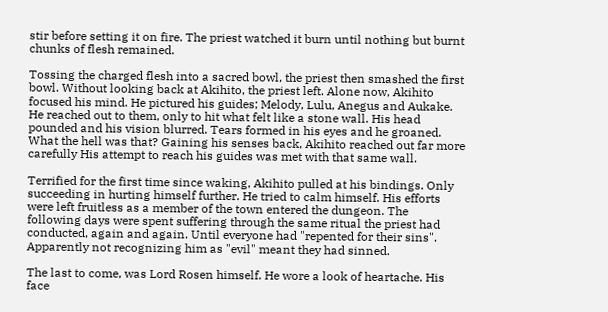stir before setting it on fire. The priest watched it burn until nothing but burnt chunks of flesh remained.

Tossing the charged flesh into a sacred bowl, the priest then smashed the first bowl. Without looking back at Akihito, the priest left. Alone now, Akihito focused his mind. He pictured his guides; Melody, Lulu, Anegus and Aukake. He reached out to them, only to hit what felt like a stone wall. His head pounded and his vision blurred. Tears formed in his eyes and he groaned. What the hell was that? Gaining his senses back, Akihito reached out far more carefully His attempt to reach his guides was met with that same wall.

Terrified for the first time since waking, Akihito pulled at his bindings. Only succeeding in hurting himself further. He tried to calm himself. His efforts were left fruitless as a member of the town entered the dungeon. The following days were spent suffering through the same ritual the priest had conducted, again and again. Until everyone had "repented for their sins". Apparently not recognizing him as "evil" meant they had sinned.

The last to come, was Lord Rosen himself. He wore a look of heartache. His face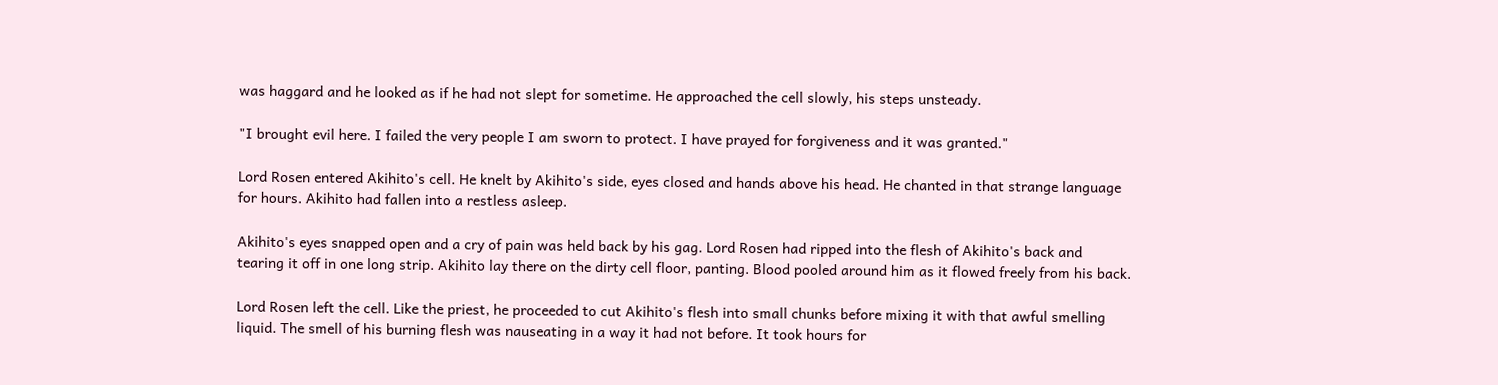was haggard and he looked as if he had not slept for sometime. He approached the cell slowly, his steps unsteady.

"I brought evil here. I failed the very people I am sworn to protect. I have prayed for forgiveness and it was granted."

Lord Rosen entered Akihito's cell. He knelt by Akihito's side, eyes closed and hands above his head. He chanted in that strange language for hours. Akihito had fallen into a restless asleep.

Akihito's eyes snapped open and a cry of pain was held back by his gag. Lord Rosen had ripped into the flesh of Akihito's back and tearing it off in one long strip. Akihito lay there on the dirty cell floor, panting. Blood pooled around him as it flowed freely from his back.

Lord Rosen left the cell. Like the priest, he proceeded to cut Akihito's flesh into small chunks before mixing it with that awful smelling liquid. The smell of his burning flesh was nauseating in a way it had not before. It took hours for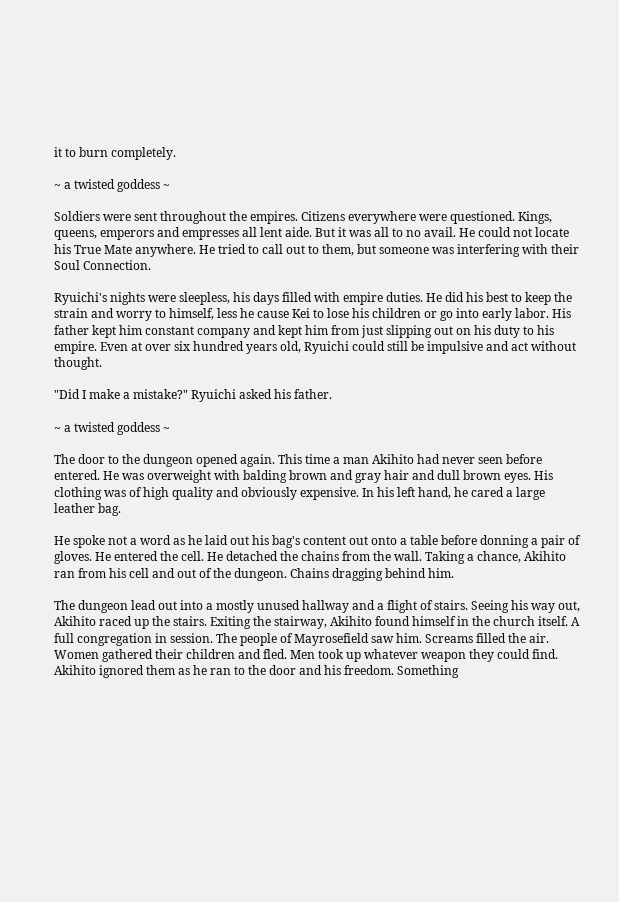it to burn completely.

~ a twisted goddess ~

Soldiers were sent throughout the empires. Citizens everywhere were questioned. Kings, queens, emperors and empresses all lent aide. But it was all to no avail. He could not locate his True Mate anywhere. He tried to call out to them, but someone was interfering with their Soul Connection.

Ryuichi's nights were sleepless, his days filled with empire duties. He did his best to keep the strain and worry to himself, less he cause Kei to lose his children or go into early labor. His father kept him constant company and kept him from just slipping out on his duty to his empire. Even at over six hundred years old, Ryuichi could still be impulsive and act without thought.

"Did I make a mistake?" Ryuichi asked his father.

~ a twisted goddess ~

The door to the dungeon opened again. This time a man Akihito had never seen before entered. He was overweight with balding brown and gray hair and dull brown eyes. His clothing was of high quality and obviously expensive. In his left hand, he cared a large leather bag.

He spoke not a word as he laid out his bag's content out onto a table before donning a pair of gloves. He entered the cell. He detached the chains from the wall. Taking a chance, Akihito ran from his cell and out of the dungeon. Chains dragging behind him.

The dungeon lead out into a mostly unused hallway and a flight of stairs. Seeing his way out, Akihito raced up the stairs. Exiting the stairway, Akihito found himself in the church itself. A full congregation in session. The people of Mayrosefield saw him. Screams filled the air. Women gathered their children and fled. Men took up whatever weapon they could find. Akihito ignored them as he ran to the door and his freedom. Something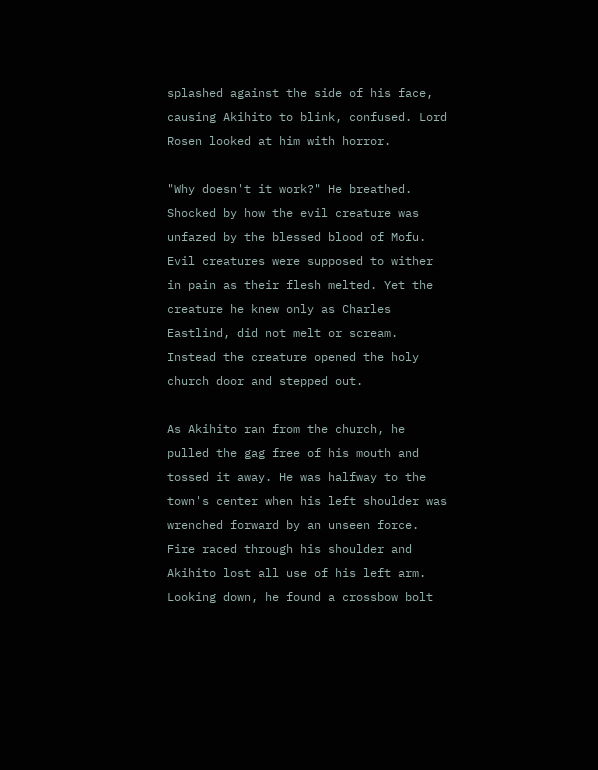splashed against the side of his face, causing Akihito to blink, confused. Lord Rosen looked at him with horror.

"Why doesn't it work?" He breathed. Shocked by how the evil creature was unfazed by the blessed blood of Mofu. Evil creatures were supposed to wither in pain as their flesh melted. Yet the creature he knew only as Charles Eastlind, did not melt or scream. Instead the creature opened the holy church door and stepped out.

As Akihito ran from the church, he pulled the gag free of his mouth and tossed it away. He was halfway to the town's center when his left shoulder was wrenched forward by an unseen force. Fire raced through his shoulder and Akihito lost all use of his left arm. Looking down, he found a crossbow bolt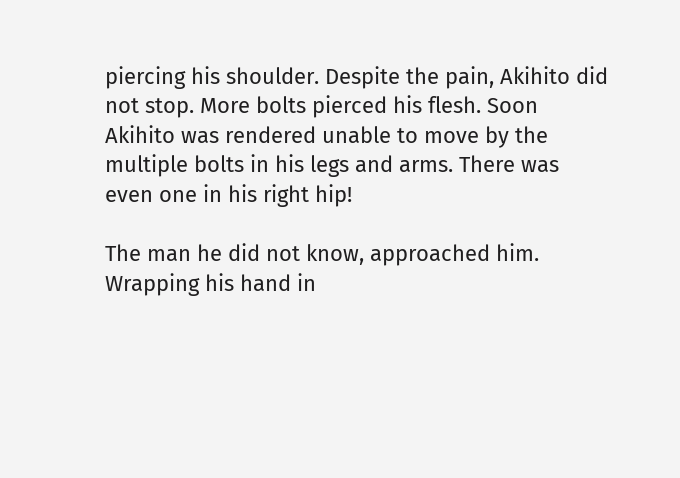piercing his shoulder. Despite the pain, Akihito did not stop. More bolts pierced his flesh. Soon Akihito was rendered unable to move by the multiple bolts in his legs and arms. There was even one in his right hip!

The man he did not know, approached him. Wrapping his hand in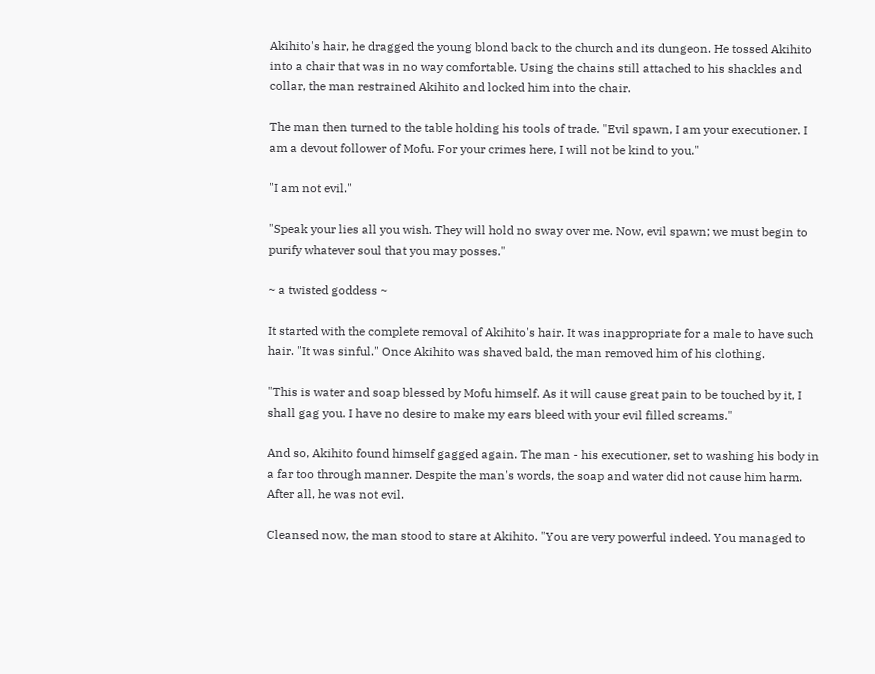Akihito's hair, he dragged the young blond back to the church and its dungeon. He tossed Akihito into a chair that was in no way comfortable. Using the chains still attached to his shackles and collar, the man restrained Akihito and locked him into the chair.

The man then turned to the table holding his tools of trade. "Evil spawn, I am your executioner. I am a devout follower of Mofu. For your crimes here, I will not be kind to you."

"I am not evil."

"Speak your lies all you wish. They will hold no sway over me. Now, evil spawn; we must begin to purify whatever soul that you may posses."

~ a twisted goddess ~

It started with the complete removal of Akihito's hair. It was inappropriate for a male to have such hair. "It was sinful." Once Akihito was shaved bald, the man removed him of his clothing.

"This is water and soap blessed by Mofu himself. As it will cause great pain to be touched by it, I shall gag you. I have no desire to make my ears bleed with your evil filled screams."

And so, Akihito found himself gagged again. The man - his executioner, set to washing his body in a far too through manner. Despite the man's words, the soap and water did not cause him harm. After all, he was not evil.

Cleansed now, the man stood to stare at Akihito. "You are very powerful indeed. You managed to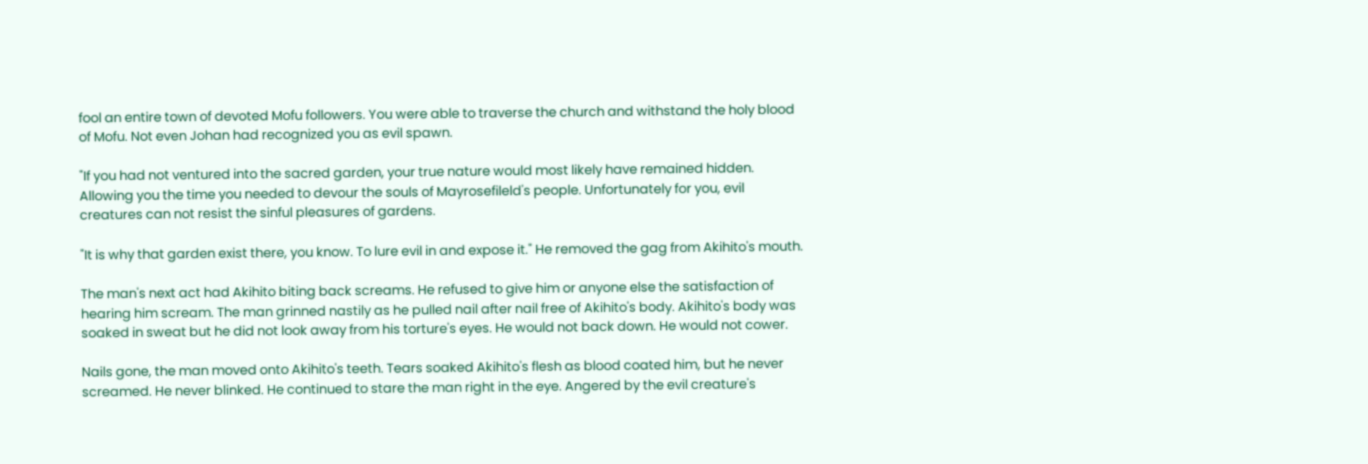fool an entire town of devoted Mofu followers. You were able to traverse the church and withstand the holy blood of Mofu. Not even Johan had recognized you as evil spawn.

"If you had not ventured into the sacred garden, your true nature would most likely have remained hidden. Allowing you the time you needed to devour the souls of Mayrosefileld's people. Unfortunately for you, evil creatures can not resist the sinful pleasures of gardens.

"It is why that garden exist there, you know. To lure evil in and expose it." He removed the gag from Akihito's mouth.

The man's next act had Akihito biting back screams. He refused to give him or anyone else the satisfaction of hearing him scream. The man grinned nastily as he pulled nail after nail free of Akihito's body. Akihito's body was soaked in sweat but he did not look away from his torture's eyes. He would not back down. He would not cower.

Nails gone, the man moved onto Akihito's teeth. Tears soaked Akihito's flesh as blood coated him, but he never screamed. He never blinked. He continued to stare the man right in the eye. Angered by the evil creature's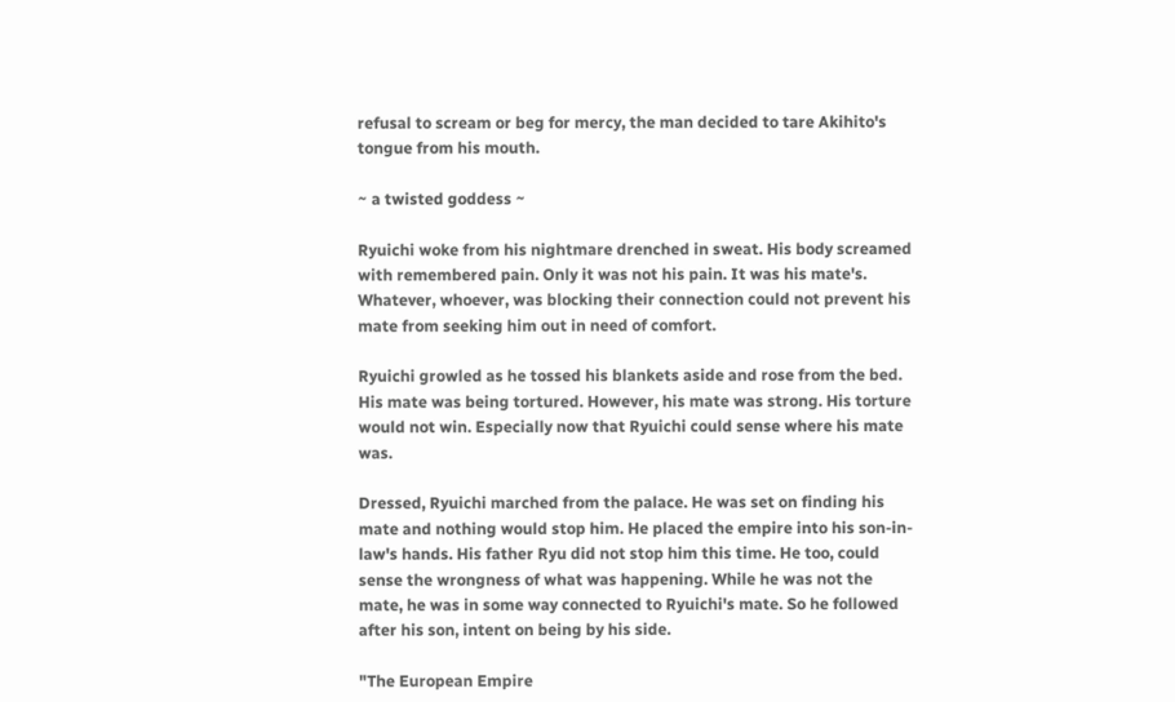refusal to scream or beg for mercy, the man decided to tare Akihito's tongue from his mouth.

~ a twisted goddess ~

Ryuichi woke from his nightmare drenched in sweat. His body screamed with remembered pain. Only it was not his pain. It was his mate's. Whatever, whoever, was blocking their connection could not prevent his mate from seeking him out in need of comfort.

Ryuichi growled as he tossed his blankets aside and rose from the bed. His mate was being tortured. However, his mate was strong. His torture would not win. Especially now that Ryuichi could sense where his mate was.

Dressed, Ryuichi marched from the palace. He was set on finding his mate and nothing would stop him. He placed the empire into his son-in-law's hands. His father Ryu did not stop him this time. He too, could sense the wrongness of what was happening. While he was not the mate, he was in some way connected to Ryuichi's mate. So he followed after his son, intent on being by his side.

"The European Empire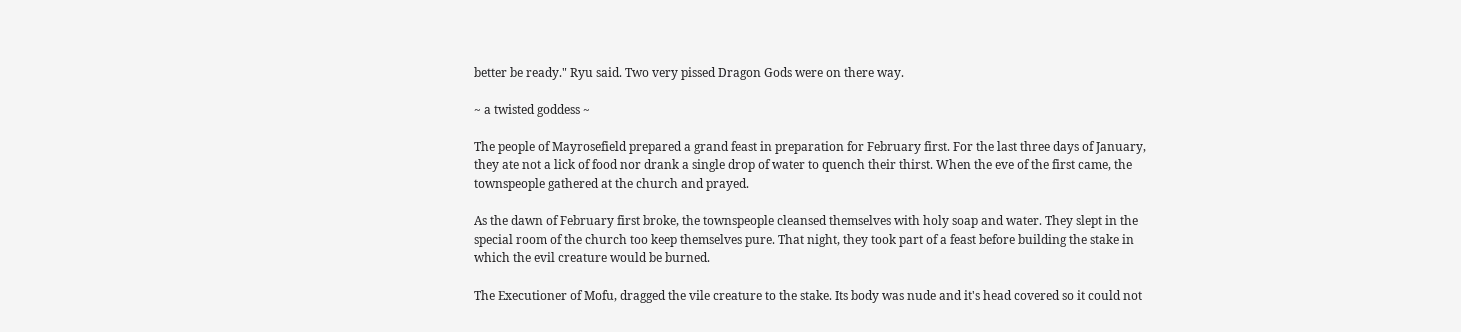better be ready." Ryu said. Two very pissed Dragon Gods were on there way.

~ a twisted goddess ~

The people of Mayrosefield prepared a grand feast in preparation for February first. For the last three days of January, they ate not a lick of food nor drank a single drop of water to quench their thirst. When the eve of the first came, the townspeople gathered at the church and prayed.

As the dawn of February first broke, the townspeople cleansed themselves with holy soap and water. They slept in the special room of the church too keep themselves pure. That night, they took part of a feast before building the stake in which the evil creature would be burned.

The Executioner of Mofu, dragged the vile creature to the stake. Its body was nude and it's head covered so it could not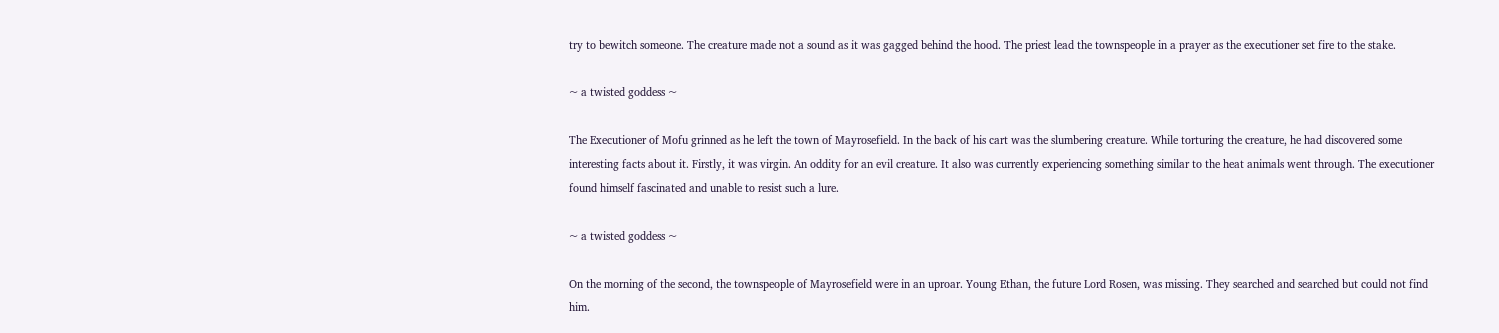try to bewitch someone. The creature made not a sound as it was gagged behind the hood. The priest lead the townspeople in a prayer as the executioner set fire to the stake.

~ a twisted goddess ~

The Executioner of Mofu grinned as he left the town of Mayrosefield. In the back of his cart was the slumbering creature. While torturing the creature, he had discovered some interesting facts about it. Firstly, it was virgin. An oddity for an evil creature. It also was currently experiencing something similar to the heat animals went through. The executioner found himself fascinated and unable to resist such a lure.

~ a twisted goddess ~

On the morning of the second, the townspeople of Mayrosefield were in an uproar. Young Ethan, the future Lord Rosen, was missing. They searched and searched but could not find him.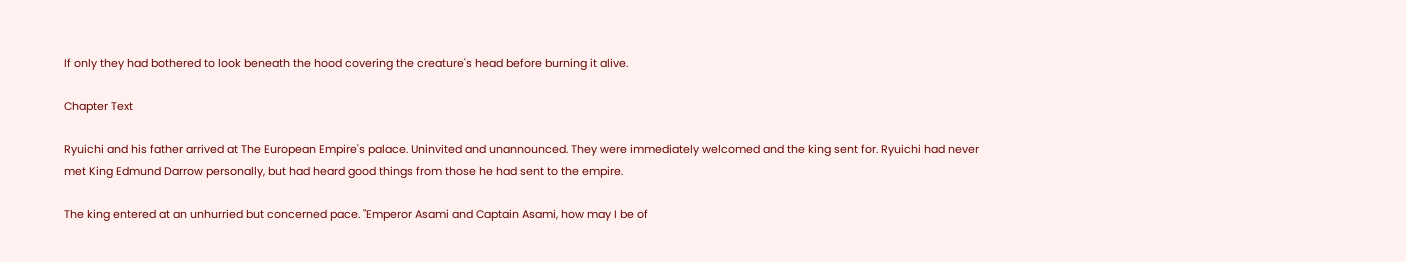If only they had bothered to look beneath the hood covering the creature's head before burning it alive.

Chapter Text

Ryuichi and his father arrived at The European Empire's palace. Uninvited and unannounced. They were immediately welcomed and the king sent for. Ryuichi had never met King Edmund Darrow personally, but had heard good things from those he had sent to the empire.

The king entered at an unhurried but concerned pace. "Emperor Asami and Captain Asami, how may I be of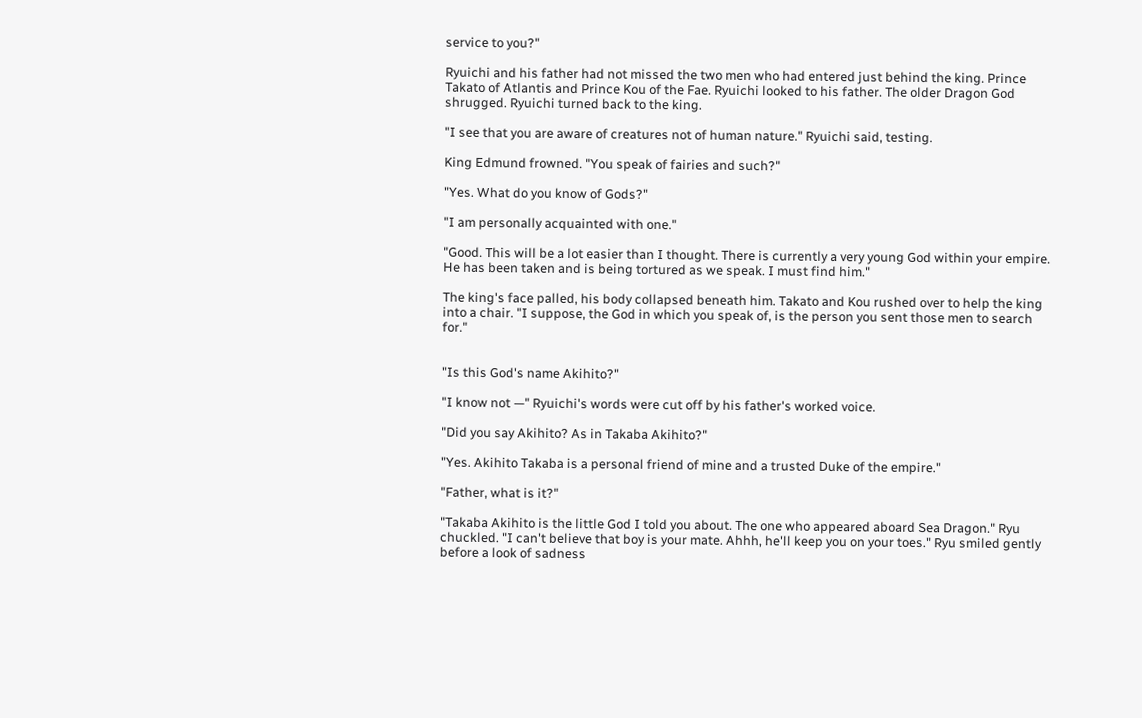service to you?"

Ryuichi and his father had not missed the two men who had entered just behind the king. Prince Takato of Atlantis and Prince Kou of the Fae. Ryuichi looked to his father. The older Dragon God shrugged. Ryuichi turned back to the king.

"I see that you are aware of creatures not of human nature." Ryuichi said, testing.

King Edmund frowned. "You speak of fairies and such?"

"Yes. What do you know of Gods?"

"I am personally acquainted with one."

"Good. This will be a lot easier than I thought. There is currently a very young God within your empire. He has been taken and is being tortured as we speak. I must find him."

The king's face palled, his body collapsed beneath him. Takato and Kou rushed over to help the king into a chair. "I suppose, the God in which you speak of, is the person you sent those men to search for."


"Is this God's name Akihito?"

"I know not —" Ryuichi's words were cut off by his father's worked voice.

"Did you say Akihito? As in Takaba Akihito?"

"Yes. Akihito Takaba is a personal friend of mine and a trusted Duke of the empire."

"Father, what is it?"

"Takaba Akihito is the little God I told you about. The one who appeared aboard Sea Dragon." Ryu chuckled. "I can't believe that boy is your mate. Ahhh, he'll keep you on your toes." Ryu smiled gently before a look of sadness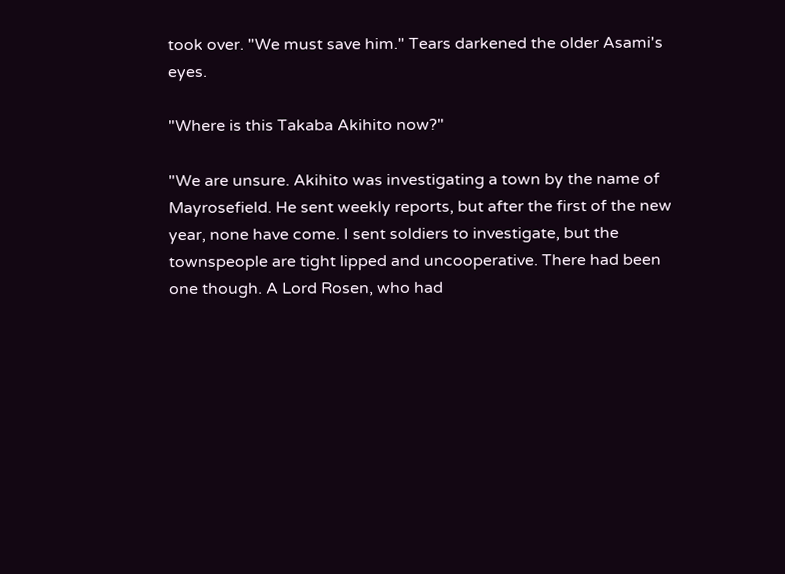took over. "We must save him." Tears darkened the older Asami's eyes.

"Where is this Takaba Akihito now?"

"We are unsure. Akihito was investigating a town by the name of Mayrosefield. He sent weekly reports, but after the first of the new year, none have come. I sent soldiers to investigate, but the townspeople are tight lipped and uncooperative. There had been one though. A Lord Rosen, who had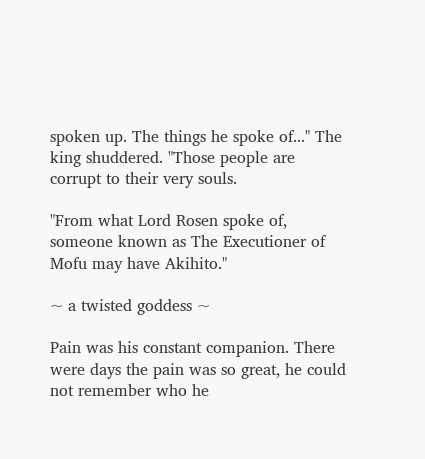spoken up. The things he spoke of..." The king shuddered. "Those people are corrupt to their very souls.

"From what Lord Rosen spoke of, someone known as The Executioner of Mofu may have Akihito."

~ a twisted goddess ~

Pain was his constant companion. There were days the pain was so great, he could not remember who he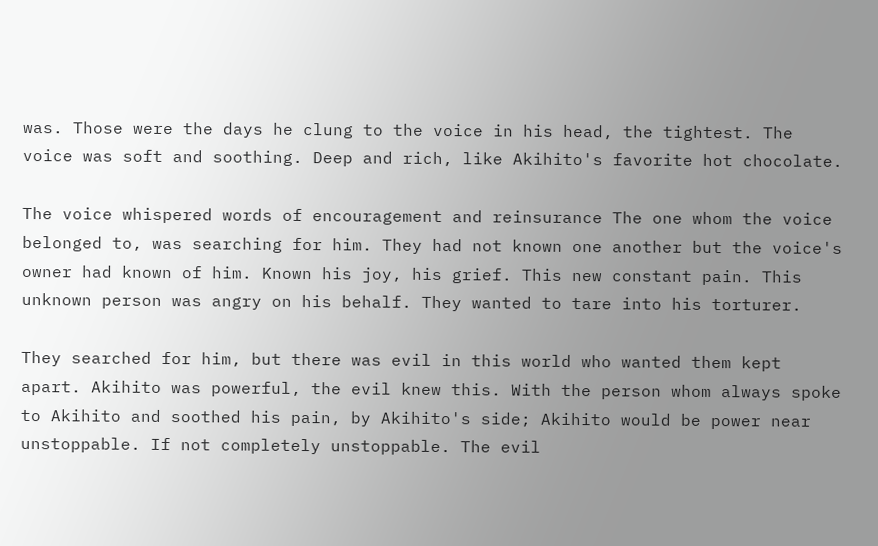was. Those were the days he clung to the voice in his head, the tightest. The voice was soft and soothing. Deep and rich, like Akihito's favorite hot chocolate.

The voice whispered words of encouragement and reinsurance The one whom the voice belonged to, was searching for him. They had not known one another but the voice's owner had known of him. Known his joy, his grief. This new constant pain. This unknown person was angry on his behalf. They wanted to tare into his torturer.

They searched for him, but there was evil in this world who wanted them kept apart. Akihito was powerful, the evil knew this. With the person whom always spoke to Akihito and soothed his pain, by Akihito's side; Akihito would be power near unstoppable. If not completely unstoppable. The evil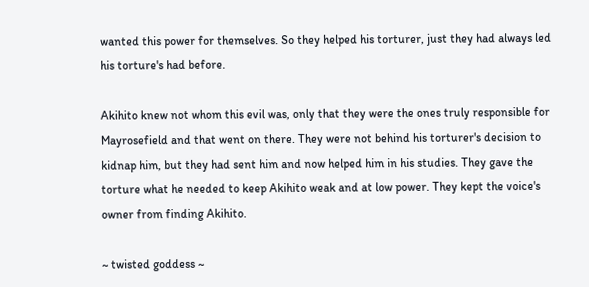wanted this power for themselves. So they helped his torturer, just they had always led his torture's had before.

Akihito knew not whom this evil was, only that they were the ones truly responsible for Mayrosefield and that went on there. They were not behind his torturer's decision to kidnap him, but they had sent him and now helped him in his studies. They gave the torture what he needed to keep Akihito weak and at low power. They kept the voice's owner from finding Akihito.

~ twisted goddess ~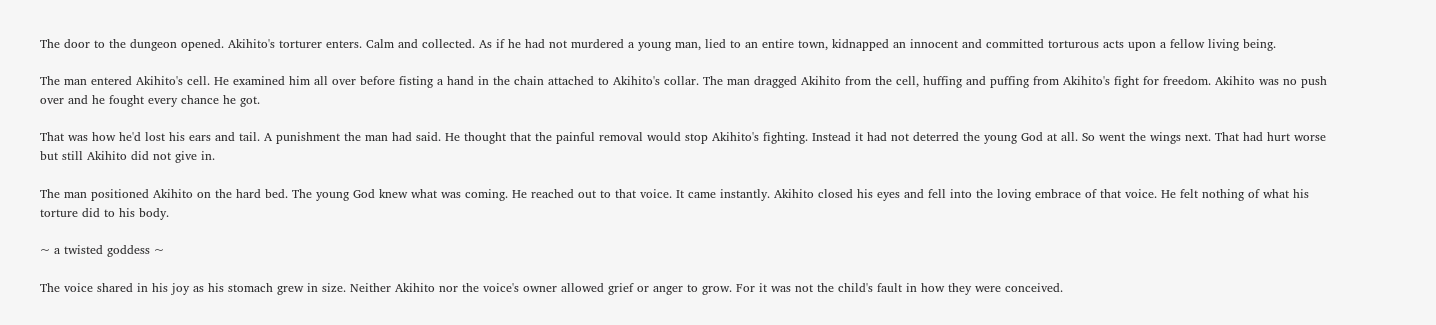The door to the dungeon opened. Akihito's torturer enters. Calm and collected. As if he had not murdered a young man, lied to an entire town, kidnapped an innocent and committed torturous acts upon a fellow living being.

The man entered Akihito's cell. He examined him all over before fisting a hand in the chain attached to Akihito's collar. The man dragged Akihito from the cell, huffing and puffing from Akihito's fight for freedom. Akihito was no push over and he fought every chance he got.

That was how he'd lost his ears and tail. A punishment the man had said. He thought that the painful removal would stop Akihito's fighting. Instead it had not deterred the young God at all. So went the wings next. That had hurt worse but still Akihito did not give in.

The man positioned Akihito on the hard bed. The young God knew what was coming. He reached out to that voice. It came instantly. Akihito closed his eyes and fell into the loving embrace of that voice. He felt nothing of what his torture did to his body.

~ a twisted goddess ~

The voice shared in his joy as his stomach grew in size. Neither Akihito nor the voice's owner allowed grief or anger to grow. For it was not the child's fault in how they were conceived.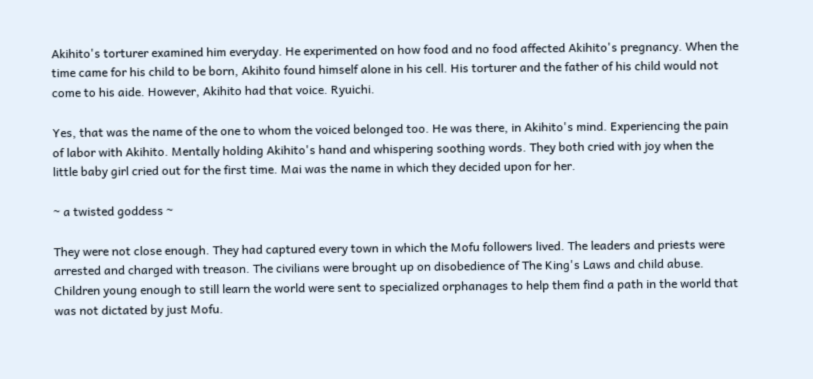Akihito's torturer examined him everyday. He experimented on how food and no food affected Akihito's pregnancy. When the time came for his child to be born, Akihito found himself alone in his cell. His torturer and the father of his child would not come to his aide. However, Akihito had that voice. Ryuichi.

Yes, that was the name of the one to whom the voiced belonged too. He was there, in Akihito's mind. Experiencing the pain of labor with Akihito. Mentally holding Akihito's hand and whispering soothing words. They both cried with joy when the little baby girl cried out for the first time. Mai was the name in which they decided upon for her.

~ a twisted goddess ~

They were not close enough. They had captured every town in which the Mofu followers lived. The leaders and priests were arrested and charged with treason. The civilians were brought up on disobedience of The King's Laws and child abuse. Children young enough to still learn the world were sent to specialized orphanages to help them find a path in the world that was not dictated by just Mofu.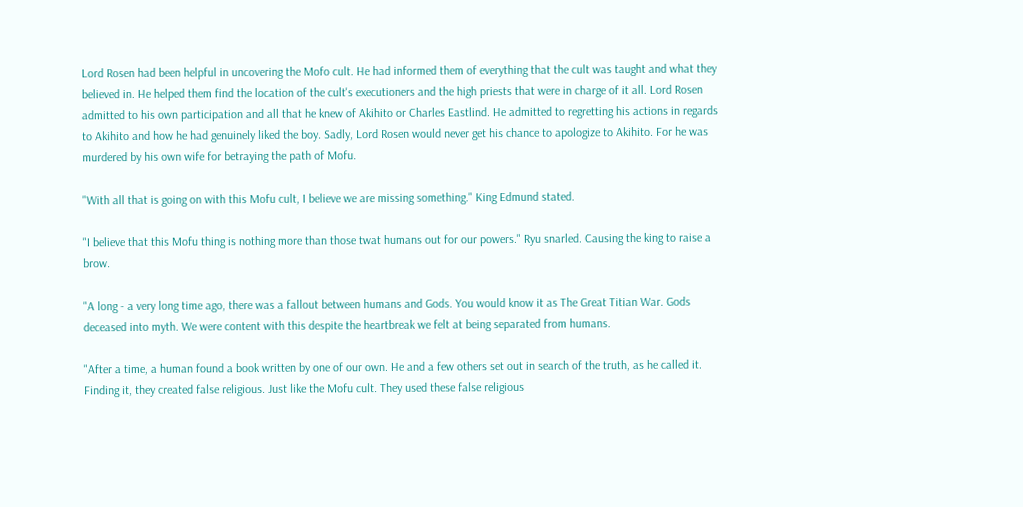Lord Rosen had been helpful in uncovering the Mofo cult. He had informed them of everything that the cult was taught and what they believed in. He helped them find the location of the cult's executioners and the high priests that were in charge of it all. Lord Rosen admitted to his own participation and all that he knew of Akihito or Charles Eastlind. He admitted to regretting his actions in regards to Akihito and how he had genuinely liked the boy. Sadly, Lord Rosen would never get his chance to apologize to Akihito. For he was murdered by his own wife for betraying the path of Mofu.

"With all that is going on with this Mofu cult, I believe we are missing something." King Edmund stated.

"I believe that this Mofu thing is nothing more than those twat humans out for our powers." Ryu snarled. Causing the king to raise a brow.

"A long - a very long time ago, there was a fallout between humans and Gods. You would know it as The Great Titian War. Gods deceased into myth. We were content with this despite the heartbreak we felt at being separated from humans.

"After a time, a human found a book written by one of our own. He and a few others set out in search of the truth, as he called it. Finding it, they created false religious. Just like the Mofu cult. They used these false religious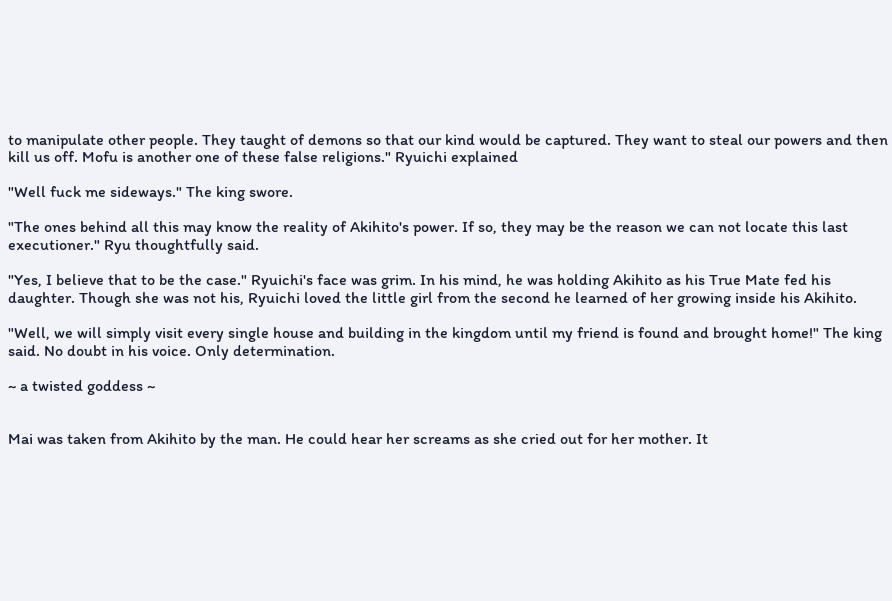to manipulate other people. They taught of demons so that our kind would be captured. They want to steal our powers and then kill us off. Mofu is another one of these false religions." Ryuichi explained

"Well fuck me sideways." The king swore.

"The ones behind all this may know the reality of Akihito's power. If so, they may be the reason we can not locate this last executioner." Ryu thoughtfully said.

"Yes, I believe that to be the case." Ryuichi's face was grim. In his mind, he was holding Akihito as his True Mate fed his daughter. Though she was not his, Ryuichi loved the little girl from the second he learned of her growing inside his Akihito.

"Well, we will simply visit every single house and building in the kingdom until my friend is found and brought home!" The king said. No doubt in his voice. Only determination.

~ a twisted goddess ~


Mai was taken from Akihito by the man. He could hear her screams as she cried out for her mother. It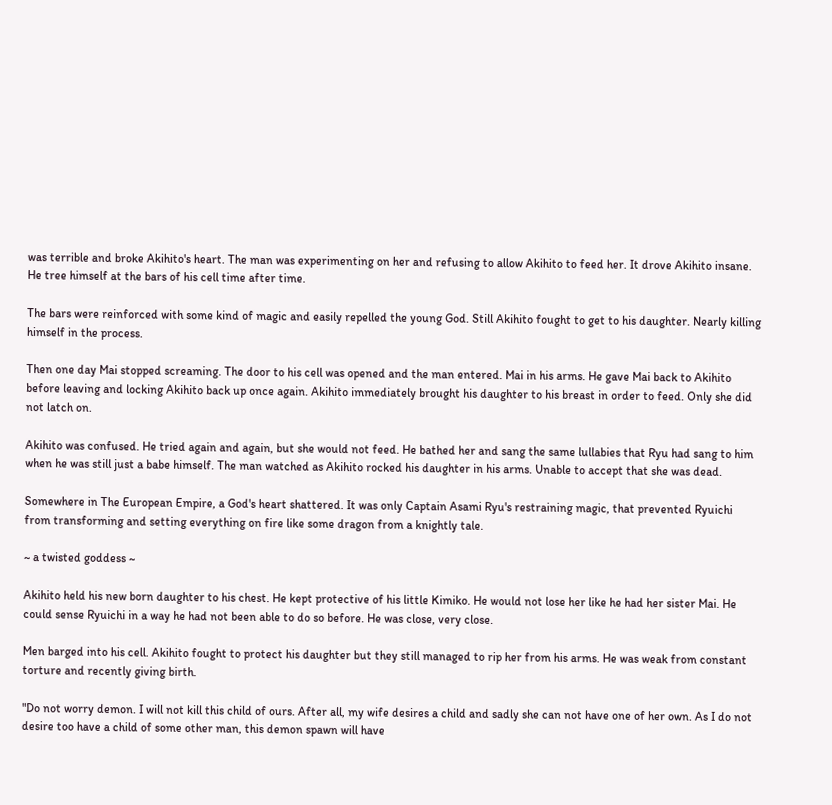was terrible and broke Akihito's heart. The man was experimenting on her and refusing to allow Akihito to feed her. It drove Akihito insane. He tree himself at the bars of his cell time after time.

The bars were reinforced with some kind of magic and easily repelled the young God. Still Akihito fought to get to his daughter. Nearly killing himself in the process.

Then one day Mai stopped screaming. The door to his cell was opened and the man entered. Mai in his arms. He gave Mai back to Akihito before leaving and locking Akihito back up once again. Akihito immediately brought his daughter to his breast in order to feed. Only she did not latch on.

Akihito was confused. He tried again and again, but she would not feed. He bathed her and sang the same lullabies that Ryu had sang to him when he was still just a babe himself. The man watched as Akihito rocked his daughter in his arms. Unable to accept that she was dead.

Somewhere in The European Empire, a God's heart shattered. It was only Captain Asami Ryu's restraining magic, that prevented Ryuichi from transforming and setting everything on fire like some dragon from a knightly tale.

~ a twisted goddess ~

Akihito held his new born daughter to his chest. He kept protective of his little Kimiko. He would not lose her like he had her sister Mai. He could sense Ryuichi in a way he had not been able to do so before. He was close, very close.

Men barged into his cell. Akihito fought to protect his daughter but they still managed to rip her from his arms. He was weak from constant torture and recently giving birth.

"Do not worry demon. I will not kill this child of ours. After all, my wife desires a child and sadly she can not have one of her own. As I do not desire too have a child of some other man, this demon spawn will have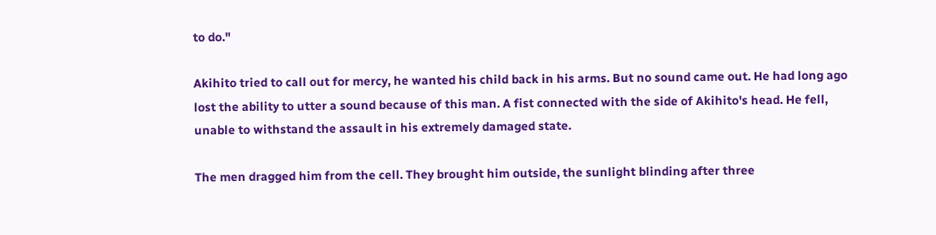to do."

Akihito tried to call out for mercy, he wanted his child back in his arms. But no sound came out. He had long ago lost the ability to utter a sound because of this man. A fist connected with the side of Akihito's head. He fell, unable to withstand the assault in his extremely damaged state.

The men dragged him from the cell. They brought him outside, the sunlight blinding after three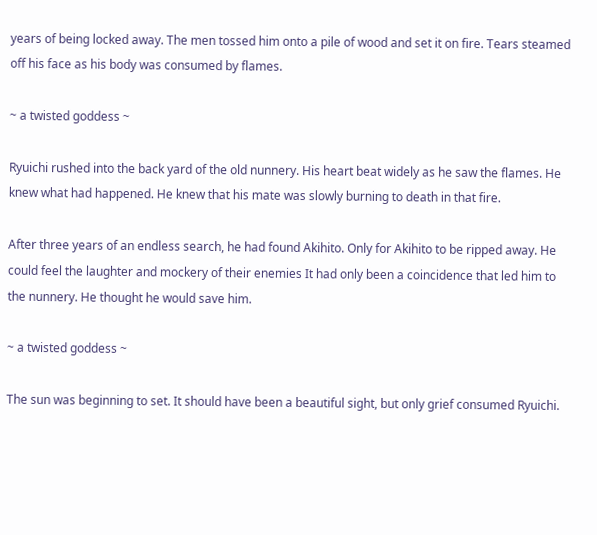years of being locked away. The men tossed him onto a pile of wood and set it on fire. Tears steamed off his face as his body was consumed by flames.

~ a twisted goddess ~

Ryuichi rushed into the back yard of the old nunnery. His heart beat widely as he saw the flames. He knew what had happened. He knew that his mate was slowly burning to death in that fire.

After three years of an endless search, he had found Akihito. Only for Akihito to be ripped away. He could feel the laughter and mockery of their enemies It had only been a coincidence that led him to the nunnery. He thought he would save him.

~ a twisted goddess ~

The sun was beginning to set. It should have been a beautiful sight, but only grief consumed Ryuichi.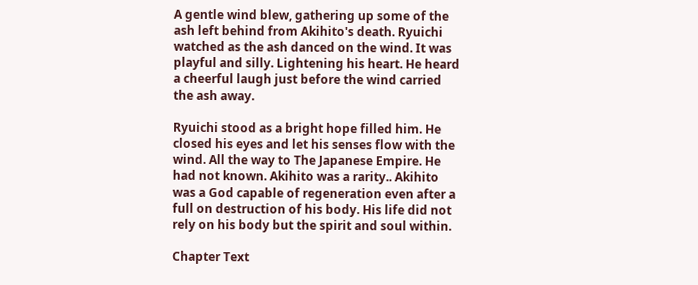A gentle wind blew, gathering up some of the ash left behind from Akihito's death. Ryuichi watched as the ash danced on the wind. It was playful and silly. Lightening his heart. He heard a cheerful laugh just before the wind carried the ash away.

Ryuichi stood as a bright hope filled him. He closed his eyes and let his senses flow with the wind. All the way to The Japanese Empire. He had not known. Akihito was a rarity.. Akihito was a God capable of regeneration even after a full on destruction of his body. His life did not rely on his body but the spirit and soul within.

Chapter Text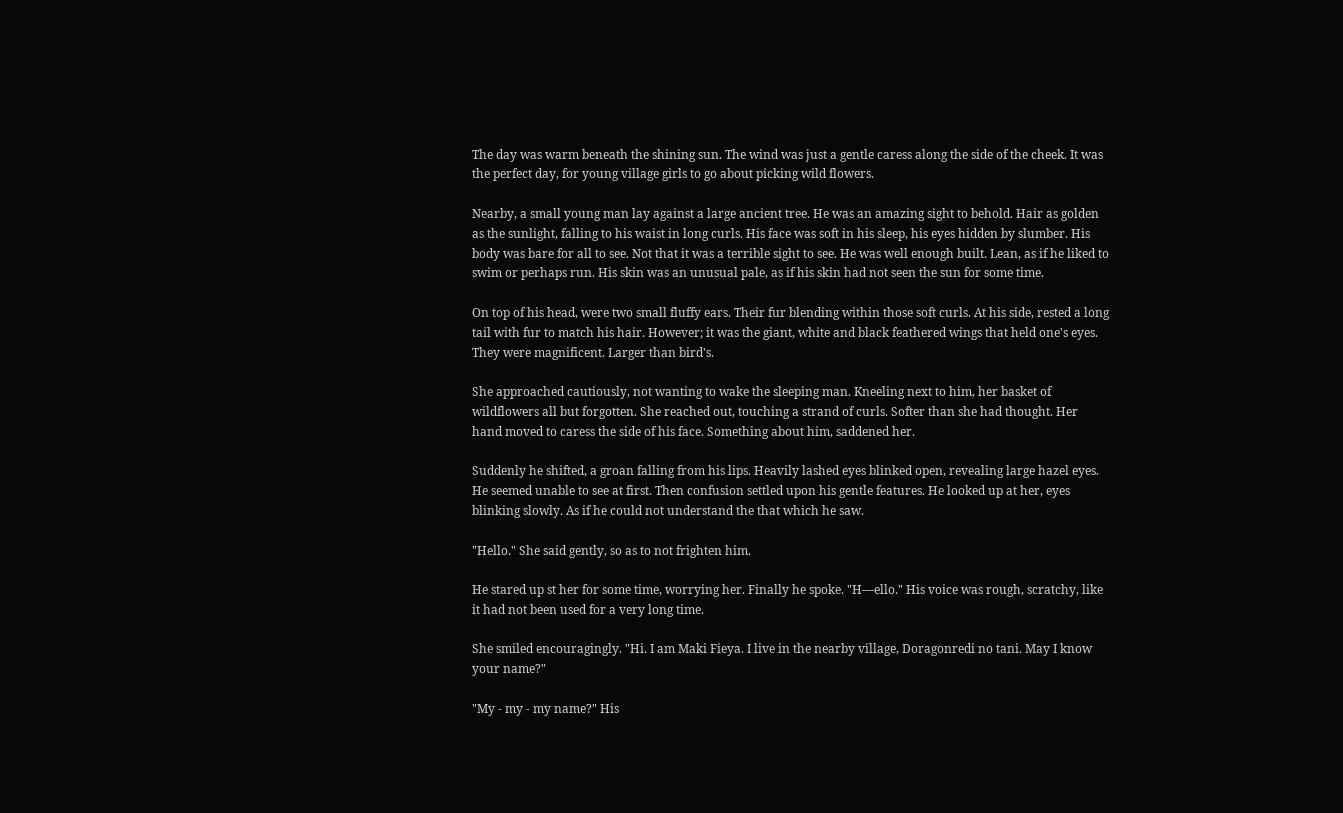The day was warm beneath the shining sun. The wind was just a gentle caress along the side of the cheek. It was the perfect day, for young village girls to go about picking wild flowers.

Nearby, a small young man lay against a large ancient tree. He was an amazing sight to behold. Hair as golden as the sunlight, falling to his waist in long curls. His face was soft in his sleep, his eyes hidden by slumber. His body was bare for all to see. Not that it was a terrible sight to see. He was well enough built. Lean, as if he liked to swim or perhaps run. His skin was an unusual pale, as if his skin had not seen the sun for some time.

On top of his head, were two small fluffy ears. Their fur blending within those soft curls. At his side, rested a long tail with fur to match his hair. However; it was the giant, white and black feathered wings that held one's eyes. They were magnificent. Larger than bird's.

She approached cautiously, not wanting to wake the sleeping man. Kneeling next to him, her basket of wildflowers all but forgotten. She reached out, touching a strand of curls. Softer than she had thought. Her hand moved to caress the side of his face. Something about him, saddened her.

Suddenly he shifted, a groan falling from his lips. Heavily lashed eyes blinked open, revealing large hazel eyes. He seemed unable to see at first. Then confusion settled upon his gentle features. He looked up at her, eyes blinking slowly. As if he could not understand the that which he saw.

"Hello." She said gently, so as to not frighten him.

He stared up st her for some time, worrying her. Finally he spoke. "H—ello." His voice was rough, scratchy, like it had not been used for a very long time.

She smiled encouragingly. "Hi. I am Maki Fieya. I live in the nearby village, Doragonredi no tani. May I know your name?"

"My - my - my name?" His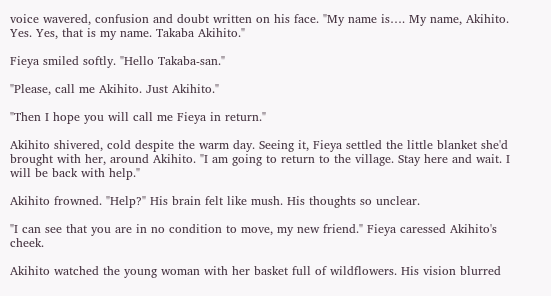voice wavered, confusion and doubt written on his face. "My name is…. My name, Akihito. Yes. Yes, that is my name. Takaba Akihito."

Fieya smiled softly. "Hello Takaba-san."

"Please, call me Akihito. Just Akihito."

"Then I hope you will call me Fieya in return."

Akihito shivered, cold despite the warm day. Seeing it, Fieya settled the little blanket she'd brought with her, around Akihito. "I am going to return to the village. Stay here and wait. I will be back with help."

Akihito frowned. "Help?" His brain felt like mush. His thoughts so unclear.

"I can see that you are in no condition to move, my new friend." Fieya caressed Akihito's cheek.

Akihito watched the young woman with her basket full of wildflowers. His vision blurred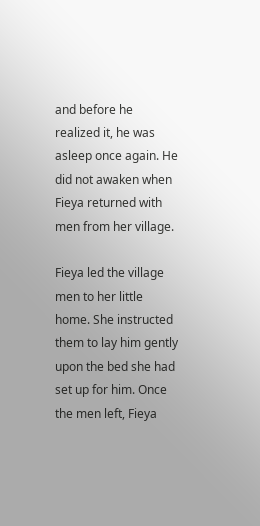and before he realized it, he was asleep once again. He did not awaken when Fieya returned with men from her village.

Fieya led the village men to her little home. She instructed them to lay him gently upon the bed she had set up for him. Once the men left, Fieya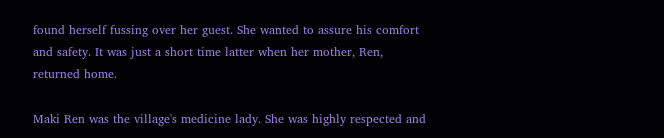found herself fussing over her guest. She wanted to assure his comfort and safety. It was just a short time latter when her mother, Ren, returned home.

Maki Ren was the village's medicine lady. She was highly respected and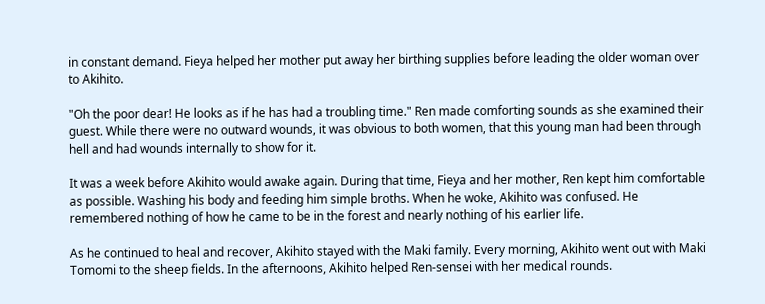in constant demand. Fieya helped her mother put away her birthing supplies before leading the older woman over to Akihito.

"Oh the poor dear! He looks as if he has had a troubling time." Ren made comforting sounds as she examined their guest. While there were no outward wounds, it was obvious to both women, that this young man had been through hell and had wounds internally to show for it.

It was a week before Akihito would awake again. During that time, Fieya and her mother, Ren kept him comfortable as possible. Washing his body and feeding him simple broths. When he woke, Akihito was confused. He remembered nothing of how he came to be in the forest and nearly nothing of his earlier life.

As he continued to heal and recover, Akihito stayed with the Maki family. Every morning, Akihito went out with Maki Tomomi to the sheep fields. In the afternoons, Akihito helped Ren-sensei with her medical rounds.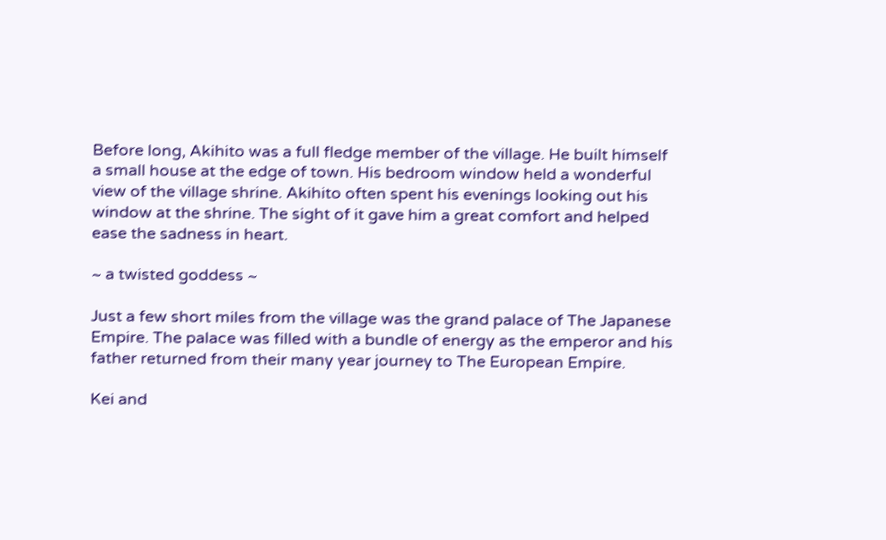Before long, Akihito was a full fledge member of the village. He built himself a small house at the edge of town. His bedroom window held a wonderful view of the village shrine. Akihito often spent his evenings looking out his window at the shrine. The sight of it gave him a great comfort and helped ease the sadness in heart.

~ a twisted goddess ~

Just a few short miles from the village was the grand palace of The Japanese Empire. The palace was filled with a bundle of energy as the emperor and his father returned from their many year journey to The European Empire.

Kei and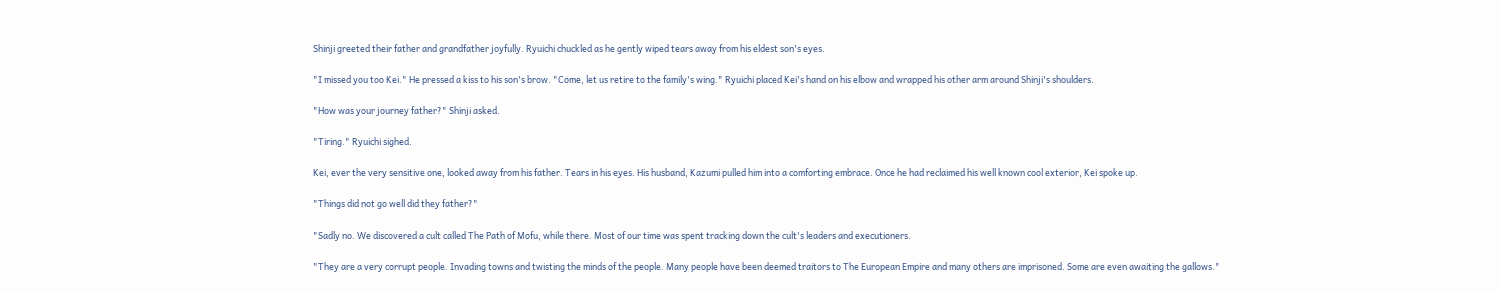Shinji greeted their father and grandfather joyfully. Ryuichi chuckled as he gently wiped tears away from his eldest son's eyes.

"I missed you too Kei." He pressed a kiss to his son's brow. "Come, let us retire to the family's wing." Ryuichi placed Kei's hand on his elbow and wrapped his other arm around Shinji's shoulders.

"How was your journey father?" Shinji asked.

"Tiring." Ryuichi sighed.

Kei, ever the very sensitive one, looked away from his father. Tears in his eyes. His husband, Kazumi pulled him into a comforting embrace. Once he had reclaimed his well known cool exterior, Kei spoke up.

"Things did not go well did they father?"

"Sadly no. We discovered a cult called The Path of Mofu, while there. Most of our time was spent tracking down the cult's leaders and executioners.

"They are a very corrupt people. Invading towns and twisting the minds of the people. Many people have been deemed traitors to The European Empire and many others are imprisoned. Some are even awaiting the gallows."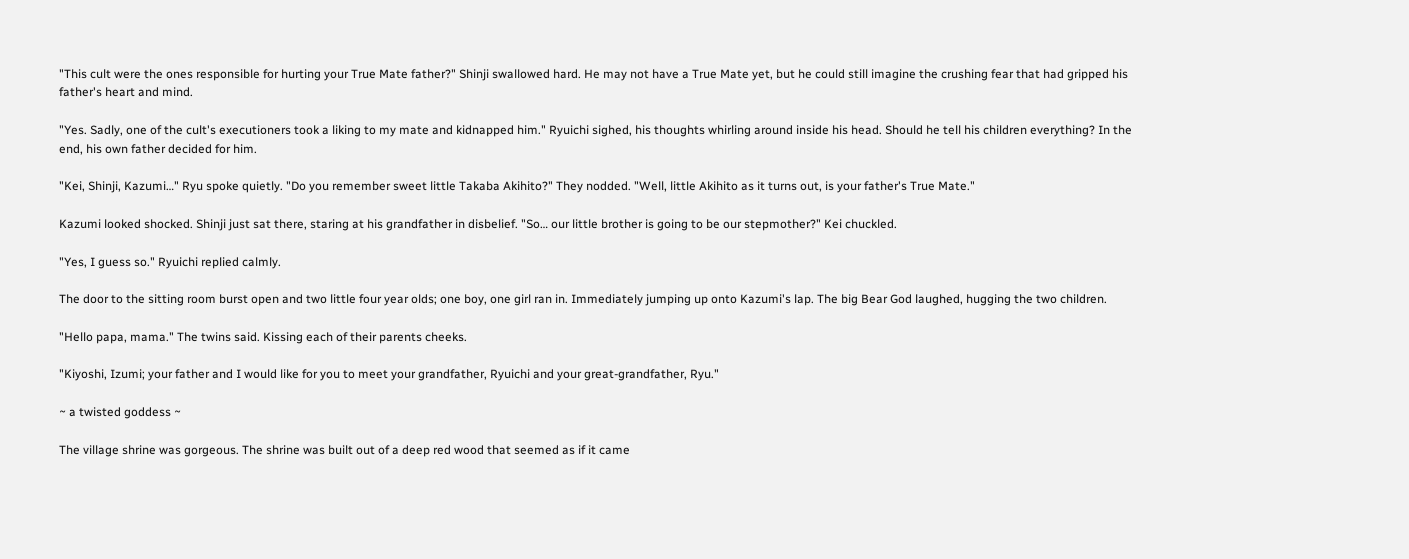"This cult were the ones responsible for hurting your True Mate father?" Shinji swallowed hard. He may not have a True Mate yet, but he could still imagine the crushing fear that had gripped his father's heart and mind.

"Yes. Sadly, one of the cult's executioners took a liking to my mate and kidnapped him." Ryuichi sighed, his thoughts whirling around inside his head. Should he tell his children everything? In the end, his own father decided for him.

"Kei, Shinji, Kazumi…" Ryu spoke quietly. "Do you remember sweet little Takaba Akihito?" They nodded. "Well, little Akihito as it turns out, is your father's True Mate."

Kazumi looked shocked. Shinji just sat there, staring at his grandfather in disbelief. "So… our little brother is going to be our stepmother?" Kei chuckled.

"Yes, I guess so." Ryuichi replied calmly.

The door to the sitting room burst open and two little four year olds; one boy, one girl ran in. Immediately jumping up onto Kazumi's lap. The big Bear God laughed, hugging the two children.

"Hello papa, mama." The twins said. Kissing each of their parents cheeks.

"Kiyoshi, Izumi; your father and I would like for you to meet your grandfather, Ryuichi and your great-grandfather, Ryu."

~ a twisted goddess ~

The village shrine was gorgeous. The shrine was built out of a deep red wood that seemed as if it came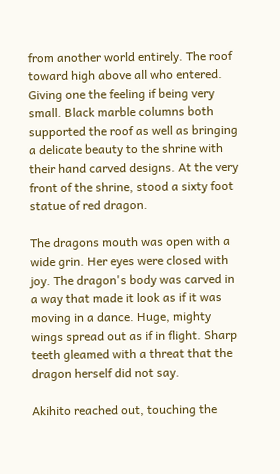from another world entirely. The roof toward high above all who entered. Giving one the feeling if being very small. Black marble columns both supported the roof as well as bringing a delicate beauty to the shrine with their hand carved designs. At the very front of the shrine, stood a sixty foot statue of red dragon.

The dragons mouth was open with a wide grin. Her eyes were closed with joy. The dragon's body was carved in a way that made it look as if it was moving in a dance. Huge, mighty wings spread out as if in flight. Sharp teeth gleamed with a threat that the dragon herself did not say.

Akihito reached out, touching the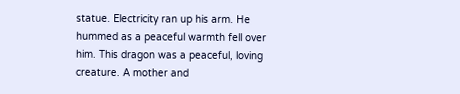statue. Electricity ran up his arm. He hummed as a peaceful warmth fell over him. This dragon was a peaceful, loving creature. A mother and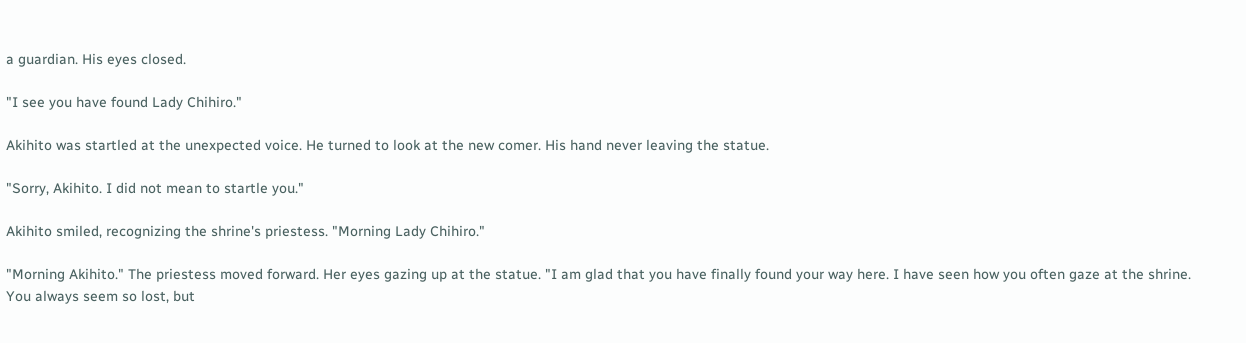a guardian. His eyes closed.

"I see you have found Lady Chihiro."

Akihito was startled at the unexpected voice. He turned to look at the new comer. His hand never leaving the statue.

"Sorry, Akihito. I did not mean to startle you."

Akihito smiled, recognizing the shrine's priestess. "Morning Lady Chihiro."

"Morning Akihito." The priestess moved forward. Her eyes gazing up at the statue. "I am glad that you have finally found your way here. I have seen how you often gaze at the shrine. You always seem so lost, but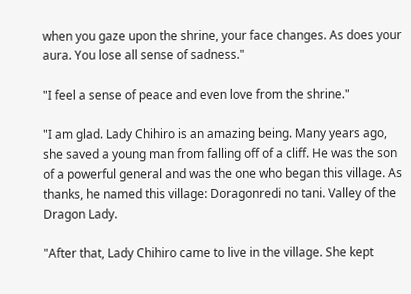when you gaze upon the shrine, your face changes. As does your aura. You lose all sense of sadness."

"I feel a sense of peace and even love from the shrine."

"I am glad. Lady Chihiro is an amazing being. Many years ago, she saved a young man from falling off of a cliff. He was the son of a powerful general and was the one who began this village. As thanks, he named this village: Doragonredi no tani. Valley of the Dragon Lady.

"After that, Lady Chihiro came to live in the village. She kept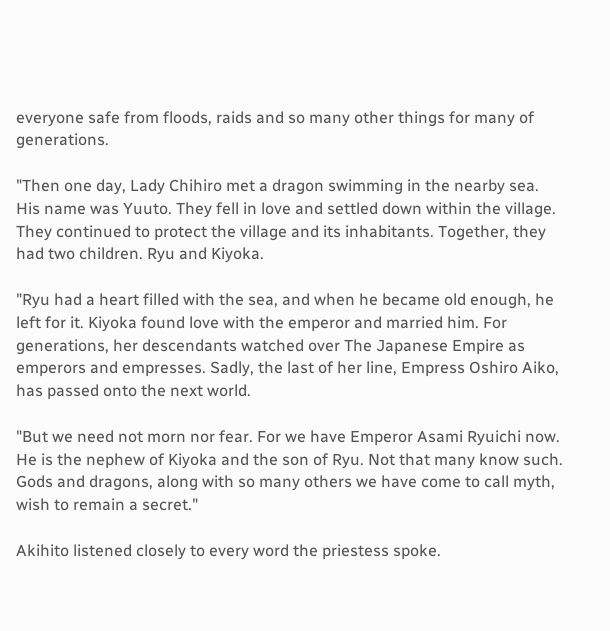everyone safe from floods, raids and so many other things for many of generations.

"Then one day, Lady Chihiro met a dragon swimming in the nearby sea. His name was Yuuto. They fell in love and settled down within the village. They continued to protect the village and its inhabitants. Together, they had two children. Ryu and Kiyoka.

"Ryu had a heart filled with the sea, and when he became old enough, he left for it. Kiyoka found love with the emperor and married him. For generations, her descendants watched over The Japanese Empire as emperors and empresses. Sadly, the last of her line, Empress Oshiro Aiko, has passed onto the next world.

"But we need not morn nor fear. For we have Emperor Asami Ryuichi now. He is the nephew of Kiyoka and the son of Ryu. Not that many know such. Gods and dragons, along with so many others we have come to call myth, wish to remain a secret."

Akihito listened closely to every word the priestess spoke.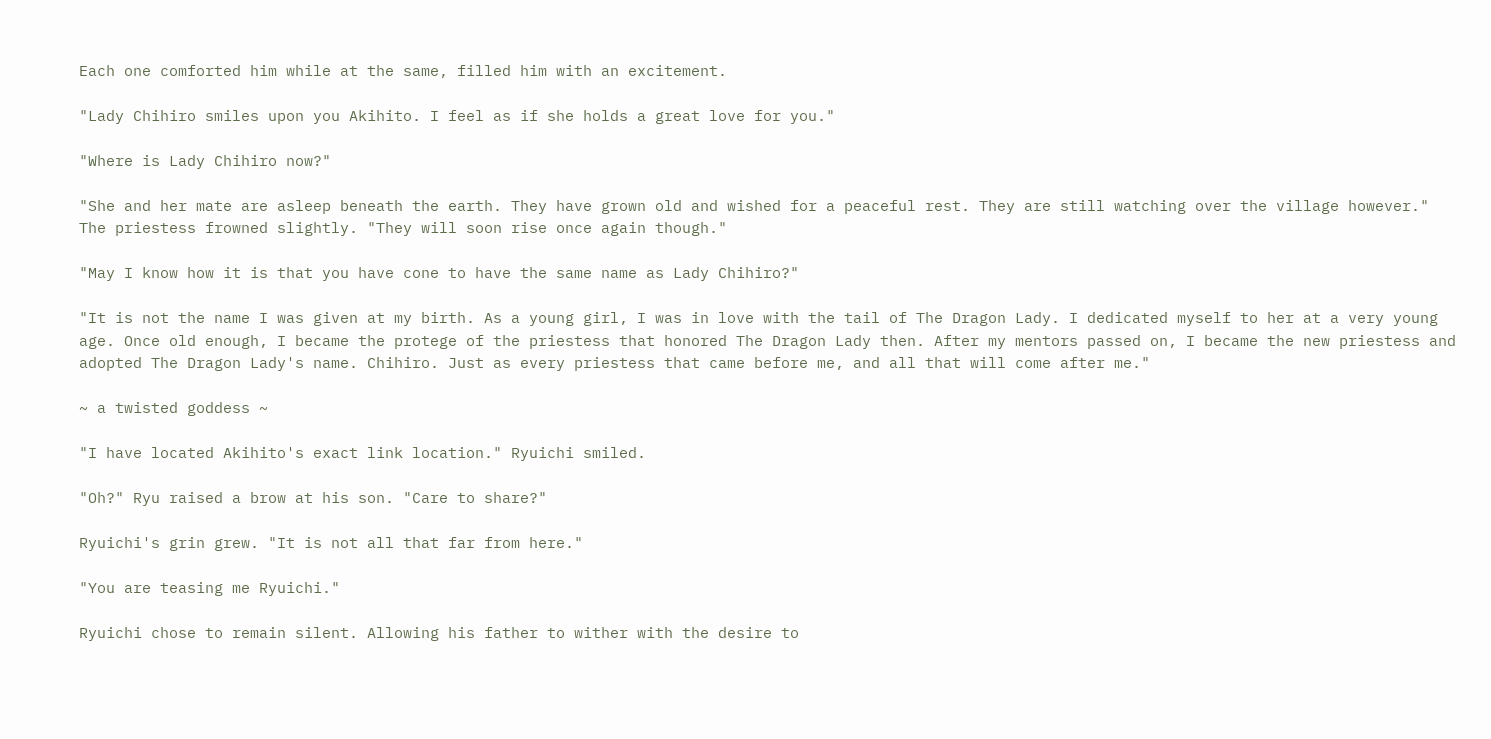Each one comforted him while at the same, filled him with an excitement.

"Lady Chihiro smiles upon you Akihito. I feel as if she holds a great love for you."

"Where is Lady Chihiro now?"

"She and her mate are asleep beneath the earth. They have grown old and wished for a peaceful rest. They are still watching over the village however." The priestess frowned slightly. "They will soon rise once again though."

"May I know how it is that you have cone to have the same name as Lady Chihiro?"

"It is not the name I was given at my birth. As a young girl, I was in love with the tail of The Dragon Lady. I dedicated myself to her at a very young age. Once old enough, I became the protege of the priestess that honored The Dragon Lady then. After my mentors passed on, I became the new priestess and adopted The Dragon Lady's name. Chihiro. Just as every priestess that came before me, and all that will come after me."

~ a twisted goddess ~

"I have located Akihito's exact link location." Ryuichi smiled.

"Oh?" Ryu raised a brow at his son. "Care to share?"

Ryuichi's grin grew. "It is not all that far from here."

"You are teasing me Ryuichi."

Ryuichi chose to remain silent. Allowing his father to wither with the desire to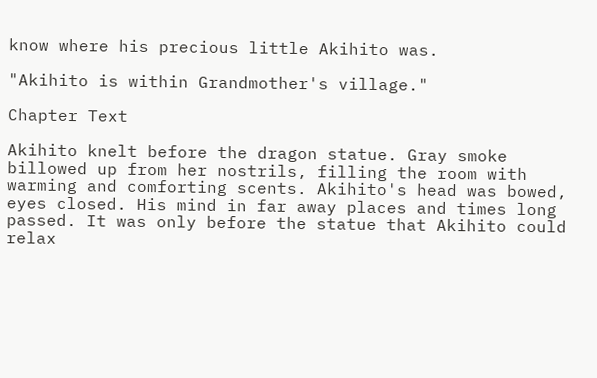know where his precious little Akihito was.

"Akihito is within Grandmother's village."

Chapter Text

Akihito knelt before the dragon statue. Gray smoke billowed up from her nostrils, filling the room with warming and comforting scents. Akihito's head was bowed, eyes closed. His mind in far away places and times long passed. It was only before the statue that Akihito could relax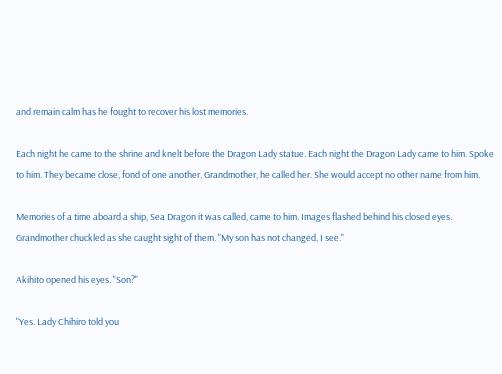and remain calm has he fought to recover his lost memories.

Each night he came to the shrine and knelt before the Dragon Lady statue. Each night the Dragon Lady came to him. Spoke to him. They became close, fond of one another. Grandmother, he called her. She would accept no other name from him.

Memories of a time aboard a ship, Sea Dragon it was called, came to him. Images flashed behind his closed eyes. Grandmother chuckled as she caught sight of them. "My son has not changed, I see."

Akihito opened his eyes. "Son?"

"Yes. Lady Chihiro told you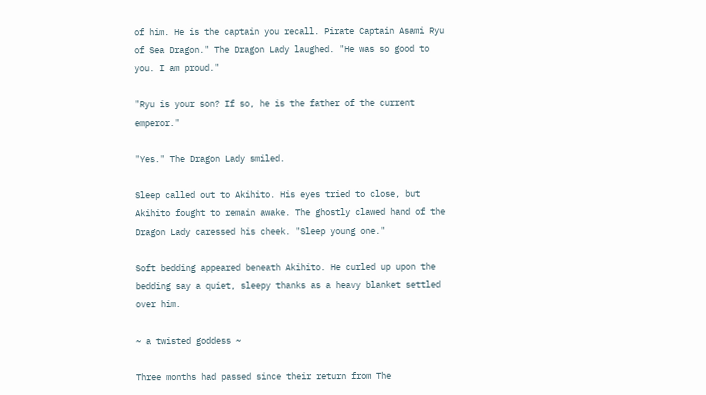of him. He is the captain you recall. Pirate Captain Asami Ryu of Sea Dragon." The Dragon Lady laughed. "He was so good to you. I am proud."

"Ryu is your son? If so, he is the father of the current emperor."

"Yes." The Dragon Lady smiled.

Sleep called out to Akihito. His eyes tried to close, but Akihito fought to remain awake. The ghostly clawed hand of the Dragon Lady caressed his cheek. "Sleep young one."

Soft bedding appeared beneath Akihito. He curled up upon the bedding say a quiet, sleepy thanks as a heavy blanket settled over him.

~ a twisted goddess ~

Three months had passed since their return from The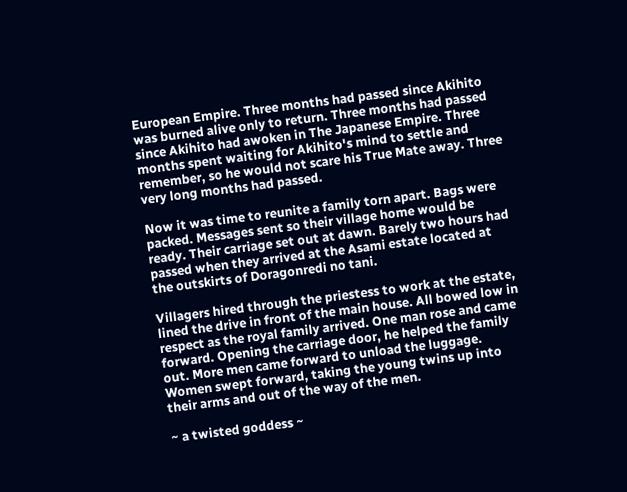European Empire. Three months had passed since Akihito was burned alive only to return. Three months had passed since Akihito had awoken in The Japanese Empire. Three months spent waiting for Akihito's mind to settle and remember, so he would not scare his True Mate away. Three very long months had passed.

Now it was time to reunite a family torn apart. Bags were packed. Messages sent so their village home would be ready. Their carriage set out at dawn. Barely two hours had passed when they arrived at the Asami estate located at the outskirts of Doragonredi no tani.

Villagers hired through the priestess to work at the estate, lined the drive in front of the main house. All bowed low in respect as the royal family arrived. One man rose and came forward. Opening the carriage door, he helped the family out. More men came forward to unload the luggage. Women swept forward, taking the young twins up into their arms and out of the way of the men.

~ a twisted goddess ~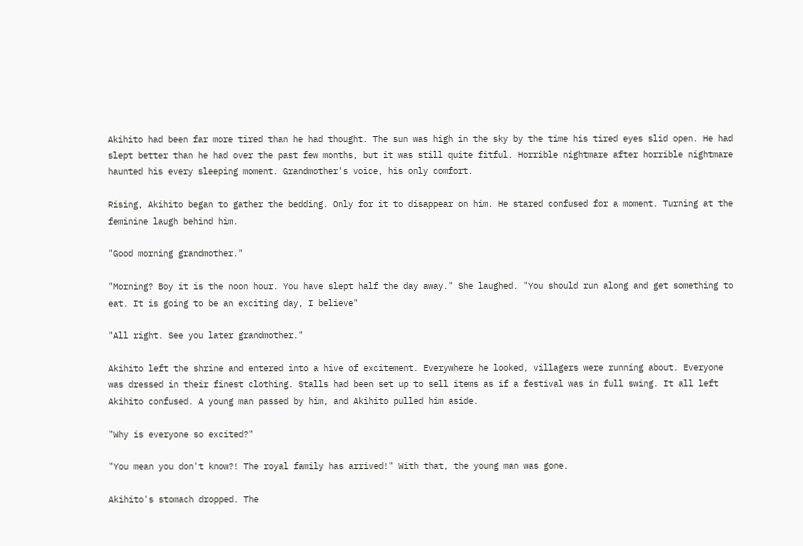Akihito had been far more tired than he had thought. The sun was high in the sky by the time his tired eyes slid open. He had slept better than he had over the past few months, but it was still quite fitful. Horrible nightmare after horrible nightmare haunted his every sleeping moment. Grandmother's voice, his only comfort.

Rising, Akihito began to gather the bedding. Only for it to disappear on him. He stared confused for a moment. Turning at the feminine laugh behind him.

"Good morning grandmother."

"Morning? Boy it is the noon hour. You have slept half the day away." She laughed. "You should run along and get something to eat. It is going to be an exciting day, I believe"

"All right. See you later grandmother."

Akihito left the shrine and entered into a hive of excitement. Everywhere he looked, villagers were running about. Everyone was dressed in their finest clothing. Stalls had been set up to sell items as if a festival was in full swing. It all left Akihito confused. A young man passed by him, and Akihito pulled him aside.

"Why is everyone so excited?"

"You mean you don't know?! The royal family has arrived!" With that, the young man was gone.

Akihito's stomach dropped. The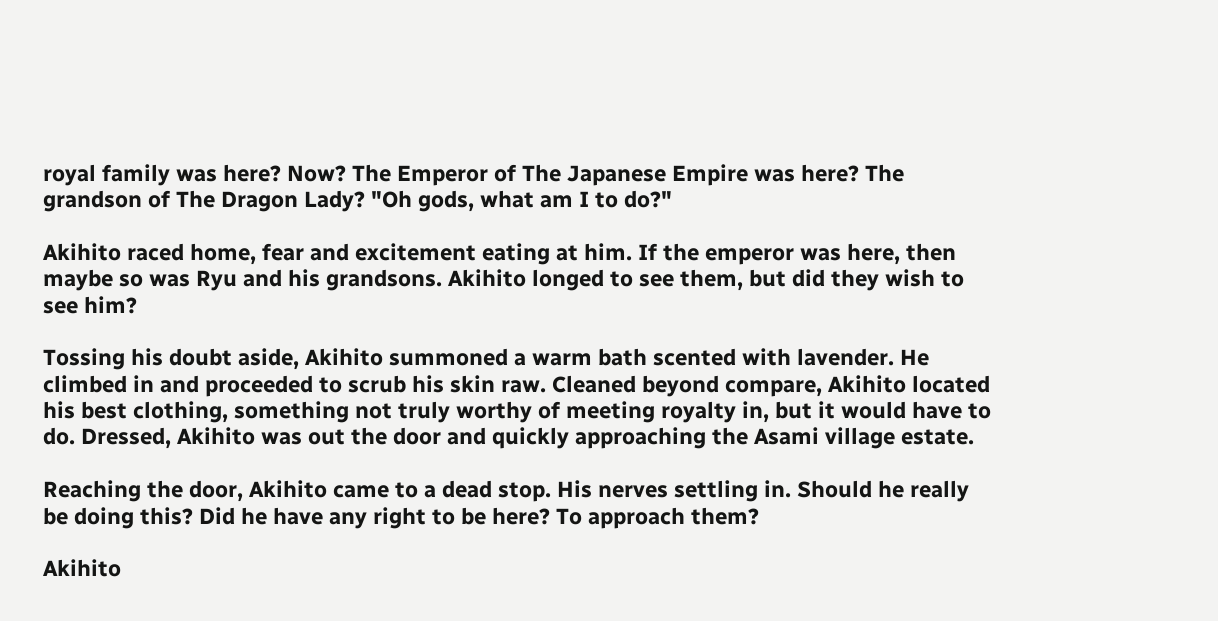royal family was here? Now? The Emperor of The Japanese Empire was here? The grandson of The Dragon Lady? "Oh gods, what am I to do?"

Akihito raced home, fear and excitement eating at him. If the emperor was here, then maybe so was Ryu and his grandsons. Akihito longed to see them, but did they wish to see him?

Tossing his doubt aside, Akihito summoned a warm bath scented with lavender. He climbed in and proceeded to scrub his skin raw. Cleaned beyond compare, Akihito located his best clothing, something not truly worthy of meeting royalty in, but it would have to do. Dressed, Akihito was out the door and quickly approaching the Asami village estate.

Reaching the door, Akihito came to a dead stop. His nerves settling in. Should he really be doing this? Did he have any right to be here? To approach them?

Akihito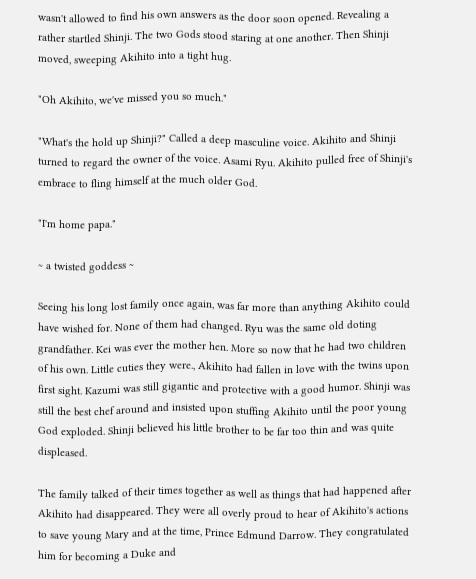wasn't allowed to find his own answers as the door soon opened. Revealing a rather startled Shinji. The two Gods stood staring at one another. Then Shinji moved, sweeping Akihito into a tight hug.

"Oh Akihito, we've missed you so much."

"What's the hold up Shinji?" Called a deep masculine voice. Akihito and Shinji turned to regard the owner of the voice. Asami Ryu. Akihito pulled free of Shinji's embrace to fling himself at the much older God.

"I'm home papa."

~ a twisted goddess ~

Seeing his long lost family once again, was far more than anything Akihito could have wished for. None of them had changed. Ryu was the same old doting grandfather. Kei was ever the mother hen. More so now that he had two children of his own. Little cuties they were., Akihito had fallen in love with the twins upon first sight. Kazumi was still gigantic and protective with a good humor. Shinji was still the best chef around and insisted upon stuffing Akihito until the poor young God exploded. Shinji believed his little brother to be far too thin and was quite displeased.

The family talked of their times together as well as things that had happened after Akihito had disappeared. They were all overly proud to hear of Akihito's actions to save young Mary and at the time, Prince Edmund Darrow. They congratulated him for becoming a Duke and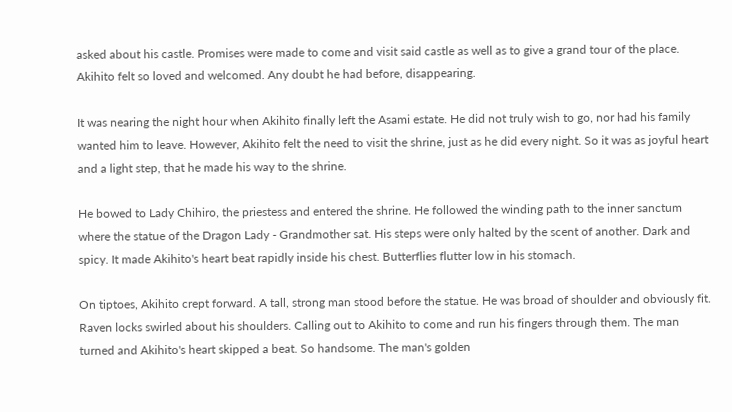asked about his castle. Promises were made to come and visit said castle as well as to give a grand tour of the place. Akihito felt so loved and welcomed. Any doubt he had before, disappearing.

It was nearing the night hour when Akihito finally left the Asami estate. He did not truly wish to go, nor had his family wanted him to leave. However, Akihito felt the need to visit the shrine, just as he did every night. So it was as joyful heart and a light step, that he made his way to the shrine.

He bowed to Lady Chihiro, the priestess and entered the shrine. He followed the winding path to the inner sanctum where the statue of the Dragon Lady - Grandmother sat. His steps were only halted by the scent of another. Dark and spicy. It made Akihito's heart beat rapidly inside his chest. Butterflies flutter low in his stomach.

On tiptoes, Akihito crept forward. A tall, strong man stood before the statue. He was broad of shoulder and obviously fit. Raven locks swirled about his shoulders. Calling out to Akihito to come and run his fingers through them. The man turned and Akihito's heart skipped a beat. So handsome. The man's golden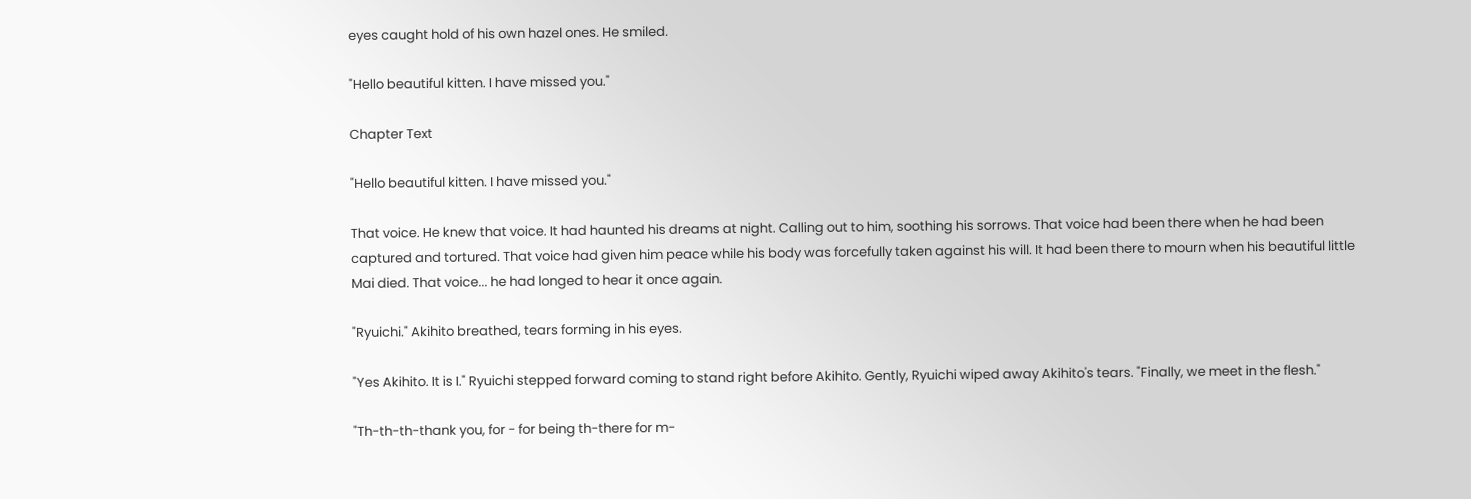eyes caught hold of his own hazel ones. He smiled.

"Hello beautiful kitten. I have missed you."

Chapter Text

"Hello beautiful kitten. I have missed you."

That voice. He knew that voice. It had haunted his dreams at night. Calling out to him, soothing his sorrows. That voice had been there when he had been captured and tortured. That voice had given him peace while his body was forcefully taken against his will. It had been there to mourn when his beautiful little Mai died. That voice... he had longed to hear it once again.

"Ryuichi." Akihito breathed, tears forming in his eyes.

"Yes Akihito. It is I." Ryuichi stepped forward coming to stand right before Akihito. Gently, Ryuichi wiped away Akihito's tears. "Finally, we meet in the flesh."

"Th-th-th-thank you, for - for being th-there for m-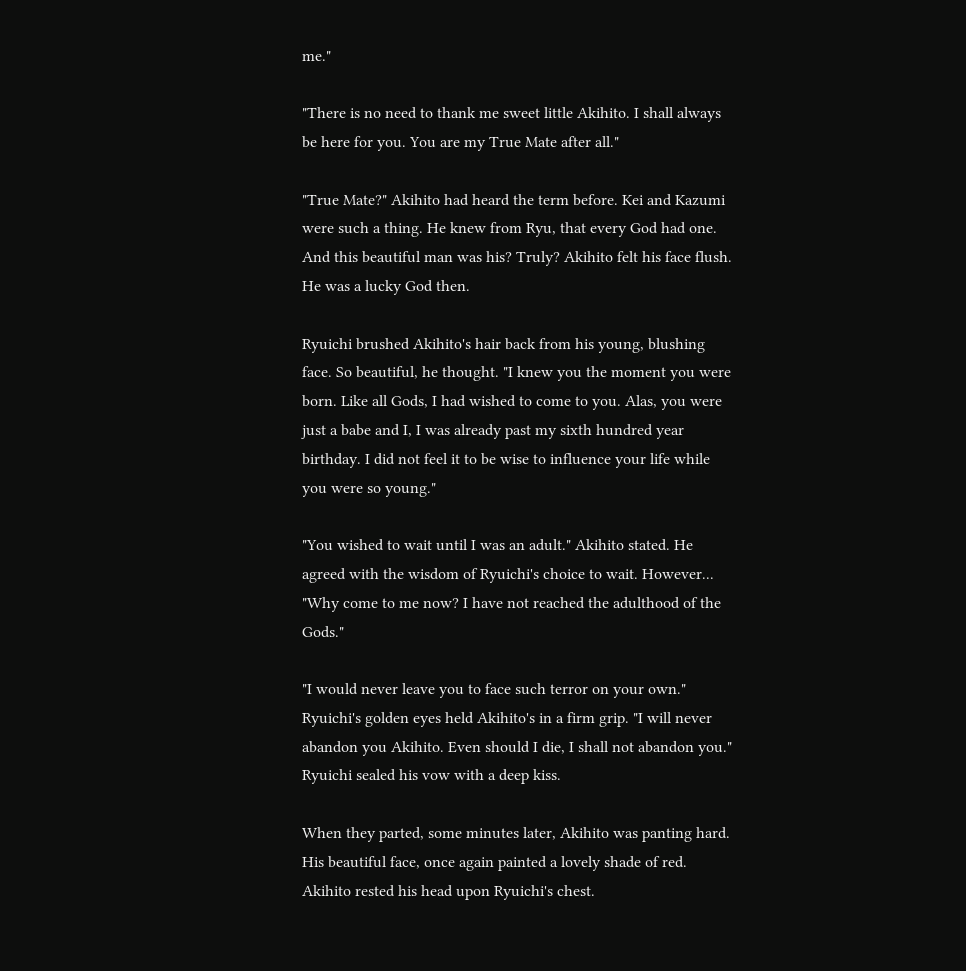me."

"There is no need to thank me sweet little Akihito. I shall always be here for you. You are my True Mate after all."

"True Mate?" Akihito had heard the term before. Kei and Kazumi were such a thing. He knew from Ryu, that every God had one. And this beautiful man was his? Truly? Akihito felt his face flush. He was a lucky God then.

Ryuichi brushed Akihito's hair back from his young, blushing face. So beautiful, he thought. "I knew you the moment you were born. Like all Gods, I had wished to come to you. Alas, you were just a babe and I, I was already past my sixth hundred year birthday. I did not feel it to be wise to influence your life while you were so young."

"You wished to wait until I was an adult." Akihito stated. He agreed with the wisdom of Ryuichi's choice to wait. However... "Why come to me now? I have not reached the adulthood of the Gods."

"I would never leave you to face such terror on your own." Ryuichi's golden eyes held Akihito's in a firm grip. "I will never abandon you Akihito. Even should I die, I shall not abandon you." Ryuichi sealed his vow with a deep kiss.

When they parted, some minutes later, Akihito was panting hard. His beautiful face, once again painted a lovely shade of red. Akihito rested his head upon Ryuichi's chest.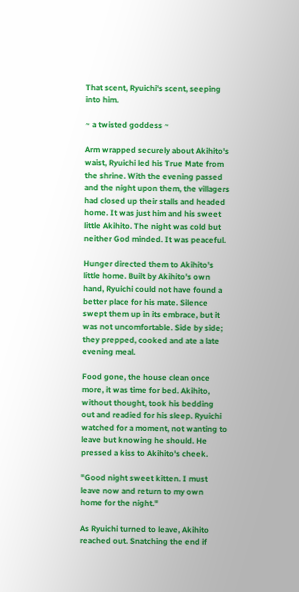That scent, Ryuichi's scent, seeping into him.

~ a twisted goddess ~

Arm wrapped securely about Akihito's waist, Ryuichi led his True Mate from the shrine. With the evening passed and the night upon them, the villagers had closed up their stalls and headed home. It was just him and his sweet little Akihito. The night was cold but neither God minded. It was peaceful.

Hunger directed them to Akihito's little home. Built by Akihito's own hand, Ryuichi could not have found a better place for his mate. Silence swept them up in its embrace, but it was not uncomfortable. Side by side; they prepped, cooked and ate a late evening meal.

Food gone, the house clean once more, it was time for bed. Akihito, without thought, took his bedding out and readied for his sleep. Ryuichi watched for a moment, not wanting to leave but knowing he should. He pressed a kiss to Akihito's cheek.

"Good night sweet kitten. I must leave now and return to my own home for the night."

As Ryuichi turned to leave, Akihito reached out. Snatching the end if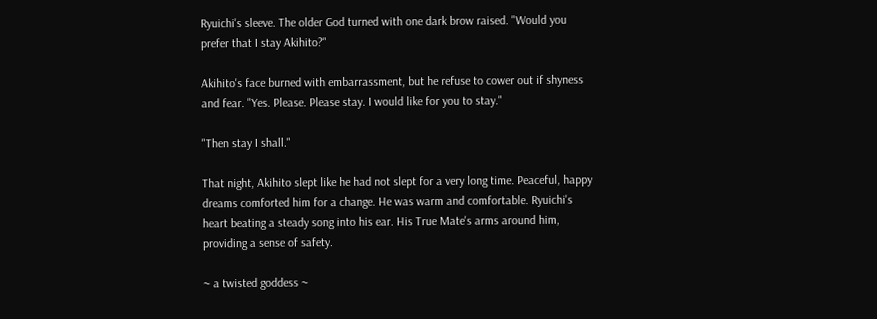Ryuichi's sleeve. The older God turned with one dark brow raised. "Would you prefer that I stay Akihito?"

Akihito's face burned with embarrassment, but he refuse to cower out if shyness and fear. "Yes. Please. Please stay. I would like for you to stay."

"Then stay I shall."

That night, Akihito slept like he had not slept for a very long time. Peaceful, happy dreams comforted him for a change. He was warm and comfortable. Ryuichi's heart beating a steady song into his ear. His True Mate's arms around him, providing a sense of safety.

~ a twisted goddess ~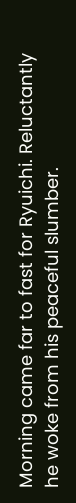Morning came far to fast for Ryuichi. Reluctantly he woke from his peaceful slumber.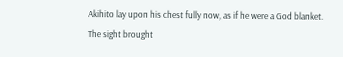Akihito lay upon his chest fully now, as if he were a God blanket. The sight brought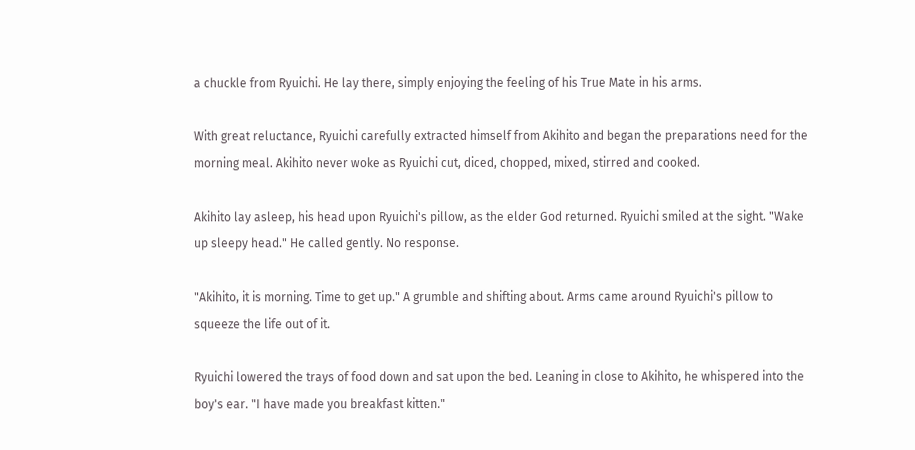a chuckle from Ryuichi. He lay there, simply enjoying the feeling of his True Mate in his arms.

With great reluctance, Ryuichi carefully extracted himself from Akihito and began the preparations need for the morning meal. Akihito never woke as Ryuichi cut, diced, chopped, mixed, stirred and cooked.

Akihito lay asleep, his head upon Ryuichi's pillow, as the elder God returned. Ryuichi smiled at the sight. "Wake up sleepy head." He called gently. No response.

"Akihito, it is morning. Time to get up." A grumble and shifting about. Arms came around Ryuichi's pillow to squeeze the life out of it.

Ryuichi lowered the trays of food down and sat upon the bed. Leaning in close to Akihito, he whispered into the boy's ear. "I have made you breakfast kitten."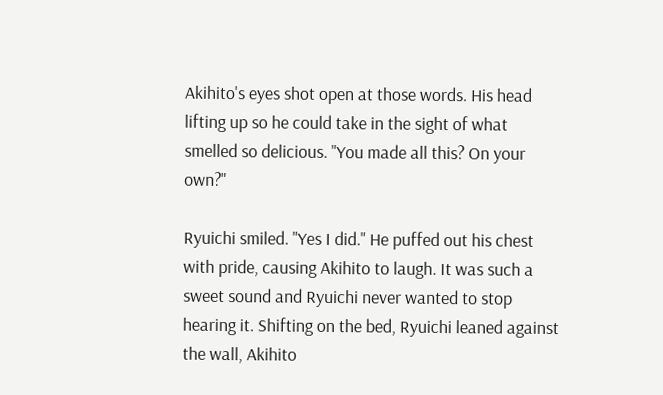Akihito's eyes shot open at those words. His head lifting up so he could take in the sight of what smelled so delicious. "You made all this? On your own?"

Ryuichi smiled. "Yes I did." He puffed out his chest with pride, causing Akihito to laugh. It was such a sweet sound and Ryuichi never wanted to stop hearing it. Shifting on the bed, Ryuichi leaned against the wall, Akihito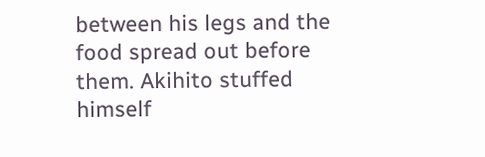between his legs and the food spread out before them. Akihito stuffed himself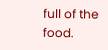full of the food.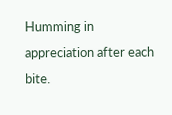Humming in appreciation after each bite.